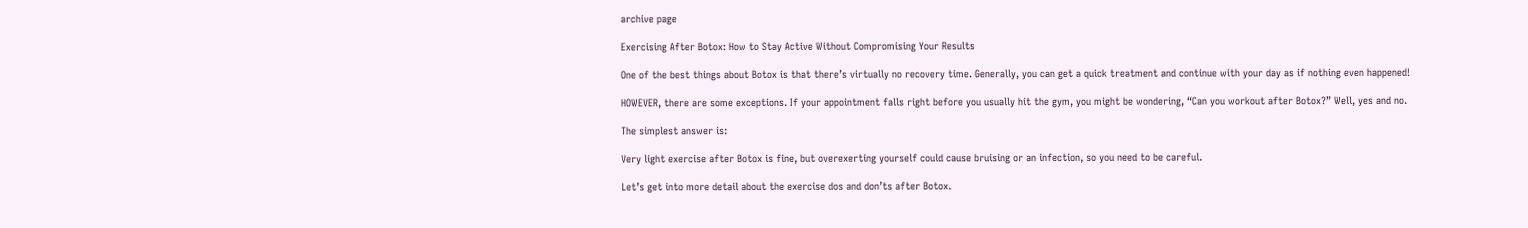archive page

Exercising After Botox: How to Stay Active Without Compromising Your Results

One of the best things about Botox is that there’s virtually no recovery time. Generally, you can get a quick treatment and continue with your day as if nothing even happened!

HOWEVER, there are some exceptions. If your appointment falls right before you usually hit the gym, you might be wondering, “Can you workout after Botox?” Well, yes and no.

The simplest answer is:

Very light exercise after Botox is fine, but overexerting yourself could cause bruising or an infection, so you need to be careful.

Let’s get into more detail about the exercise dos and don’ts after Botox.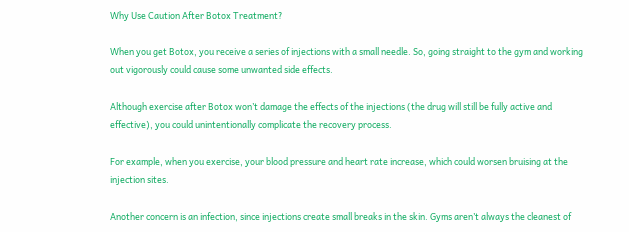Why Use Caution After Botox Treatment?

When you get Botox, you receive a series of injections with a small needle. So, going straight to the gym and working out vigorously could cause some unwanted side effects.

Although exercise after Botox won’t damage the effects of the injections (the drug will still be fully active and effective), you could unintentionally complicate the recovery process.

For example, when you exercise, your blood pressure and heart rate increase, which could worsen bruising at the injection sites.

Another concern is an infection, since injections create small breaks in the skin. Gyms aren’t always the cleanest of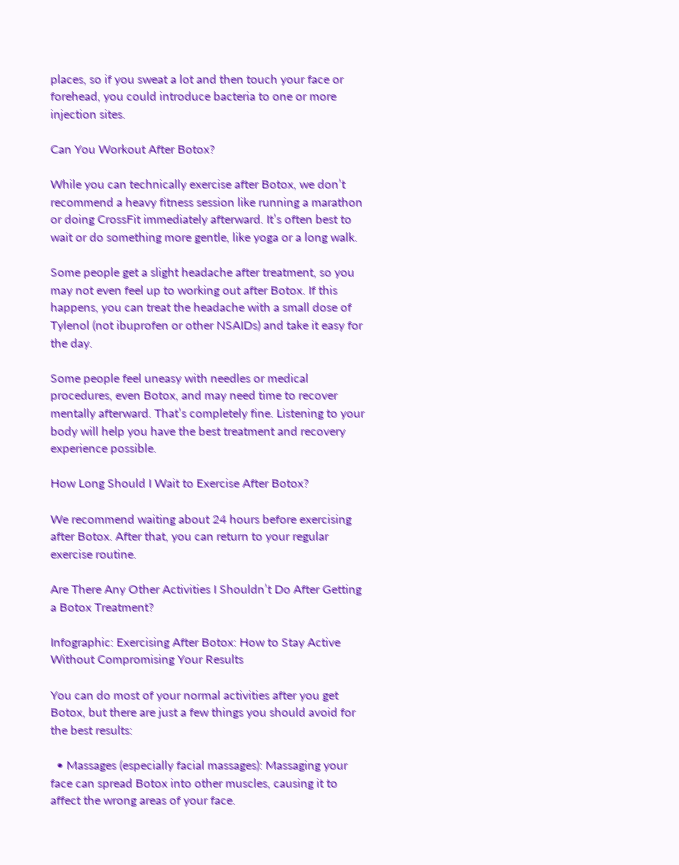places, so if you sweat a lot and then touch your face or forehead, you could introduce bacteria to one or more injection sites.

Can You Workout After Botox?

While you can technically exercise after Botox, we don’t recommend a heavy fitness session like running a marathon or doing CrossFit immediately afterward. It’s often best to wait or do something more gentle, like yoga or a long walk.

Some people get a slight headache after treatment, so you may not even feel up to working out after Botox. If this happens, you can treat the headache with a small dose of Tylenol (not ibuprofen or other NSAIDs) and take it easy for the day.

Some people feel uneasy with needles or medical procedures, even Botox, and may need time to recover mentally afterward. That’s completely fine. Listening to your body will help you have the best treatment and recovery experience possible.

How Long Should I Wait to Exercise After Botox?

We recommend waiting about 24 hours before exercising after Botox. After that, you can return to your regular exercise routine.

Are There Any Other Activities I Shouldn’t Do After Getting a Botox Treatment?

Infographic: Exercising After Botox: How to Stay Active Without Compromising Your Results

You can do most of your normal activities after you get Botox, but there are just a few things you should avoid for the best results:

  • Massages (especially facial massages): Massaging your face can spread Botox into other muscles, causing it to affect the wrong areas of your face.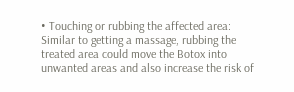• Touching or rubbing the affected area: Similar to getting a massage, rubbing the treated area could move the Botox into unwanted areas and also increase the risk of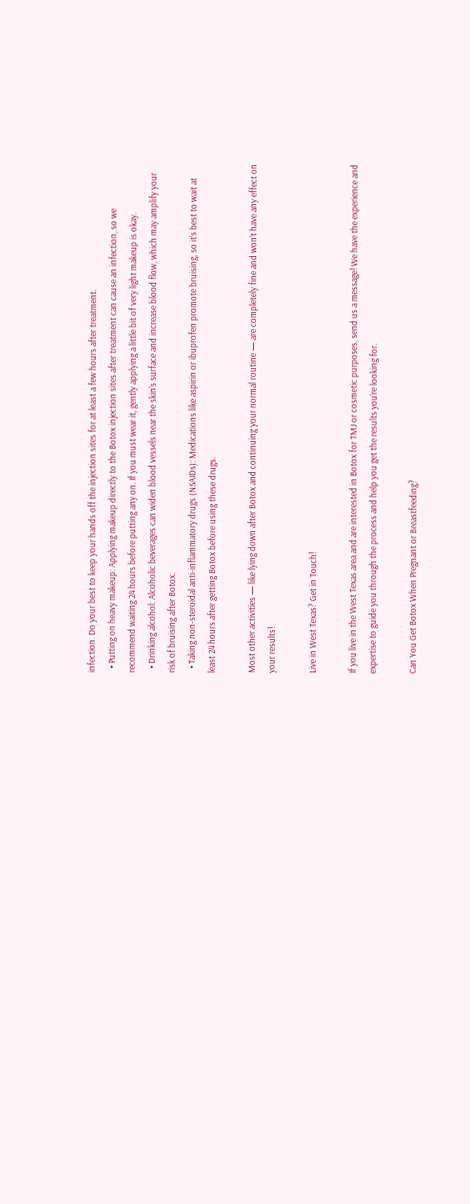infection. Do your best to keep your hands off the injection sites for at least a few hours after treatment.
  • Putting on heavy makeup: Applying makeup directly to the Botox injection sites after treatment can cause an infection, so we recommend waiting 24 hours before putting any on. If you must wear it, gently applying a little bit of very light makeup is okay.
  • Drinking alcohol: Alcoholic beverages can widen blood vessels near the skin’s surface and increase blood flow, which may amplify your risk of bruising after Botox.
  • Taking non-steroidal anti-inflammatory drugs (NSAIDs): Medications like aspirin or ibuprofen promote bruising, so it’s best to wait at least 24 hours after getting Botox before using these drugs.

Most other activities — like lying down after Botox and continuing your normal routine — are completely fine and won’t have any effect on your results!

Live in West Texas? Get in Touch!

If you live in the West Texas area and are interested in Botox for TMJ or cosmetic purposes, send us a message! We have the experience and expertise to guide you through the process and help you get the results you’re looking for.

Can You Get Botox When Pregnant or Breastfeeding?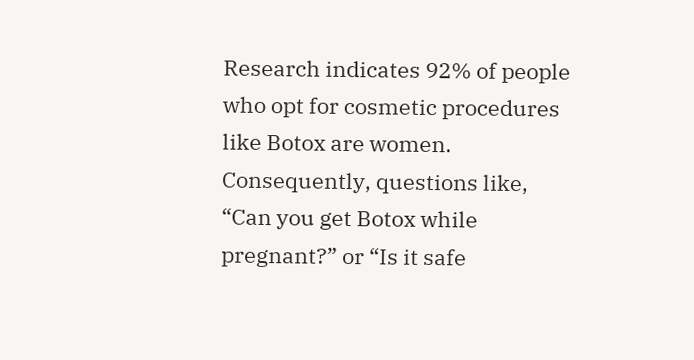Research indicates 92% of people who opt for cosmetic procedures like Botox are women. Consequently, questions like, “Can you get Botox while pregnant?” or “Is it safe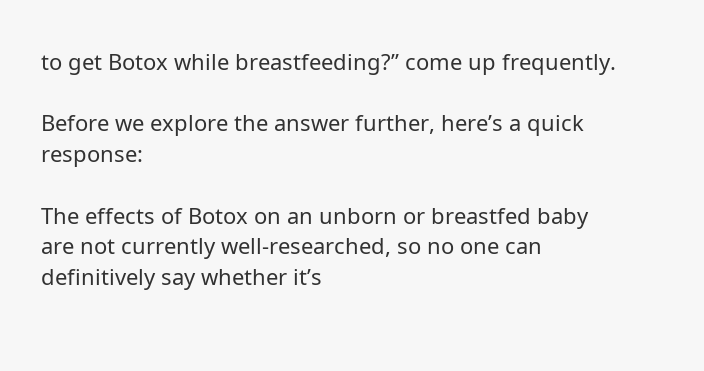to get Botox while breastfeeding?” come up frequently.

Before we explore the answer further, here’s a quick response:

The effects of Botox on an unborn or breastfed baby are not currently well-researched, so no one can definitively say whether it’s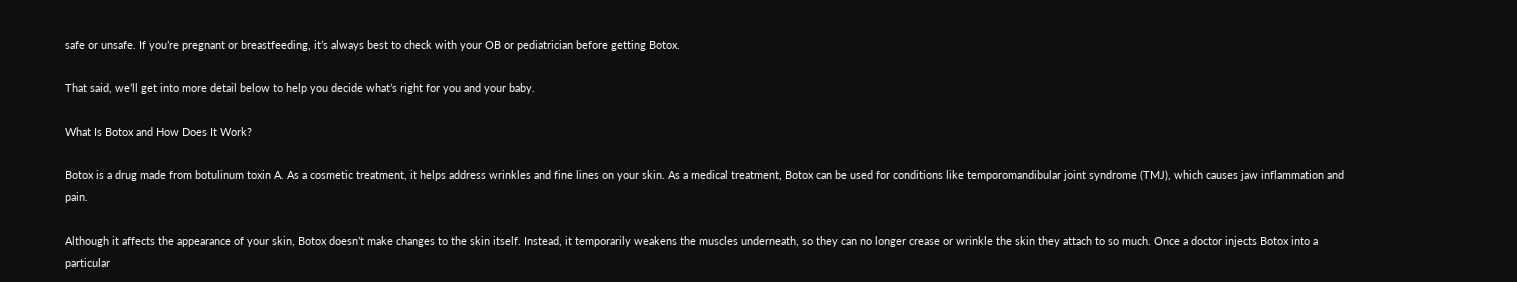safe or unsafe. If you’re pregnant or breastfeeding, it’s always best to check with your OB or pediatrician before getting Botox.

That said, we’ll get into more detail below to help you decide what’s right for you and your baby.

What Is Botox and How Does It Work?

Botox is a drug made from botulinum toxin A. As a cosmetic treatment, it helps address wrinkles and fine lines on your skin. As a medical treatment, Botox can be used for conditions like temporomandibular joint syndrome (TMJ), which causes jaw inflammation and pain.

Although it affects the appearance of your skin, Botox doesn’t make changes to the skin itself. Instead, it temporarily weakens the muscles underneath, so they can no longer crease or wrinkle the skin they attach to so much. Once a doctor injects Botox into a particular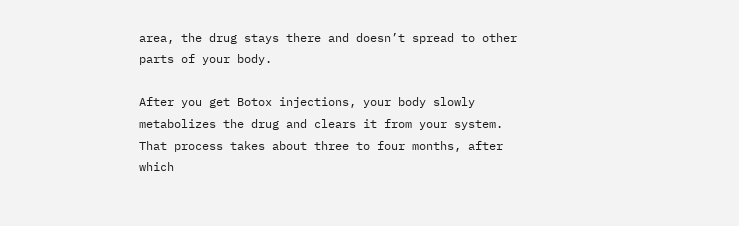area, the drug stays there and doesn’t spread to other parts of your body.

After you get Botox injections, your body slowly metabolizes the drug and clears it from your system. That process takes about three to four months, after which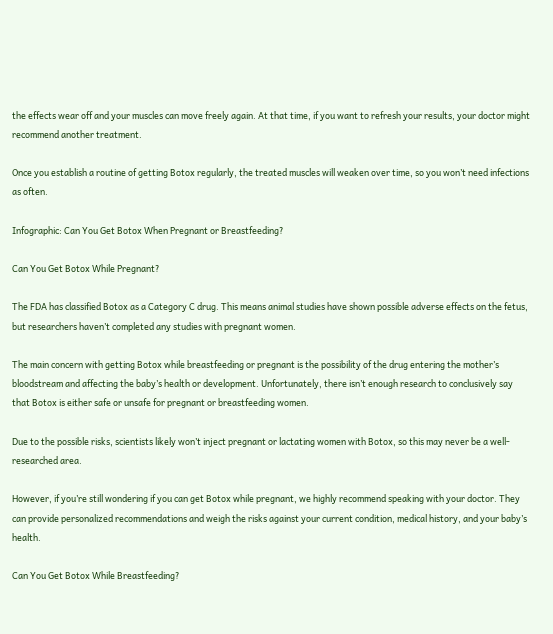the effects wear off and your muscles can move freely again. At that time, if you want to refresh your results, your doctor might recommend another treatment.

Once you establish a routine of getting Botox regularly, the treated muscles will weaken over time, so you won’t need infections as often.

Infographic: Can You Get Botox When Pregnant or Breastfeeding?

Can You Get Botox While Pregnant?

The FDA has classified Botox as a Category C drug. This means animal studies have shown possible adverse effects on the fetus, but researchers haven’t completed any studies with pregnant women.

The main concern with getting Botox while breastfeeding or pregnant is the possibility of the drug entering the mother’s bloodstream and affecting the baby’s health or development. Unfortunately, there isn’t enough research to conclusively say that Botox is either safe or unsafe for pregnant or breastfeeding women.

Due to the possible risks, scientists likely won’t inject pregnant or lactating women with Botox, so this may never be a well-researched area.

However, if you’re still wondering if you can get Botox while pregnant, we highly recommend speaking with your doctor. They can provide personalized recommendations and weigh the risks against your current condition, medical history, and your baby’s health.

Can You Get Botox While Breastfeeding?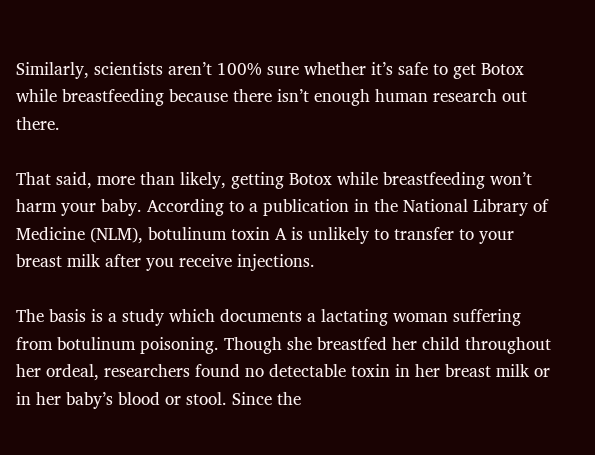Similarly, scientists aren’t 100% sure whether it’s safe to get Botox while breastfeeding because there isn’t enough human research out there.

That said, more than likely, getting Botox while breastfeeding won’t harm your baby. According to a publication in the National Library of Medicine (NLM), botulinum toxin A is unlikely to transfer to your breast milk after you receive injections.

The basis is a study which documents a lactating woman suffering from botulinum poisoning. Though she breastfed her child throughout her ordeal, researchers found no detectable toxin in her breast milk or in her baby’s blood or stool. Since the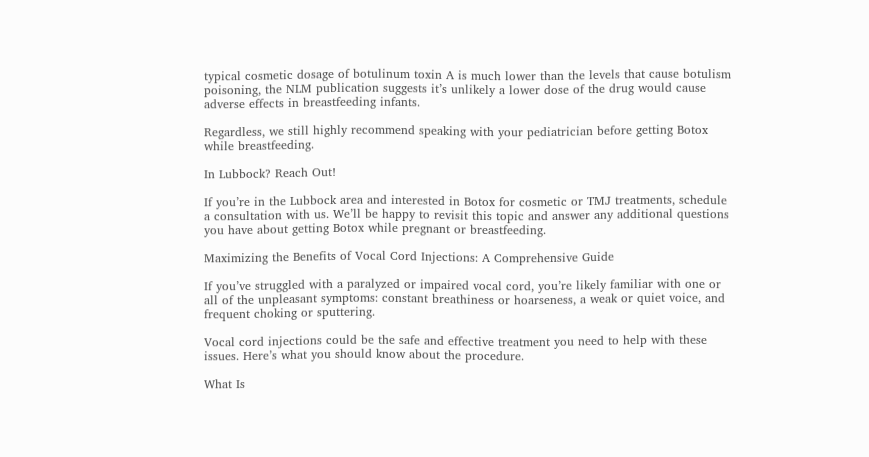typical cosmetic dosage of botulinum toxin A is much lower than the levels that cause botulism poisoning, the NLM publication suggests it’s unlikely a lower dose of the drug would cause adverse effects in breastfeeding infants.

Regardless, we still highly recommend speaking with your pediatrician before getting Botox while breastfeeding.

In Lubbock? Reach Out!

If you’re in the Lubbock area and interested in Botox for cosmetic or TMJ treatments, schedule a consultation with us. We’ll be happy to revisit this topic and answer any additional questions you have about getting Botox while pregnant or breastfeeding.

Maximizing the Benefits of Vocal Cord Injections: A Comprehensive Guide

If you’ve struggled with a paralyzed or impaired vocal cord, you’re likely familiar with one or all of the unpleasant symptoms: constant breathiness or hoarseness, a weak or quiet voice, and frequent choking or sputtering.

Vocal cord injections could be the safe and effective treatment you need to help with these issues. Here’s what you should know about the procedure.

What Is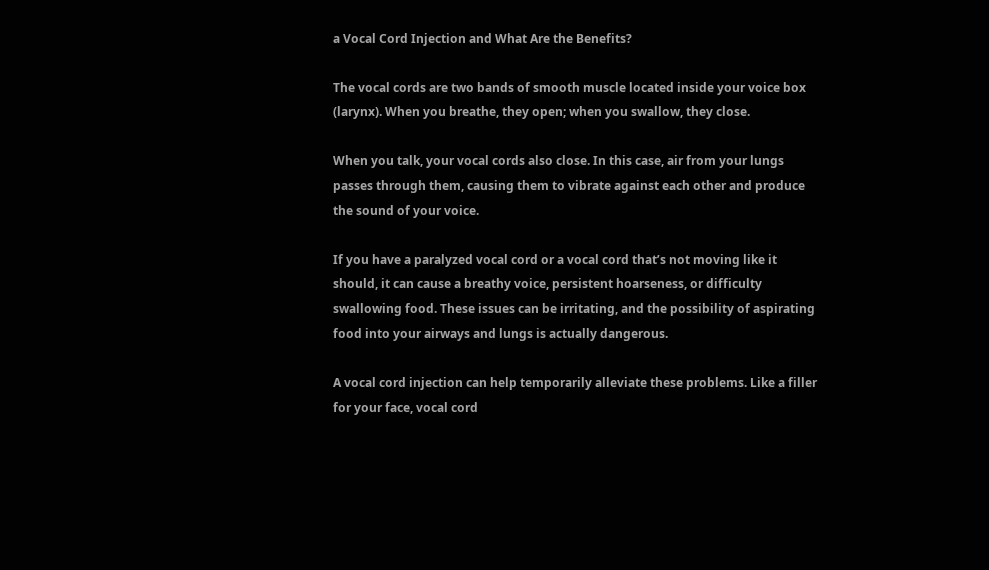a Vocal Cord Injection and What Are the Benefits?

The vocal cords are two bands of smooth muscle located inside your voice box (larynx). When you breathe, they open; when you swallow, they close.

When you talk, your vocal cords also close. In this case, air from your lungs passes through them, causing them to vibrate against each other and produce the sound of your voice.

If you have a paralyzed vocal cord or a vocal cord that’s not moving like it should, it can cause a breathy voice, persistent hoarseness, or difficulty swallowing food. These issues can be irritating, and the possibility of aspirating food into your airways and lungs is actually dangerous.

A vocal cord injection can help temporarily alleviate these problems. Like a filler for your face, vocal cord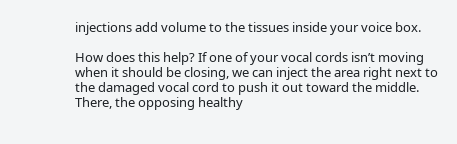injections add volume to the tissues inside your voice box.

How does this help? If one of your vocal cords isn’t moving when it should be closing, we can inject the area right next to the damaged vocal cord to push it out toward the middle. There, the opposing healthy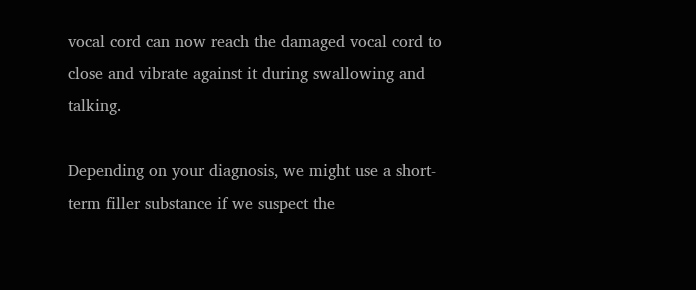vocal cord can now reach the damaged vocal cord to close and vibrate against it during swallowing and talking.

Depending on your diagnosis, we might use a short-term filler substance if we suspect the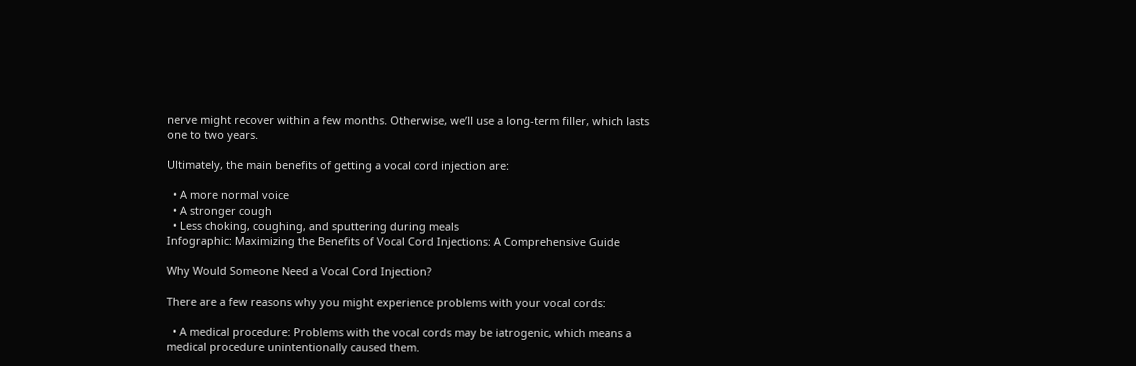nerve might recover within a few months. Otherwise, we’ll use a long-term filler, which lasts one to two years.

Ultimately, the main benefits of getting a vocal cord injection are:

  • A more normal voice
  • A stronger cough
  • Less choking, coughing, and sputtering during meals
Infographic: Maximizing the Benefits of Vocal Cord Injections: A Comprehensive Guide

Why Would Someone Need a Vocal Cord Injection?

There are a few reasons why you might experience problems with your vocal cords:

  • A medical procedure: Problems with the vocal cords may be iatrogenic, which means a medical procedure unintentionally caused them.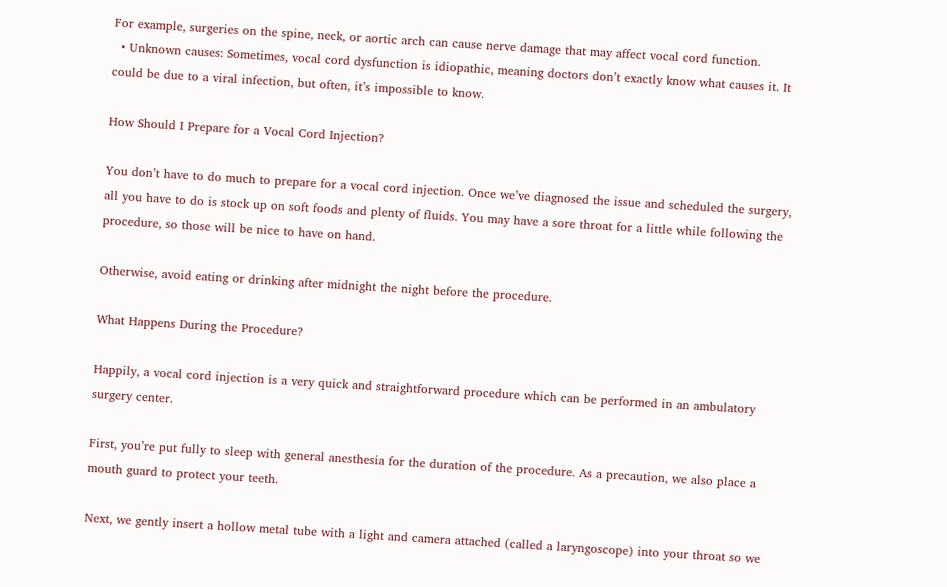For example, surgeries on the spine, neck, or aortic arch can cause nerve damage that may affect vocal cord function.
  • Unknown causes: Sometimes, vocal cord dysfunction is idiopathic, meaning doctors don’t exactly know what causes it. It could be due to a viral infection, but often, it’s impossible to know.

How Should I Prepare for a Vocal Cord Injection?

You don’t have to do much to prepare for a vocal cord injection. Once we’ve diagnosed the issue and scheduled the surgery, all you have to do is stock up on soft foods and plenty of fluids. You may have a sore throat for a little while following the procedure, so those will be nice to have on hand.

Otherwise, avoid eating or drinking after midnight the night before the procedure.

What Happens During the Procedure?

Happily, a vocal cord injection is a very quick and straightforward procedure which can be performed in an ambulatory surgery center.

First, you’re put fully to sleep with general anesthesia for the duration of the procedure. As a precaution, we also place a mouth guard to protect your teeth.

Next, we gently insert a hollow metal tube with a light and camera attached (called a laryngoscope) into your throat so we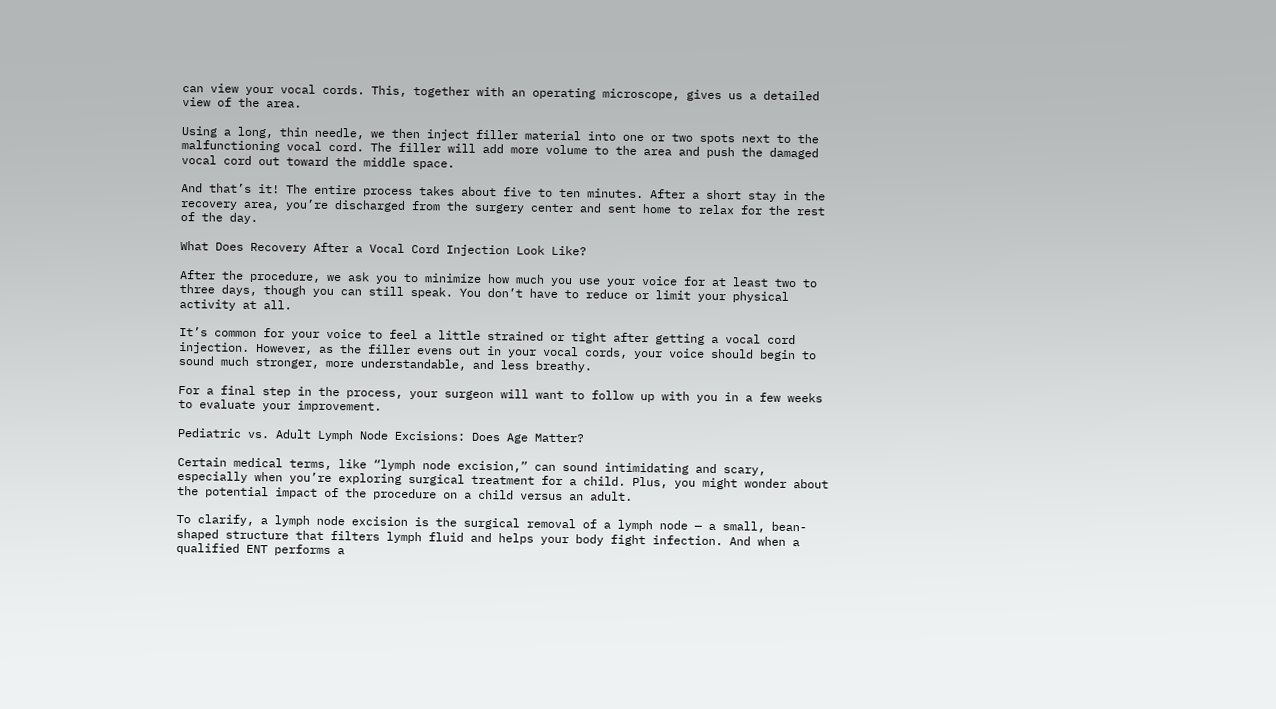can view your vocal cords. This, together with an operating microscope, gives us a detailed view of the area.

Using a long, thin needle, we then inject filler material into one or two spots next to the malfunctioning vocal cord. The filler will add more volume to the area and push the damaged vocal cord out toward the middle space.

And that’s it! The entire process takes about five to ten minutes. After a short stay in the recovery area, you’re discharged from the surgery center and sent home to relax for the rest of the day.

What Does Recovery After a Vocal Cord Injection Look Like?

After the procedure, we ask you to minimize how much you use your voice for at least two to three days, though you can still speak. You don’t have to reduce or limit your physical activity at all.

It’s common for your voice to feel a little strained or tight after getting a vocal cord injection. However, as the filler evens out in your vocal cords, your voice should begin to sound much stronger, more understandable, and less breathy.

For a final step in the process, your surgeon will want to follow up with you in a few weeks to evaluate your improvement.

Pediatric vs. Adult Lymph Node Excisions: Does Age Matter?

Certain medical terms, like “lymph node excision,” can sound intimidating and scary, especially when you’re exploring surgical treatment for a child. Plus, you might wonder about the potential impact of the procedure on a child versus an adult.

To clarify, a lymph node excision is the surgical removal of a lymph node — a small, bean-shaped structure that filters lymph fluid and helps your body fight infection. And when a qualified ENT performs a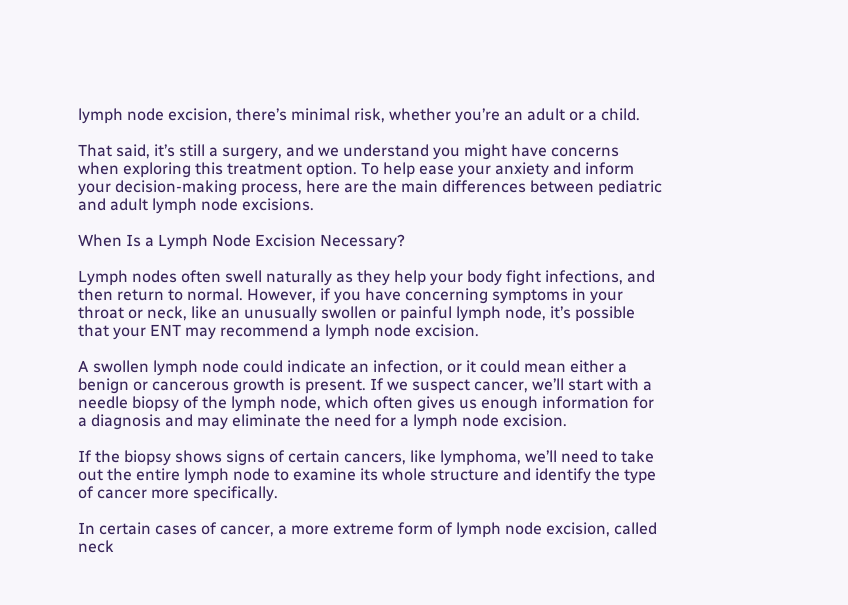lymph node excision, there’s minimal risk, whether you’re an adult or a child.

That said, it’s still a surgery, and we understand you might have concerns when exploring this treatment option. To help ease your anxiety and inform your decision-making process, here are the main differences between pediatric and adult lymph node excisions.

When Is a Lymph Node Excision Necessary?

Lymph nodes often swell naturally as they help your body fight infections, and then return to normal. However, if you have concerning symptoms in your throat or neck, like an unusually swollen or painful lymph node, it’s possible that your ENT may recommend a lymph node excision.

A swollen lymph node could indicate an infection, or it could mean either a benign or cancerous growth is present. If we suspect cancer, we’ll start with a needle biopsy of the lymph node, which often gives us enough information for a diagnosis and may eliminate the need for a lymph node excision.

If the biopsy shows signs of certain cancers, like lymphoma, we’ll need to take out the entire lymph node to examine its whole structure and identify the type of cancer more specifically.

In certain cases of cancer, a more extreme form of lymph node excision, called neck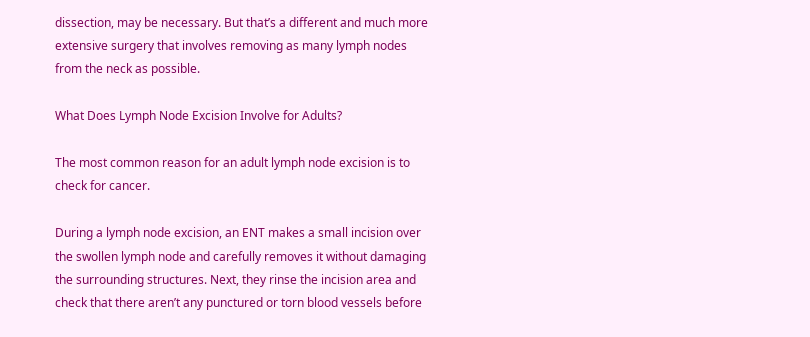dissection, may be necessary. But that’s a different and much more extensive surgery that involves removing as many lymph nodes from the neck as possible.

What Does Lymph Node Excision Involve for Adults?

The most common reason for an adult lymph node excision is to check for cancer.

During a lymph node excision, an ENT makes a small incision over the swollen lymph node and carefully removes it without damaging the surrounding structures. Next, they rinse the incision area and check that there aren’t any punctured or torn blood vessels before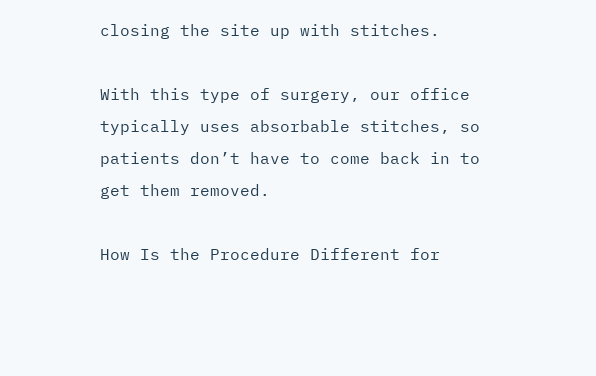closing the site up with stitches.

With this type of surgery, our office typically uses absorbable stitches, so patients don’t have to come back in to get them removed.

How Is the Procedure Different for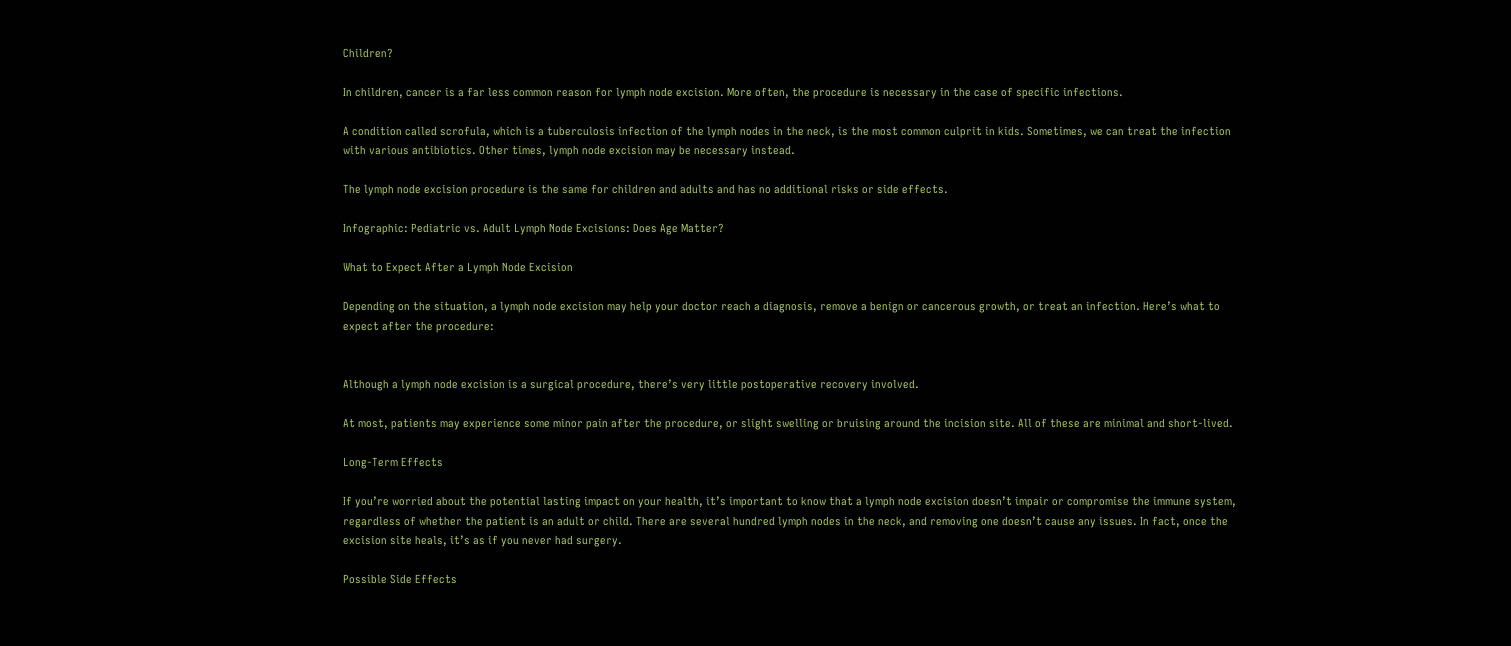Children?

In children, cancer is a far less common reason for lymph node excision. More often, the procedure is necessary in the case of specific infections.

A condition called scrofula, which is a tuberculosis infection of the lymph nodes in the neck, is the most common culprit in kids. Sometimes, we can treat the infection with various antibiotics. Other times, lymph node excision may be necessary instead.

The lymph node excision procedure is the same for children and adults and has no additional risks or side effects.

Infographic: Pediatric vs. Adult Lymph Node Excisions: Does Age Matter?

What to Expect After a Lymph Node Excision

Depending on the situation, a lymph node excision may help your doctor reach a diagnosis, remove a benign or cancerous growth, or treat an infection. Here’s what to expect after the procedure:


Although a lymph node excision is a surgical procedure, there’s very little postoperative recovery involved.

At most, patients may experience some minor pain after the procedure, or slight swelling or bruising around the incision site. All of these are minimal and short-lived.

Long-Term Effects

If you’re worried about the potential lasting impact on your health, it’s important to know that a lymph node excision doesn’t impair or compromise the immune system, regardless of whether the patient is an adult or child. There are several hundred lymph nodes in the neck, and removing one doesn’t cause any issues. In fact, once the excision site heals, it’s as if you never had surgery.

Possible Side Effects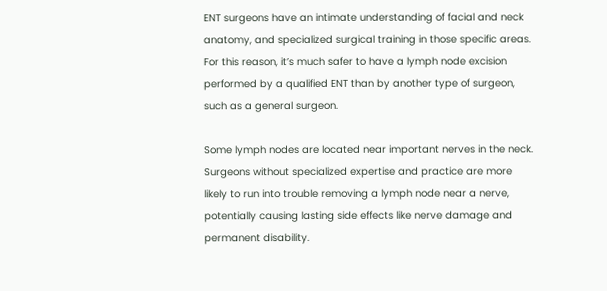ENT surgeons have an intimate understanding of facial and neck anatomy, and specialized surgical training in those specific areas. For this reason, it’s much safer to have a lymph node excision performed by a qualified ENT than by another type of surgeon, such as a general surgeon.

Some lymph nodes are located near important nerves in the neck. Surgeons without specialized expertise and practice are more likely to run into trouble removing a lymph node near a nerve, potentially causing lasting side effects like nerve damage and permanent disability.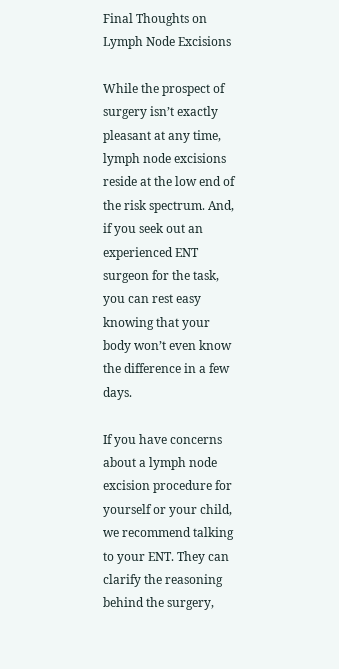Final Thoughts on Lymph Node Excisions

While the prospect of surgery isn’t exactly pleasant at any time, lymph node excisions reside at the low end of the risk spectrum. And, if you seek out an experienced ENT surgeon for the task, you can rest easy knowing that your body won’t even know the difference in a few days.

If you have concerns about a lymph node excision procedure for yourself or your child, we recommend talking to your ENT. They can clarify the reasoning behind the surgery,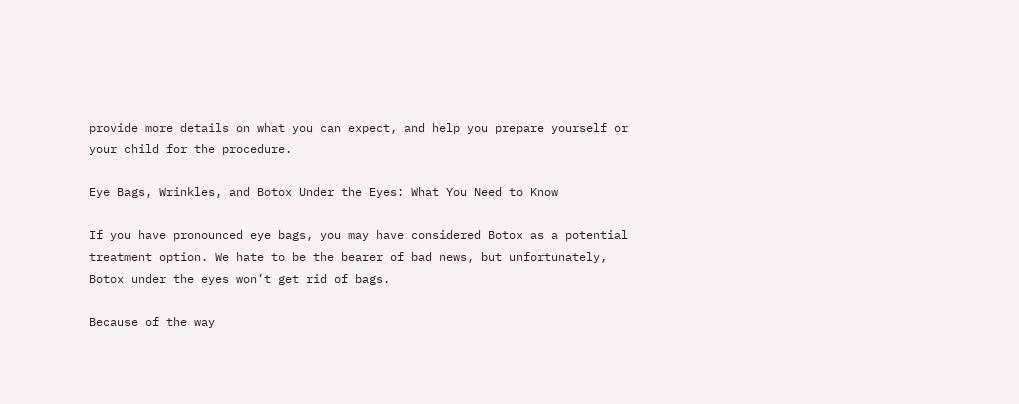provide more details on what you can expect, and help you prepare yourself or your child for the procedure.

Eye Bags, Wrinkles, and Botox Under the Eyes: What You Need to Know

If you have pronounced eye bags, you may have considered Botox as a potential treatment option. We hate to be the bearer of bad news, but unfortunately, Botox under the eyes won’t get rid of bags.

Because of the way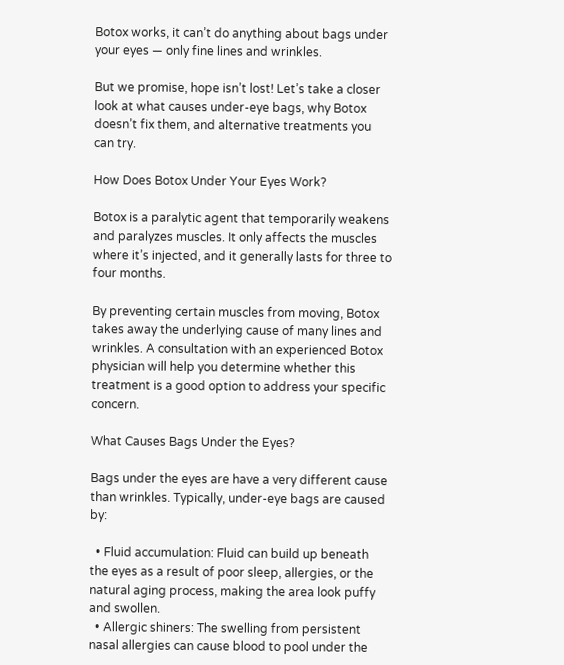Botox works, it can’t do anything about bags under your eyes — only fine lines and wrinkles.

But we promise, hope isn’t lost! Let’s take a closer look at what causes under-eye bags, why Botox doesn’t fix them, and alternative treatments you can try.

How Does Botox Under Your Eyes Work?

Botox is a paralytic agent that temporarily weakens and paralyzes muscles. It only affects the muscles where it’s injected, and it generally lasts for three to four months.

By preventing certain muscles from moving, Botox takes away the underlying cause of many lines and wrinkles. A consultation with an experienced Botox physician will help you determine whether this treatment is a good option to address your specific concern.

What Causes Bags Under the Eyes?

Bags under the eyes are have a very different cause than wrinkles. Typically, under-eye bags are caused by:

  • Fluid accumulation: Fluid can build up beneath the eyes as a result of poor sleep, allergies, or the natural aging process, making the area look puffy and swollen.
  • Allergic shiners: The swelling from persistent nasal allergies can cause blood to pool under the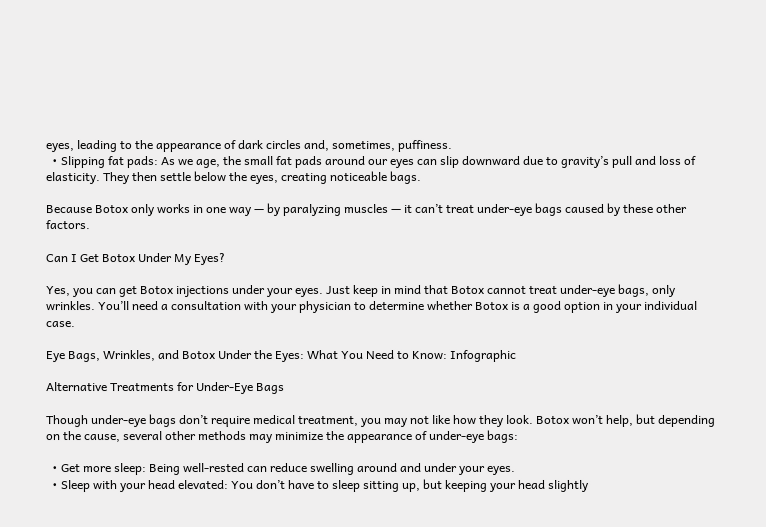eyes, leading to the appearance of dark circles and, sometimes, puffiness.
  • Slipping fat pads: As we age, the small fat pads around our eyes can slip downward due to gravity’s pull and loss of elasticity. They then settle below the eyes, creating noticeable bags.

Because Botox only works in one way — by paralyzing muscles — it can’t treat under-eye bags caused by these other factors.

Can I Get Botox Under My Eyes?

Yes, you can get Botox injections under your eyes. Just keep in mind that Botox cannot treat under-eye bags, only wrinkles. You’ll need a consultation with your physician to determine whether Botox is a good option in your individual case.

Eye Bags, Wrinkles, and Botox Under the Eyes: What You Need to Know: Infographic

Alternative Treatments for Under-Eye Bags

Though under-eye bags don’t require medical treatment, you may not like how they look. Botox won’t help, but depending on the cause, several other methods may minimize the appearance of under-eye bags:

  • Get more sleep: Being well-rested can reduce swelling around and under your eyes.
  • Sleep with your head elevated: You don’t have to sleep sitting up, but keeping your head slightly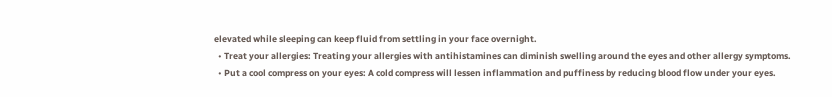elevated while sleeping can keep fluid from settling in your face overnight.
  • Treat your allergies: Treating your allergies with antihistamines can diminish swelling around the eyes and other allergy symptoms.
  • Put a cool compress on your eyes: A cold compress will lessen inflammation and puffiness by reducing blood flow under your eyes.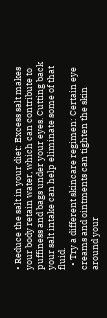• Reduce the salt in your diet: Excess salt makes your body retain water, which can contribute to puffiness and bags under your eyes. Cutting back your salt intake can help eliminate some of that fluid.
  • Try a different skincare regimen: Certain eye creams and ointments can tighten the skin around your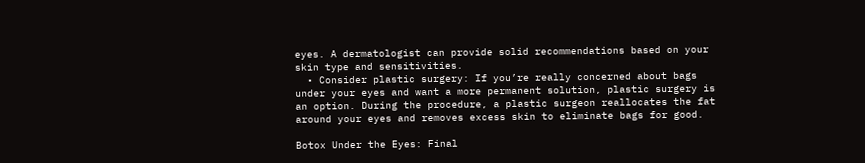eyes. A dermatologist can provide solid recommendations based on your skin type and sensitivities.
  • Consider plastic surgery: If you’re really concerned about bags under your eyes and want a more permanent solution, plastic surgery is an option. During the procedure, a plastic surgeon reallocates the fat around your eyes and removes excess skin to eliminate bags for good.

Botox Under the Eyes: Final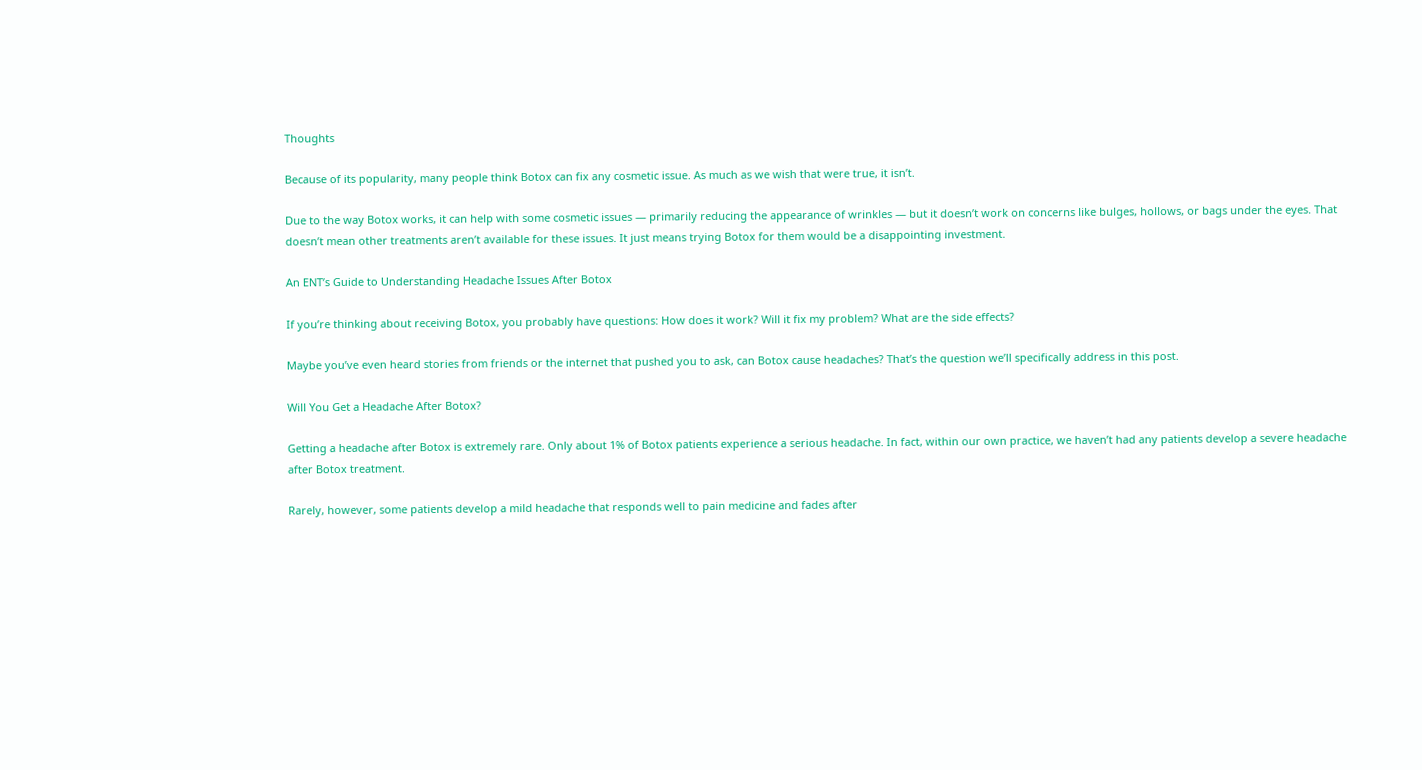Thoughts

Because of its popularity, many people think Botox can fix any cosmetic issue. As much as we wish that were true, it isn’t.

Due to the way Botox works, it can help with some cosmetic issues — primarily reducing the appearance of wrinkles — but it doesn’t work on concerns like bulges, hollows, or bags under the eyes. That doesn’t mean other treatments aren’t available for these issues. It just means trying Botox for them would be a disappointing investment.

An ENT’s Guide to Understanding Headache Issues After Botox

If you’re thinking about receiving Botox, you probably have questions: How does it work? Will it fix my problem? What are the side effects?

Maybe you’ve even heard stories from friends or the internet that pushed you to ask, can Botox cause headaches? That’s the question we’ll specifically address in this post.

Will You Get a Headache After Botox?

Getting a headache after Botox is extremely rare. Only about 1% of Botox patients experience a serious headache. In fact, within our own practice, we haven’t had any patients develop a severe headache after Botox treatment.

Rarely, however, some patients develop a mild headache that responds well to pain medicine and fades after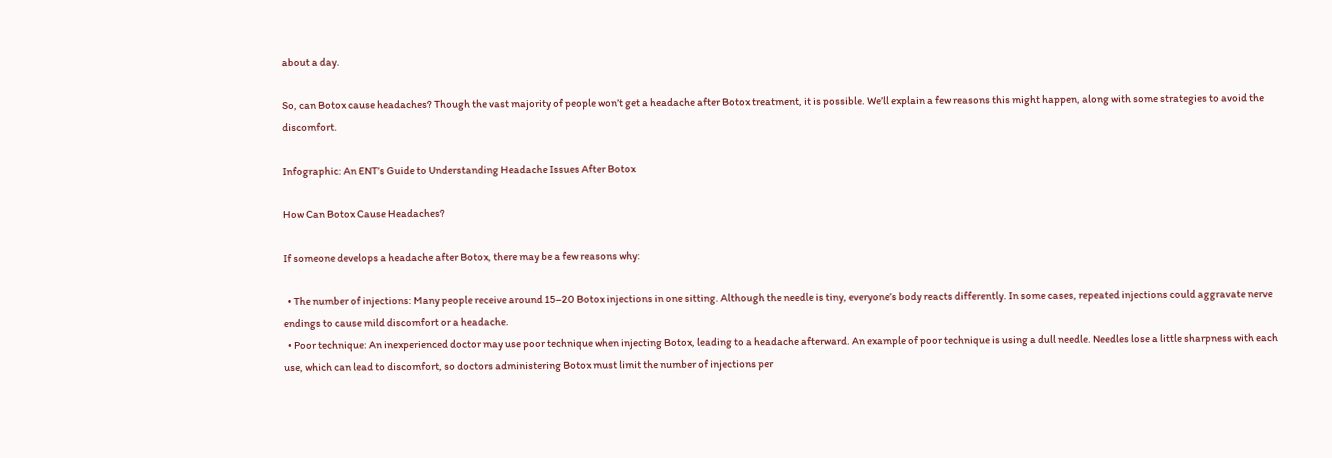about a day.

So, can Botox cause headaches? Though the vast majority of people won’t get a headache after Botox treatment, it is possible. We’ll explain a few reasons this might happen, along with some strategies to avoid the discomfort.

Infographic: An ENT’s Guide to Understanding Headache Issues After Botox

How Can Botox Cause Headaches?

If someone develops a headache after Botox, there may be a few reasons why:

  • The number of injections: Many people receive around 15–20 Botox injections in one sitting. Although the needle is tiny, everyone’s body reacts differently. In some cases, repeated injections could aggravate nerve endings to cause mild discomfort or a headache.
  • Poor technique: An inexperienced doctor may use poor technique when injecting Botox, leading to a headache afterward. An example of poor technique is using a dull needle. Needles lose a little sharpness with each use, which can lead to discomfort, so doctors administering Botox must limit the number of injections per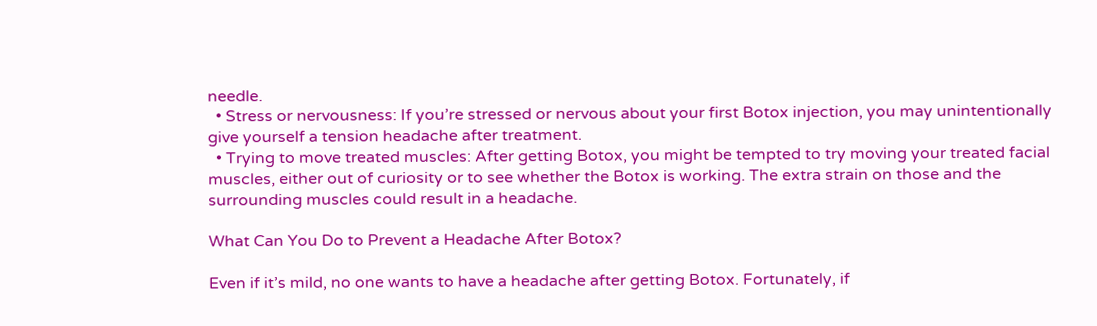needle.
  • Stress or nervousness: If you’re stressed or nervous about your first Botox injection, you may unintentionally give yourself a tension headache after treatment.
  • Trying to move treated muscles: After getting Botox, you might be tempted to try moving your treated facial muscles, either out of curiosity or to see whether the Botox is working. The extra strain on those and the surrounding muscles could result in a headache.

What Can You Do to Prevent a Headache After Botox?

Even if it’s mild, no one wants to have a headache after getting Botox. Fortunately, if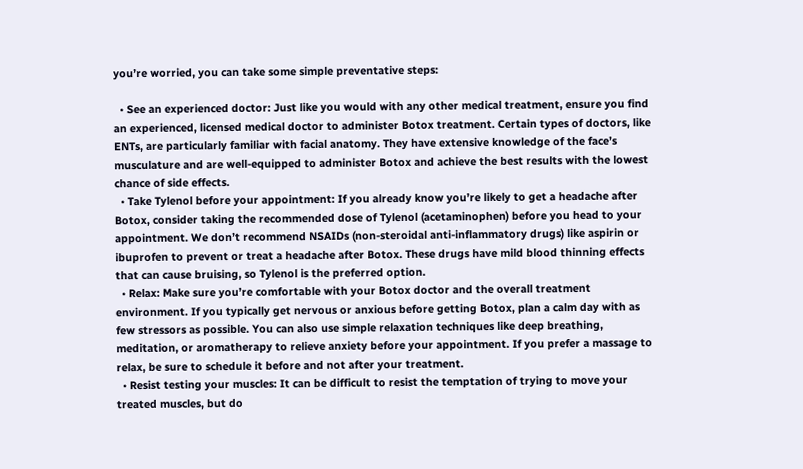you’re worried, you can take some simple preventative steps:

  • See an experienced doctor: Just like you would with any other medical treatment, ensure you find an experienced, licensed medical doctor to administer Botox treatment. Certain types of doctors, like ENTs, are particularly familiar with facial anatomy. They have extensive knowledge of the face’s musculature and are well-equipped to administer Botox and achieve the best results with the lowest chance of side effects.
  • Take Tylenol before your appointment: If you already know you’re likely to get a headache after Botox, consider taking the recommended dose of Tylenol (acetaminophen) before you head to your appointment. We don’t recommend NSAIDs (non-steroidal anti-inflammatory drugs) like aspirin or ibuprofen to prevent or treat a headache after Botox. These drugs have mild blood thinning effects that can cause bruising, so Tylenol is the preferred option.
  • Relax: Make sure you’re comfortable with your Botox doctor and the overall treatment environment. If you typically get nervous or anxious before getting Botox, plan a calm day with as few stressors as possible. You can also use simple relaxation techniques like deep breathing, meditation, or aromatherapy to relieve anxiety before your appointment. If you prefer a massage to relax, be sure to schedule it before and not after your treatment.
  • Resist testing your muscles: It can be difficult to resist the temptation of trying to move your treated muscles, but do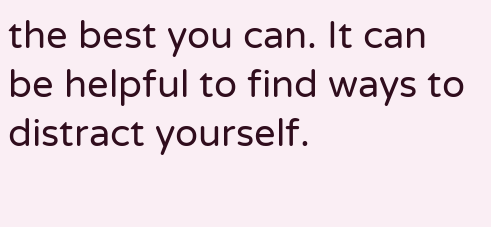the best you can. It can be helpful to find ways to distract yourself.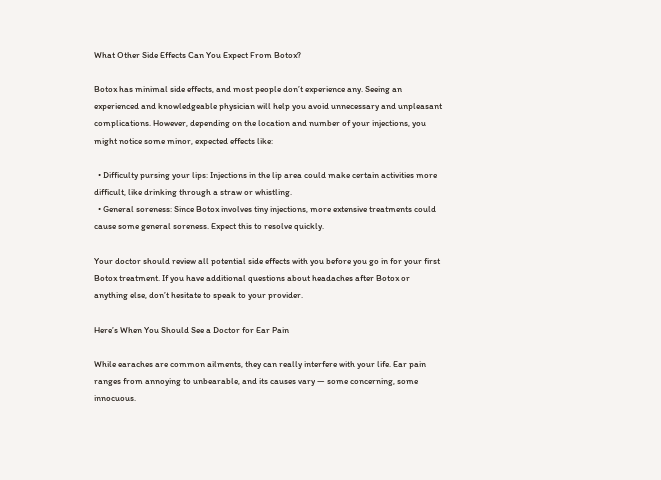What Other Side Effects Can You Expect From Botox?

Botox has minimal side effects, and most people don’t experience any. Seeing an experienced and knowledgeable physician will help you avoid unnecessary and unpleasant complications. However, depending on the location and number of your injections, you might notice some minor, expected effects like:

  • Difficulty pursing your lips: Injections in the lip area could make certain activities more difficult, like drinking through a straw or whistling.
  • General soreness: Since Botox involves tiny injections, more extensive treatments could cause some general soreness. Expect this to resolve quickly.

Your doctor should review all potential side effects with you before you go in for your first Botox treatment. If you have additional questions about headaches after Botox or anything else, don’t hesitate to speak to your provider.

Here’s When You Should See a Doctor for Ear Pain

While earaches are common ailments, they can really interfere with your life. Ear pain ranges from annoying to unbearable, and its causes vary — some concerning, some innocuous.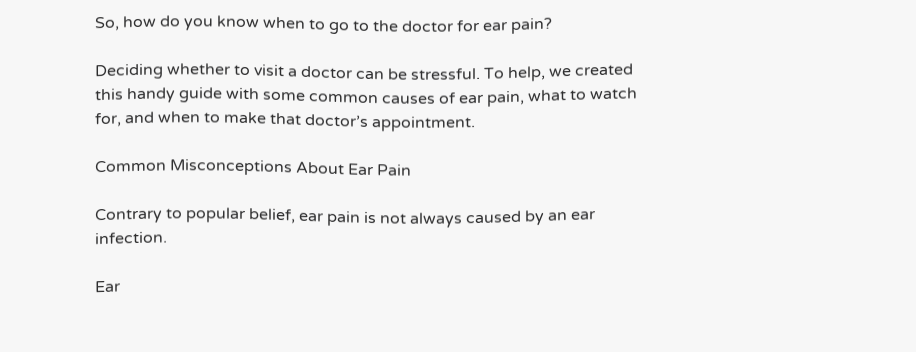So, how do you know when to go to the doctor for ear pain?

Deciding whether to visit a doctor can be stressful. To help, we created this handy guide with some common causes of ear pain, what to watch for, and when to make that doctor’s appointment.

Common Misconceptions About Ear Pain

Contrary to popular belief, ear pain is not always caused by an ear infection.

Ear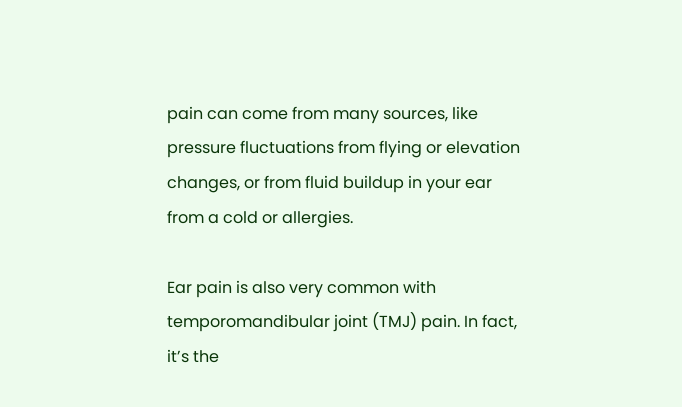pain can come from many sources, like pressure fluctuations from flying or elevation changes, or from fluid buildup in your ear from a cold or allergies.

Ear pain is also very common with temporomandibular joint (TMJ) pain. In fact, it’s the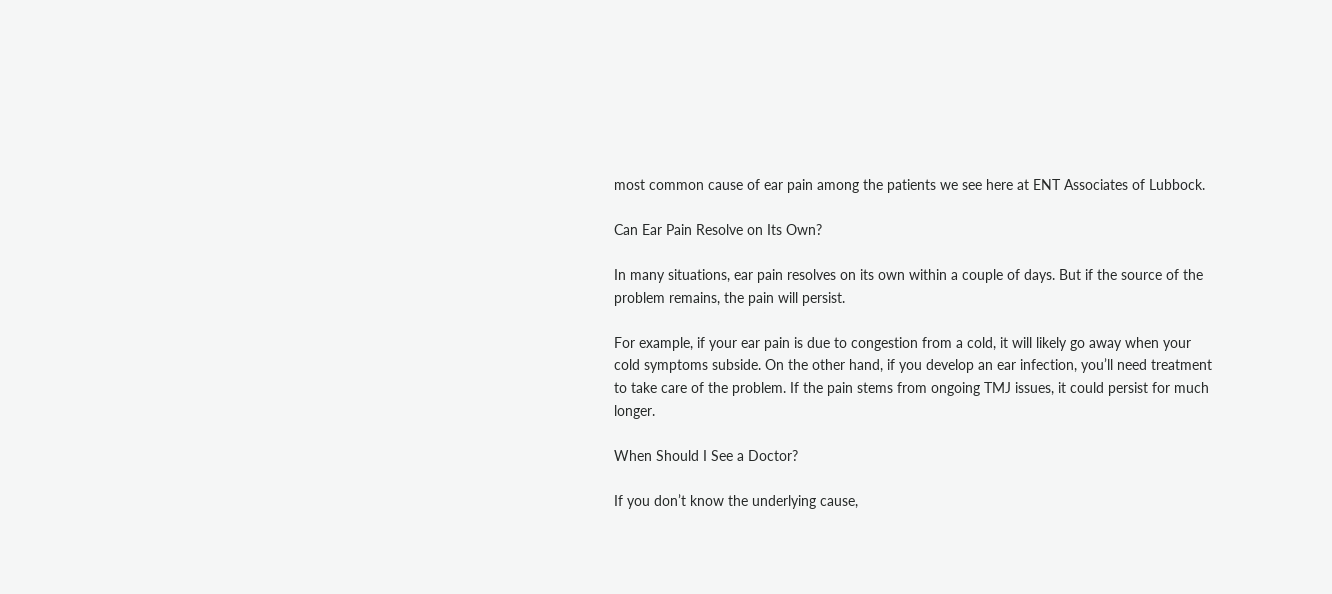most common cause of ear pain among the patients we see here at ENT Associates of Lubbock.

Can Ear Pain Resolve on Its Own?

In many situations, ear pain resolves on its own within a couple of days. But if the source of the problem remains, the pain will persist.

For example, if your ear pain is due to congestion from a cold, it will likely go away when your cold symptoms subside. On the other hand, if you develop an ear infection, you’ll need treatment to take care of the problem. If the pain stems from ongoing TMJ issues, it could persist for much longer.

When Should I See a Doctor?

If you don’t know the underlying cause,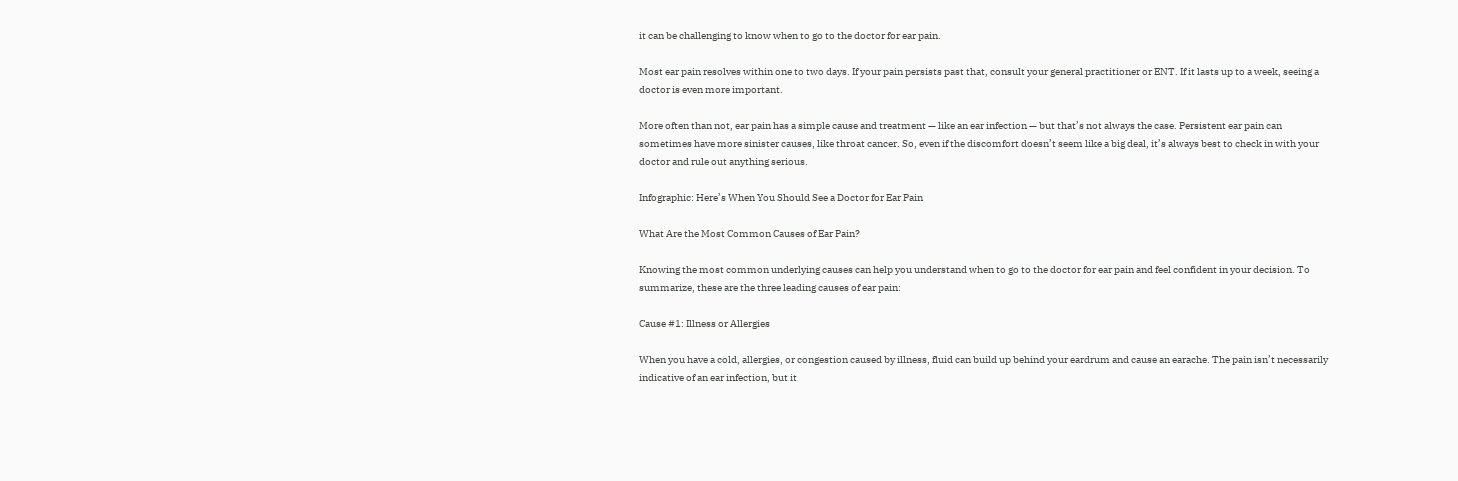it can be challenging to know when to go to the doctor for ear pain.

Most ear pain resolves within one to two days. If your pain persists past that, consult your general practitioner or ENT. If it lasts up to a week, seeing a doctor is even more important.

More often than not, ear pain has a simple cause and treatment — like an ear infection — but that’s not always the case. Persistent ear pain can sometimes have more sinister causes, like throat cancer. So, even if the discomfort doesn’t seem like a big deal, it’s always best to check in with your doctor and rule out anything serious.

Infographic: Here’s When You Should See a Doctor for Ear Pain

What Are the Most Common Causes of Ear Pain?

Knowing the most common underlying causes can help you understand when to go to the doctor for ear pain and feel confident in your decision. To summarize, these are the three leading causes of ear pain:

Cause #1: Illness or Allergies

When you have a cold, allergies, or congestion caused by illness, fluid can build up behind your eardrum and cause an earache. The pain isn’t necessarily indicative of an ear infection, but it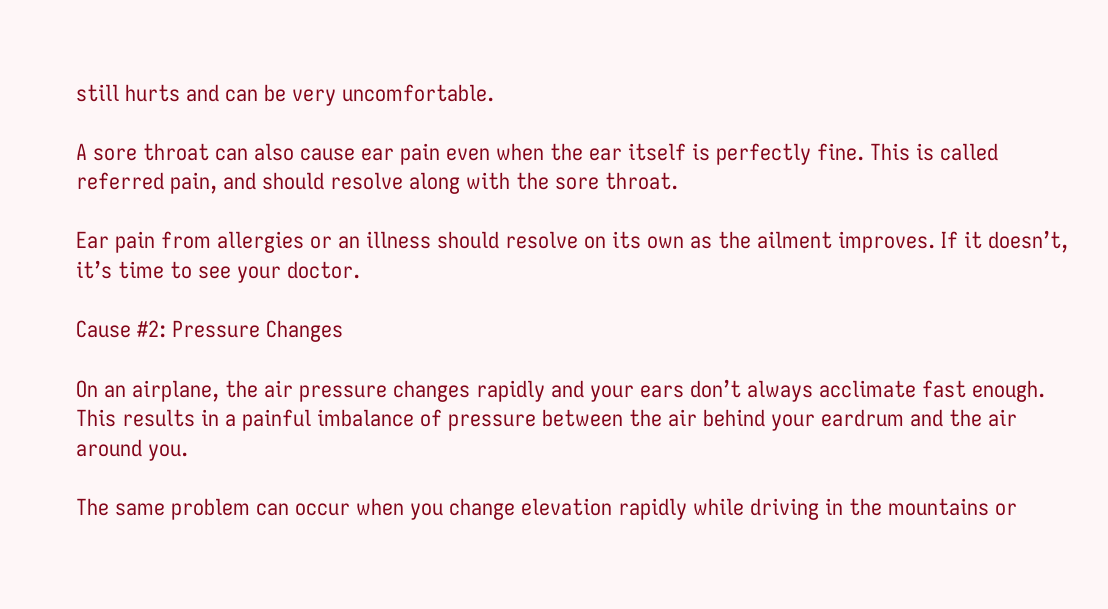still hurts and can be very uncomfortable.

A sore throat can also cause ear pain even when the ear itself is perfectly fine. This is called referred pain, and should resolve along with the sore throat.

Ear pain from allergies or an illness should resolve on its own as the ailment improves. If it doesn’t, it’s time to see your doctor.

Cause #2: Pressure Changes

On an airplane, the air pressure changes rapidly and your ears don’t always acclimate fast enough. This results in a painful imbalance of pressure between the air behind your eardrum and the air around you.

The same problem can occur when you change elevation rapidly while driving in the mountains or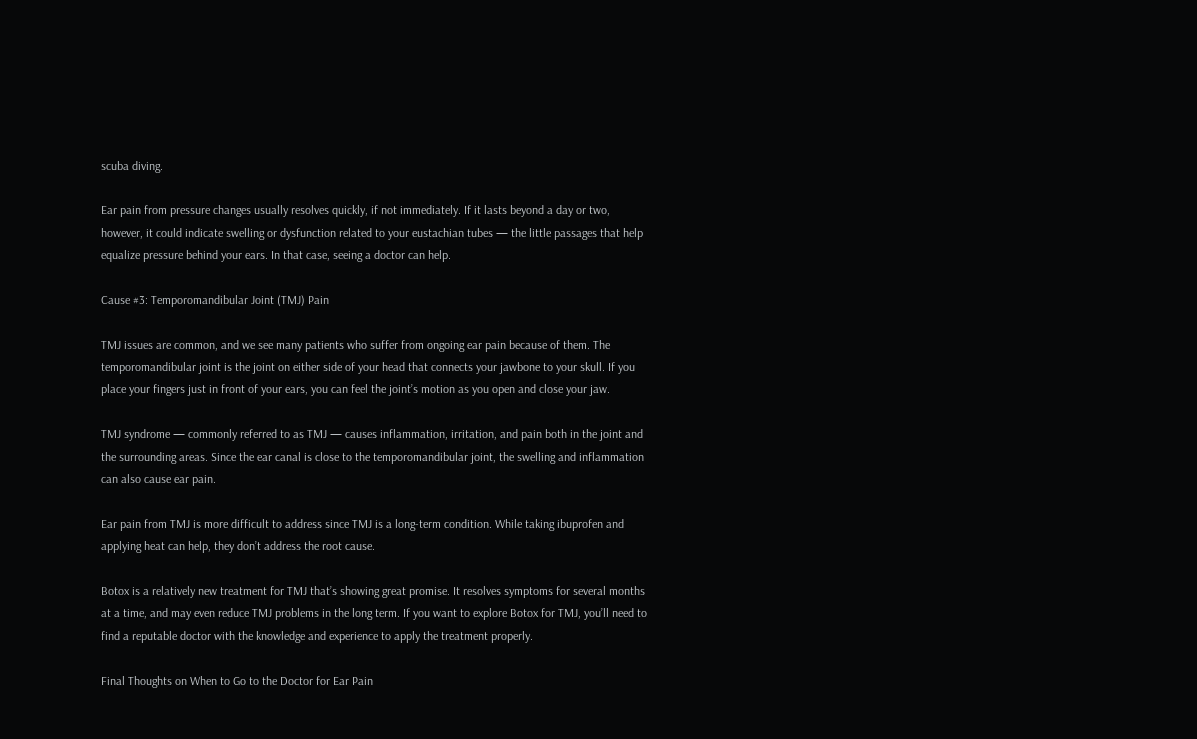scuba diving.

Ear pain from pressure changes usually resolves quickly, if not immediately. If it lasts beyond a day or two, however, it could indicate swelling or dysfunction related to your eustachian tubes — the little passages that help equalize pressure behind your ears. In that case, seeing a doctor can help.

Cause #3: Temporomandibular Joint (TMJ) Pain

TMJ issues are common, and we see many patients who suffer from ongoing ear pain because of them. The temporomandibular joint is the joint on either side of your head that connects your jawbone to your skull. If you place your fingers just in front of your ears, you can feel the joint’s motion as you open and close your jaw.

TMJ syndrome — commonly referred to as TMJ — causes inflammation, irritation, and pain both in the joint and the surrounding areas. Since the ear canal is close to the temporomandibular joint, the swelling and inflammation can also cause ear pain.

Ear pain from TMJ is more difficult to address since TMJ is a long-term condition. While taking ibuprofen and applying heat can help, they don’t address the root cause.

Botox is a relatively new treatment for TMJ that’s showing great promise. It resolves symptoms for several months at a time, and may even reduce TMJ problems in the long term. If you want to explore Botox for TMJ, you’ll need to find a reputable doctor with the knowledge and experience to apply the treatment properly.

Final Thoughts on When to Go to the Doctor for Ear Pain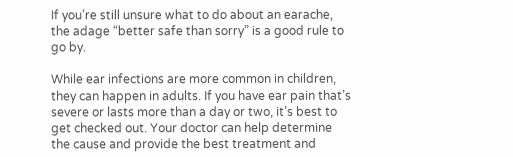If you’re still unsure what to do about an earache, the adage “better safe than sorry” is a good rule to go by.

While ear infections are more common in children, they can happen in adults. If you have ear pain that’s severe or lasts more than a day or two, it’s best to get checked out. Your doctor can help determine the cause and provide the best treatment and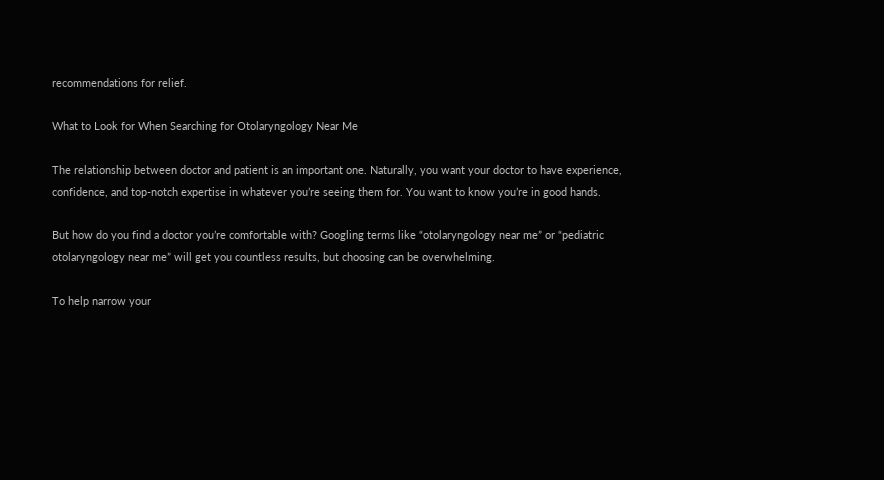recommendations for relief.

What to Look for When Searching for Otolaryngology Near Me

The relationship between doctor and patient is an important one. Naturally, you want your doctor to have experience, confidence, and top-notch expertise in whatever you’re seeing them for. You want to know you’re in good hands.

But how do you find a doctor you’re comfortable with? Googling terms like “otolaryngology near me” or “pediatric otolaryngology near me” will get you countless results, but choosing can be overwhelming.

To help narrow your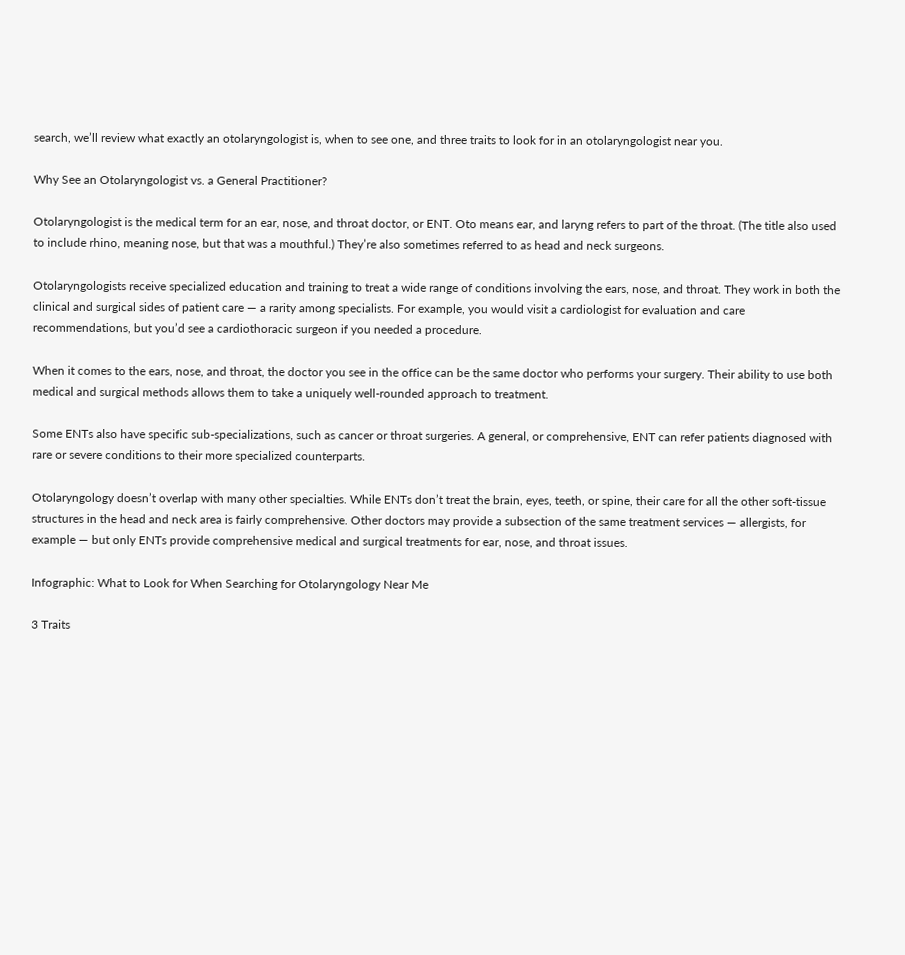search, we’ll review what exactly an otolaryngologist is, when to see one, and three traits to look for in an otolaryngologist near you.

Why See an Otolaryngologist vs. a General Practitioner?

Otolaryngologist is the medical term for an ear, nose, and throat doctor, or ENT. Oto means ear, and laryng refers to part of the throat. (The title also used to include rhino, meaning nose, but that was a mouthful.) They’re also sometimes referred to as head and neck surgeons.

Otolaryngologists receive specialized education and training to treat a wide range of conditions involving the ears, nose, and throat. They work in both the clinical and surgical sides of patient care — a rarity among specialists. For example, you would visit a cardiologist for evaluation and care recommendations, but you’d see a cardiothoracic surgeon if you needed a procedure.

When it comes to the ears, nose, and throat, the doctor you see in the office can be the same doctor who performs your surgery. Their ability to use both medical and surgical methods allows them to take a uniquely well-rounded approach to treatment.

Some ENTs also have specific sub-specializations, such as cancer or throat surgeries. A general, or comprehensive, ENT can refer patients diagnosed with rare or severe conditions to their more specialized counterparts.

Otolaryngology doesn’t overlap with many other specialties. While ENTs don’t treat the brain, eyes, teeth, or spine, their care for all the other soft-tissue structures in the head and neck area is fairly comprehensive. Other doctors may provide a subsection of the same treatment services — allergists, for example — but only ENTs provide comprehensive medical and surgical treatments for ear, nose, and throat issues.

Infographic: What to Look for When Searching for Otolaryngology Near Me

3 Traits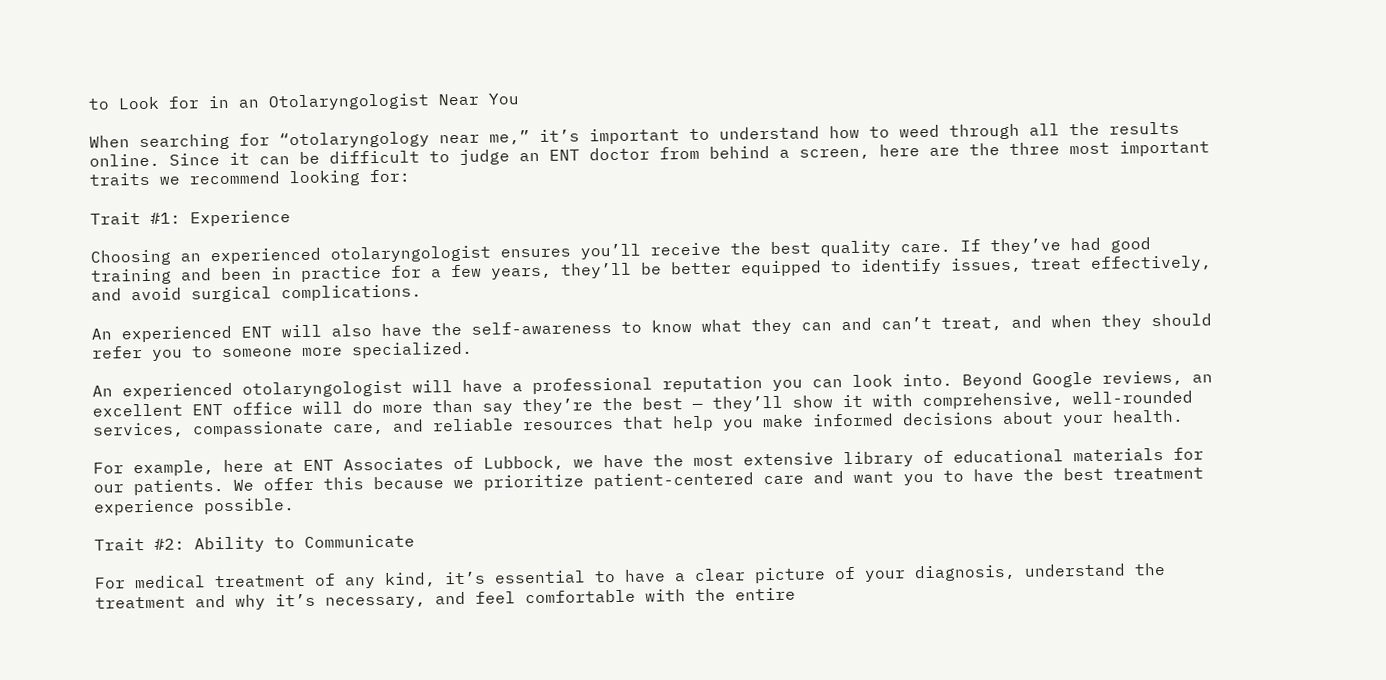to Look for in an Otolaryngologist Near You

When searching for “otolaryngology near me,” it’s important to understand how to weed through all the results online. Since it can be difficult to judge an ENT doctor from behind a screen, here are the three most important traits we recommend looking for:

Trait #1: Experience

Choosing an experienced otolaryngologist ensures you’ll receive the best quality care. If they’ve had good training and been in practice for a few years, they’ll be better equipped to identify issues, treat effectively, and avoid surgical complications.

An experienced ENT will also have the self-awareness to know what they can and can’t treat, and when they should refer you to someone more specialized.

An experienced otolaryngologist will have a professional reputation you can look into. Beyond Google reviews, an excellent ENT office will do more than say they’re the best — they’ll show it with comprehensive, well-rounded services, compassionate care, and reliable resources that help you make informed decisions about your health.

For example, here at ENT Associates of Lubbock, we have the most extensive library of educational materials for our patients. We offer this because we prioritize patient-centered care and want you to have the best treatment experience possible.

Trait #2: Ability to Communicate

For medical treatment of any kind, it’s essential to have a clear picture of your diagnosis, understand the treatment and why it’s necessary, and feel comfortable with the entire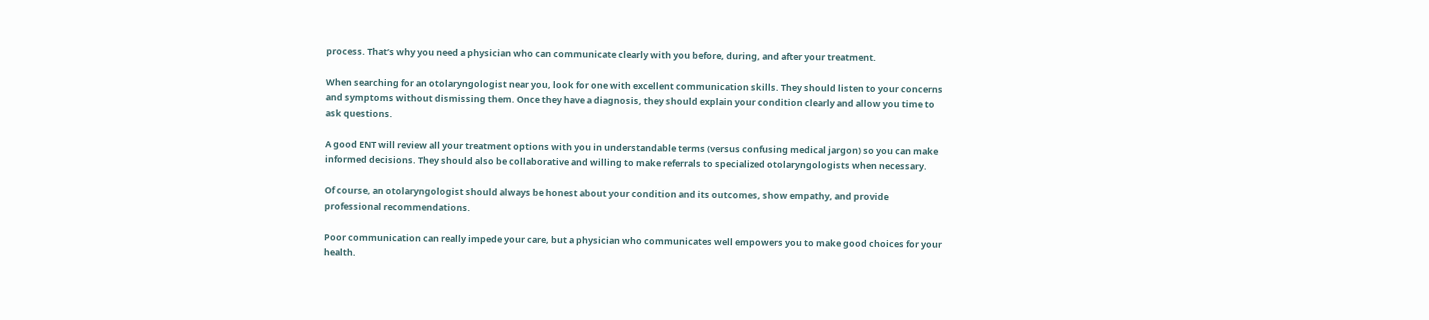process. That’s why you need a physician who can communicate clearly with you before, during, and after your treatment.

When searching for an otolaryngologist near you, look for one with excellent communication skills. They should listen to your concerns and symptoms without dismissing them. Once they have a diagnosis, they should explain your condition clearly and allow you time to ask questions.

A good ENT will review all your treatment options with you in understandable terms (versus confusing medical jargon) so you can make informed decisions. They should also be collaborative and willing to make referrals to specialized otolaryngologists when necessary.

Of course, an otolaryngologist should always be honest about your condition and its outcomes, show empathy, and provide professional recommendations.

Poor communication can really impede your care, but a physician who communicates well empowers you to make good choices for your health.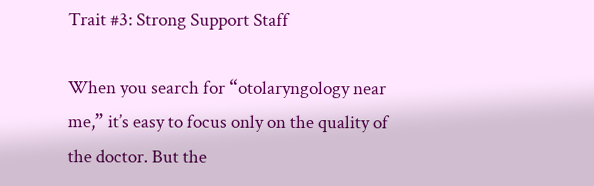Trait #3: Strong Support Staff

When you search for “otolaryngology near me,” it’s easy to focus only on the quality of the doctor. But the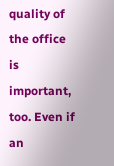quality of the office is important, too. Even if an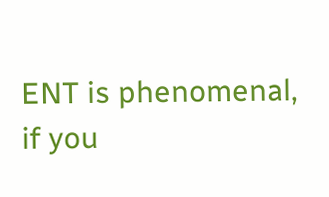ENT is phenomenal, if you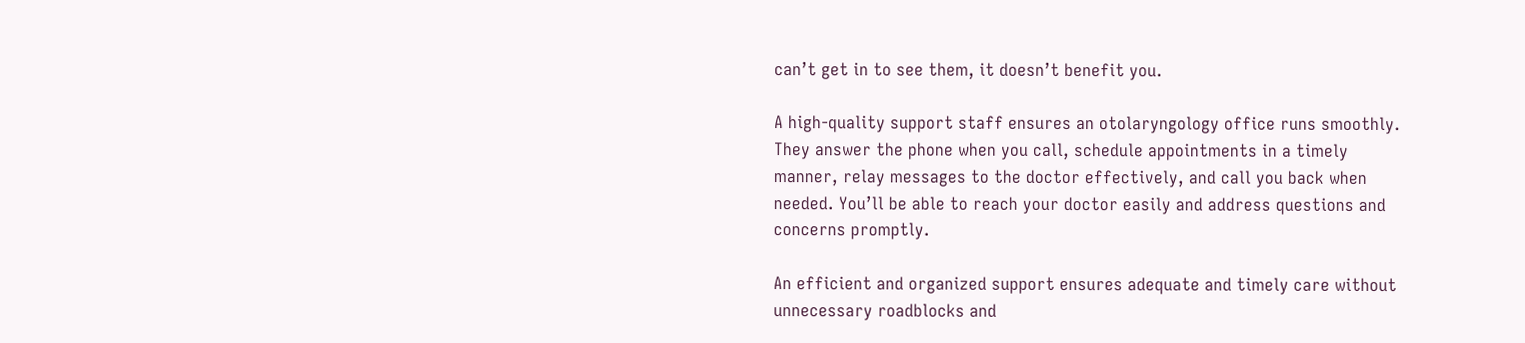can’t get in to see them, it doesn’t benefit you.

A high-quality support staff ensures an otolaryngology office runs smoothly. They answer the phone when you call, schedule appointments in a timely manner, relay messages to the doctor effectively, and call you back when needed. You’ll be able to reach your doctor easily and address questions and concerns promptly.

An efficient and organized support ensures adequate and timely care without unnecessary roadblocks and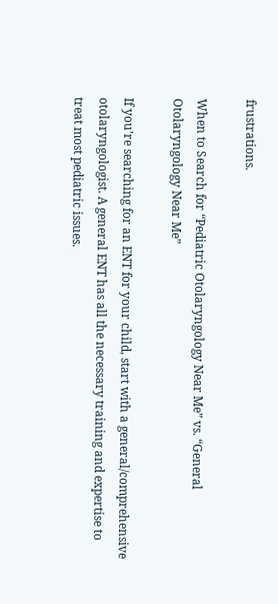frustrations.

When to Search for “Pediatric Otolaryngology Near Me” vs. “General Otolaryngology Near Me”

If you’re searching for an ENT for your child, start with a general/comprehensive otolaryngologist. A general ENT has all the necessary training and expertise to treat most pediatric issues.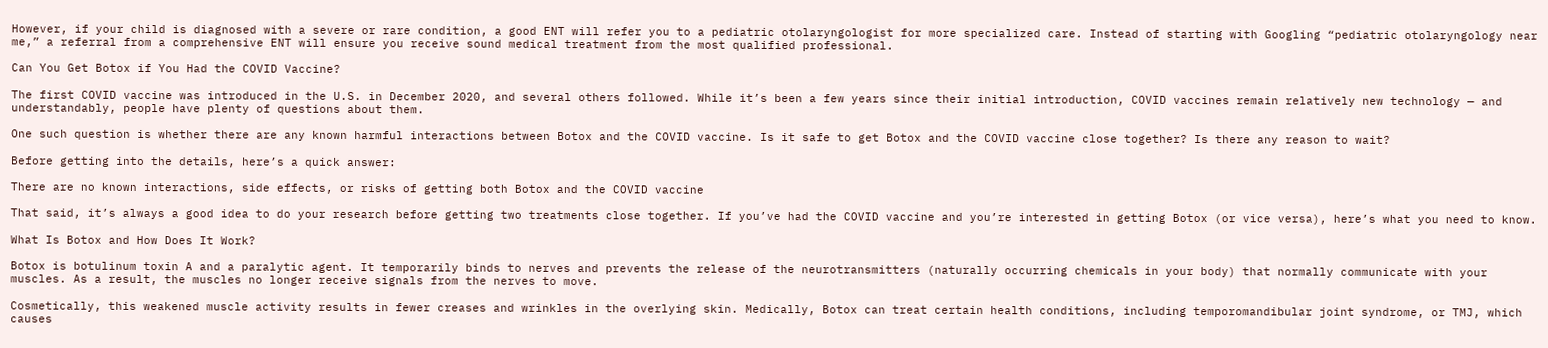However, if your child is diagnosed with a severe or rare condition, a good ENT will refer you to a pediatric otolaryngologist for more specialized care. Instead of starting with Googling “pediatric otolaryngology near me,” a referral from a comprehensive ENT will ensure you receive sound medical treatment from the most qualified professional.

Can You Get Botox if You Had the COVID Vaccine?

The first COVID vaccine was introduced in the U.S. in December 2020, and several others followed. While it’s been a few years since their initial introduction, COVID vaccines remain relatively new technology — and understandably, people have plenty of questions about them.

One such question is whether there are any known harmful interactions between Botox and the COVID vaccine. Is it safe to get Botox and the COVID vaccine close together? Is there any reason to wait?

Before getting into the details, here’s a quick answer:

There are no known interactions, side effects, or risks of getting both Botox and the COVID vaccine

That said, it’s always a good idea to do your research before getting two treatments close together. If you’ve had the COVID vaccine and you’re interested in getting Botox (or vice versa), here’s what you need to know.

What Is Botox and How Does It Work?

Botox is botulinum toxin A and a paralytic agent. It temporarily binds to nerves and prevents the release of the neurotransmitters (naturally occurring chemicals in your body) that normally communicate with your muscles. As a result, the muscles no longer receive signals from the nerves to move.

Cosmetically, this weakened muscle activity results in fewer creases and wrinkles in the overlying skin. Medically, Botox can treat certain health conditions, including temporomandibular joint syndrome, or TMJ, which causes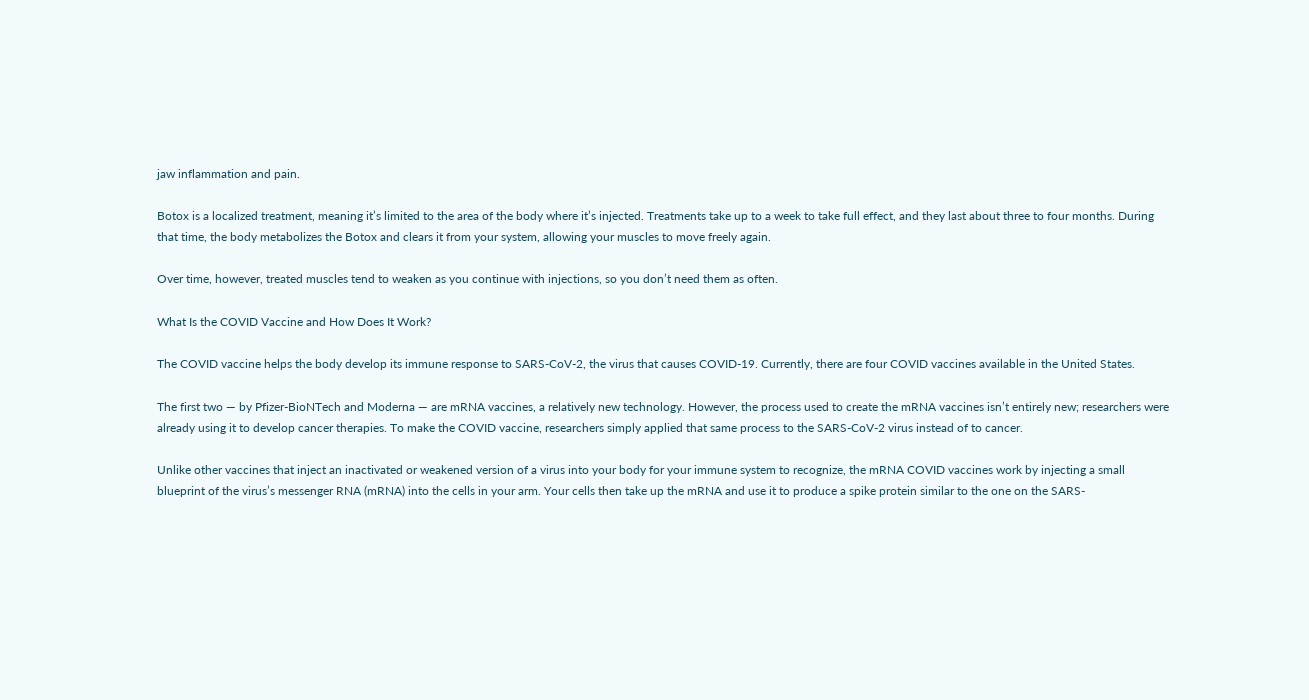jaw inflammation and pain.

Botox is a localized treatment, meaning it’s limited to the area of the body where it’s injected. Treatments take up to a week to take full effect, and they last about three to four months. During that time, the body metabolizes the Botox and clears it from your system, allowing your muscles to move freely again.

Over time, however, treated muscles tend to weaken as you continue with injections, so you don’t need them as often.

What Is the COVID Vaccine and How Does It Work?

The COVID vaccine helps the body develop its immune response to SARS-CoV-2, the virus that causes COVID-19. Currently, there are four COVID vaccines available in the United States.

The first two — by Pfizer-BioNTech and Moderna — are mRNA vaccines, a relatively new technology. However, the process used to create the mRNA vaccines isn’t entirely new; researchers were already using it to develop cancer therapies. To make the COVID vaccine, researchers simply applied that same process to the SARS-CoV-2 virus instead of to cancer.

Unlike other vaccines that inject an inactivated or weakened version of a virus into your body for your immune system to recognize, the mRNA COVID vaccines work by injecting a small blueprint of the virus’s messenger RNA (mRNA) into the cells in your arm. Your cells then take up the mRNA and use it to produce a spike protein similar to the one on the SARS-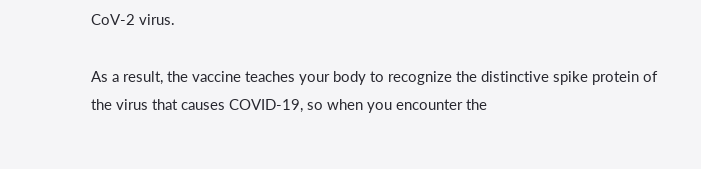CoV-2 virus.

As a result, the vaccine teaches your body to recognize the distinctive spike protein of the virus that causes COVID-19, so when you encounter the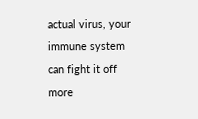actual virus, your immune system can fight it off more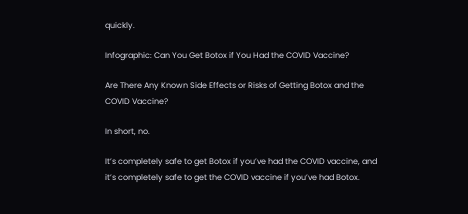quickly.

Infographic: Can You Get Botox if You Had the COVID Vaccine?

Are There Any Known Side Effects or Risks of Getting Botox and the COVID Vaccine?

In short, no.

It’s completely safe to get Botox if you’ve had the COVID vaccine, and it’s completely safe to get the COVID vaccine if you’ve had Botox.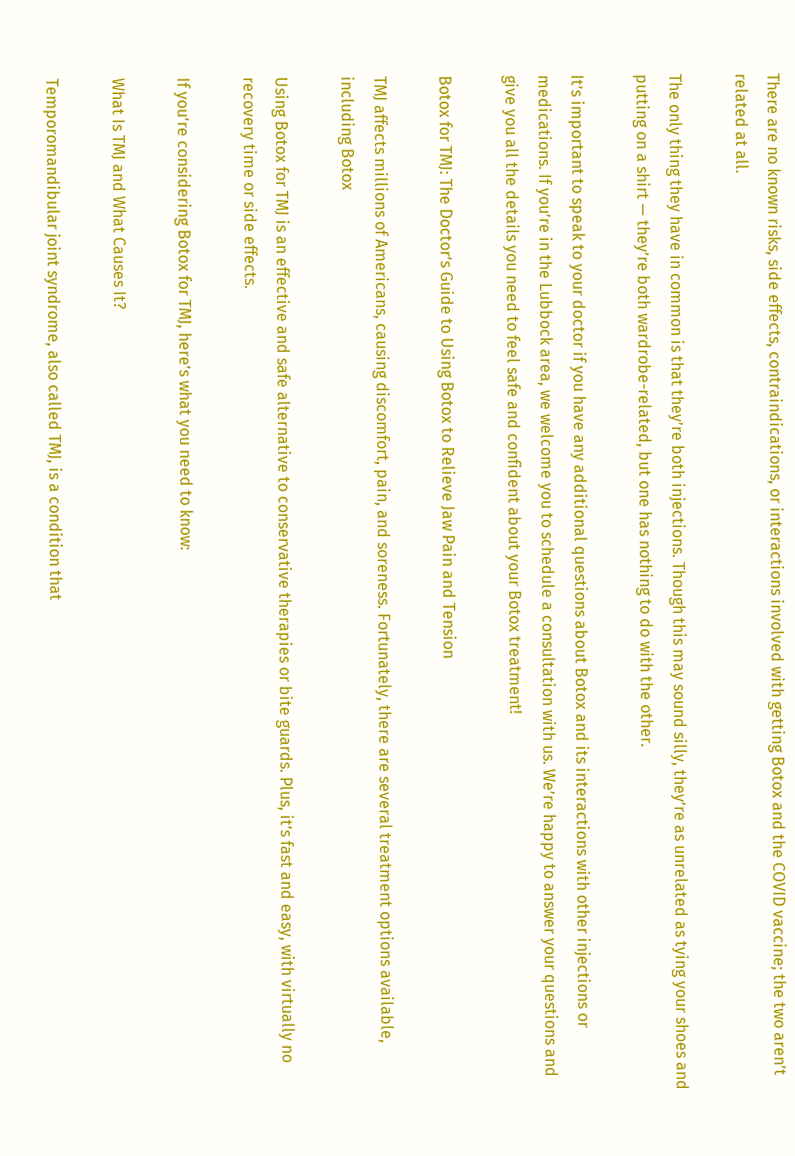There are no known risks, side effects, contraindications, or interactions involved with getting Botox and the COVID vaccine; the two aren’t related at all.

The only thing they have in common is that they’re both injections. Though this may sound silly, they’re as unrelated as tying your shoes and putting on a shirt — they’re both wardrobe-related, but one has nothing to do with the other.

It’s important to speak to your doctor if you have any additional questions about Botox and its interactions with other injections or medications. If you’re in the Lubbock area, we welcome you to schedule a consultation with us. We’re happy to answer your questions and give you all the details you need to feel safe and confident about your Botox treatment!

Botox for TMJ: The Doctor’s Guide to Using Botox to Relieve Jaw Pain and Tension

TMJ affects millions of Americans, causing discomfort, pain, and soreness. Fortunately, there are several treatment options available, including Botox

Using Botox for TMJ is an effective and safe alternative to conservative therapies or bite guards. Plus, it’s fast and easy, with virtually no recovery time or side effects.

If you’re considering Botox for TMJ, here’s what you need to know:

What Is TMJ and What Causes It?

Temporomandibular joint syndrome, also called TMJ, is a condition that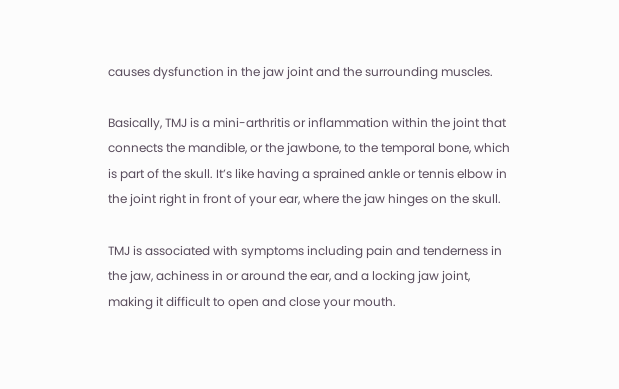causes dysfunction in the jaw joint and the surrounding muscles.

Basically, TMJ is a mini-arthritis or inflammation within the joint that connects the mandible, or the jawbone, to the temporal bone, which is part of the skull. It’s like having a sprained ankle or tennis elbow in the joint right in front of your ear, where the jaw hinges on the skull.

TMJ is associated with symptoms including pain and tenderness in the jaw, achiness in or around the ear, and a locking jaw joint, making it difficult to open and close your mouth.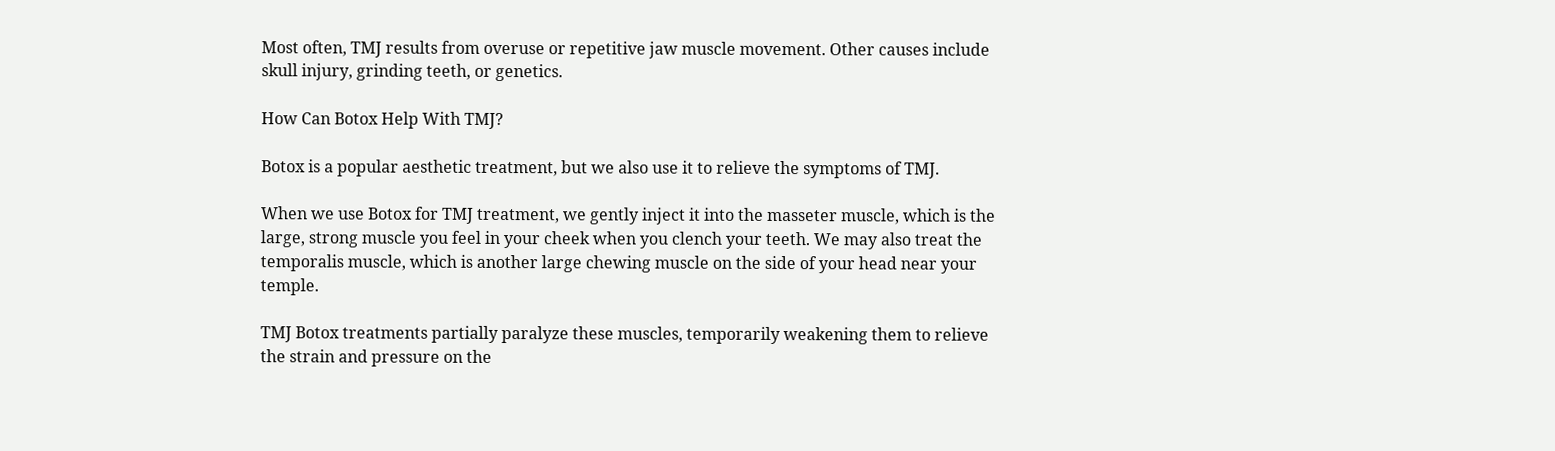Most often, TMJ results from overuse or repetitive jaw muscle movement. Other causes include skull injury, grinding teeth, or genetics.

How Can Botox Help With TMJ?

Botox is a popular aesthetic treatment, but we also use it to relieve the symptoms of TMJ.

When we use Botox for TMJ treatment, we gently inject it into the masseter muscle, which is the large, strong muscle you feel in your cheek when you clench your teeth. We may also treat the temporalis muscle, which is another large chewing muscle on the side of your head near your temple.

TMJ Botox treatments partially paralyze these muscles, temporarily weakening them to relieve the strain and pressure on the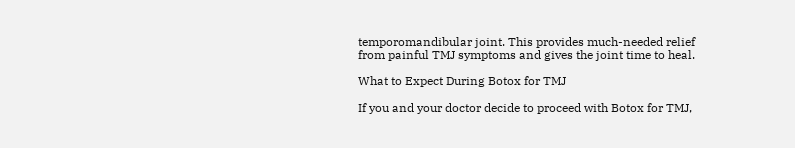temporomandibular joint. This provides much-needed relief from painful TMJ symptoms and gives the joint time to heal.

What to Expect During Botox for TMJ

If you and your doctor decide to proceed with Botox for TMJ,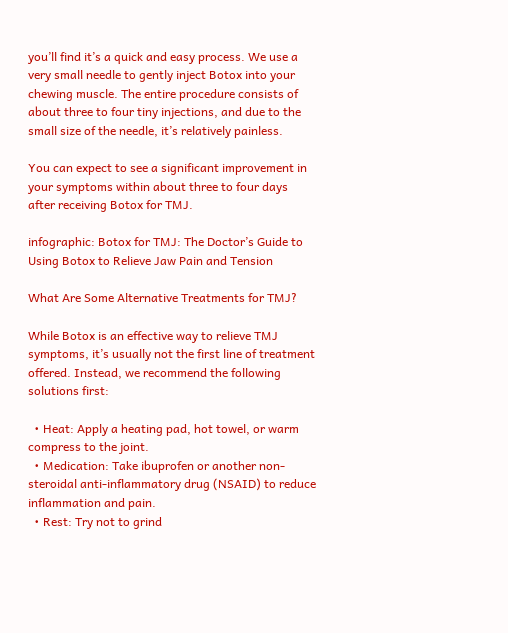you’ll find it’s a quick and easy process. We use a very small needle to gently inject Botox into your chewing muscle. The entire procedure consists of about three to four tiny injections, and due to the small size of the needle, it’s relatively painless.

You can expect to see a significant improvement in your symptoms within about three to four days after receiving Botox for TMJ.

infographic: Botox for TMJ: The Doctor’s Guide to Using Botox to Relieve Jaw Pain and Tension

What Are Some Alternative Treatments for TMJ?

While Botox is an effective way to relieve TMJ symptoms, it’s usually not the first line of treatment offered. Instead, we recommend the following solutions first:

  • Heat: Apply a heating pad, hot towel, or warm compress to the joint.
  • Medication: Take ibuprofen or another non-steroidal anti-inflammatory drug (NSAID) to reduce inflammation and pain.
  • Rest: Try not to grind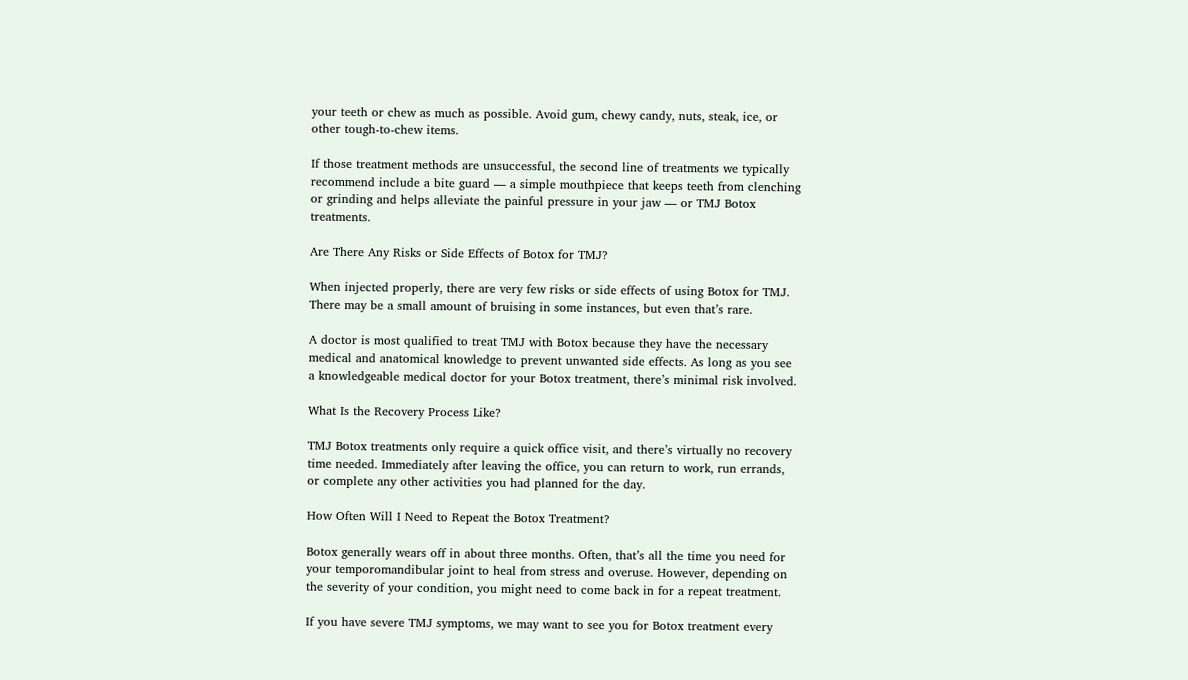your teeth or chew as much as possible. Avoid gum, chewy candy, nuts, steak, ice, or other tough-to-chew items.

If those treatment methods are unsuccessful, the second line of treatments we typically recommend include a bite guard — a simple mouthpiece that keeps teeth from clenching or grinding and helps alleviate the painful pressure in your jaw — or TMJ Botox treatments.

Are There Any Risks or Side Effects of Botox for TMJ?

When injected properly, there are very few risks or side effects of using Botox for TMJ. There may be a small amount of bruising in some instances, but even that’s rare.

A doctor is most qualified to treat TMJ with Botox because they have the necessary medical and anatomical knowledge to prevent unwanted side effects. As long as you see a knowledgeable medical doctor for your Botox treatment, there’s minimal risk involved.

What Is the Recovery Process Like?

TMJ Botox treatments only require a quick office visit, and there’s virtually no recovery time needed. Immediately after leaving the office, you can return to work, run errands, or complete any other activities you had planned for the day.

How Often Will I Need to Repeat the Botox Treatment?

Botox generally wears off in about three months. Often, that’s all the time you need for your temporomandibular joint to heal from stress and overuse. However, depending on the severity of your condition, you might need to come back in for a repeat treatment.

If you have severe TMJ symptoms, we may want to see you for Botox treatment every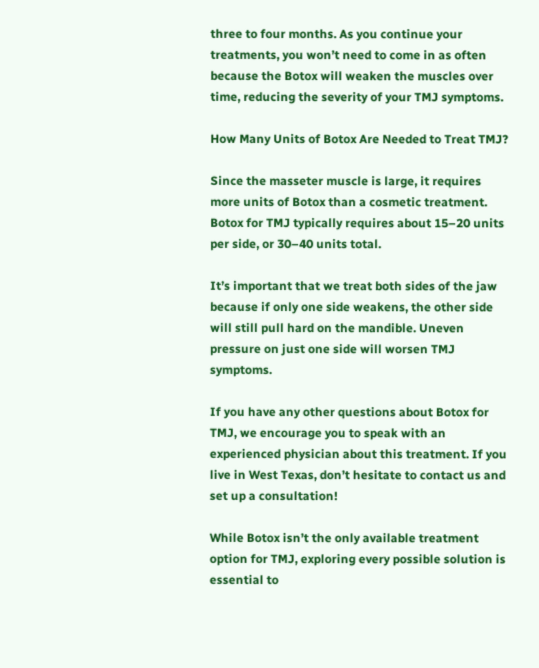three to four months. As you continue your treatments, you won’t need to come in as often because the Botox will weaken the muscles over time, reducing the severity of your TMJ symptoms.

How Many Units of Botox Are Needed to Treat TMJ?

Since the masseter muscle is large, it requires more units of Botox than a cosmetic treatment. Botox for TMJ typically requires about 15–20 units per side, or 30–40 units total.

It’s important that we treat both sides of the jaw because if only one side weakens, the other side will still pull hard on the mandible. Uneven pressure on just one side will worsen TMJ symptoms.

If you have any other questions about Botox for TMJ, we encourage you to speak with an experienced physician about this treatment. If you live in West Texas, don’t hesitate to contact us and set up a consultation!

While Botox isn’t the only available treatment option for TMJ, exploring every possible solution is essential to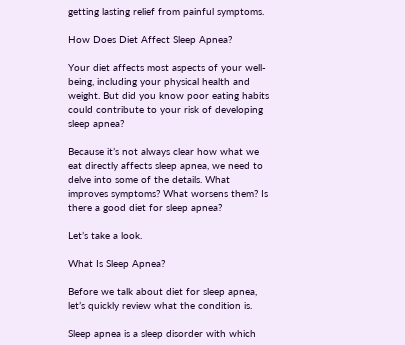getting lasting relief from painful symptoms.

How Does Diet Affect Sleep Apnea?

Your diet affects most aspects of your well-being, including your physical health and weight. But did you know poor eating habits could contribute to your risk of developing sleep apnea?

Because it’s not always clear how what we eat directly affects sleep apnea, we need to delve into some of the details. What improves symptoms? What worsens them? Is there a good diet for sleep apnea?

Let’s take a look.

What Is Sleep Apnea?

Before we talk about diet for sleep apnea, let’s quickly review what the condition is.

Sleep apnea is a sleep disorder with which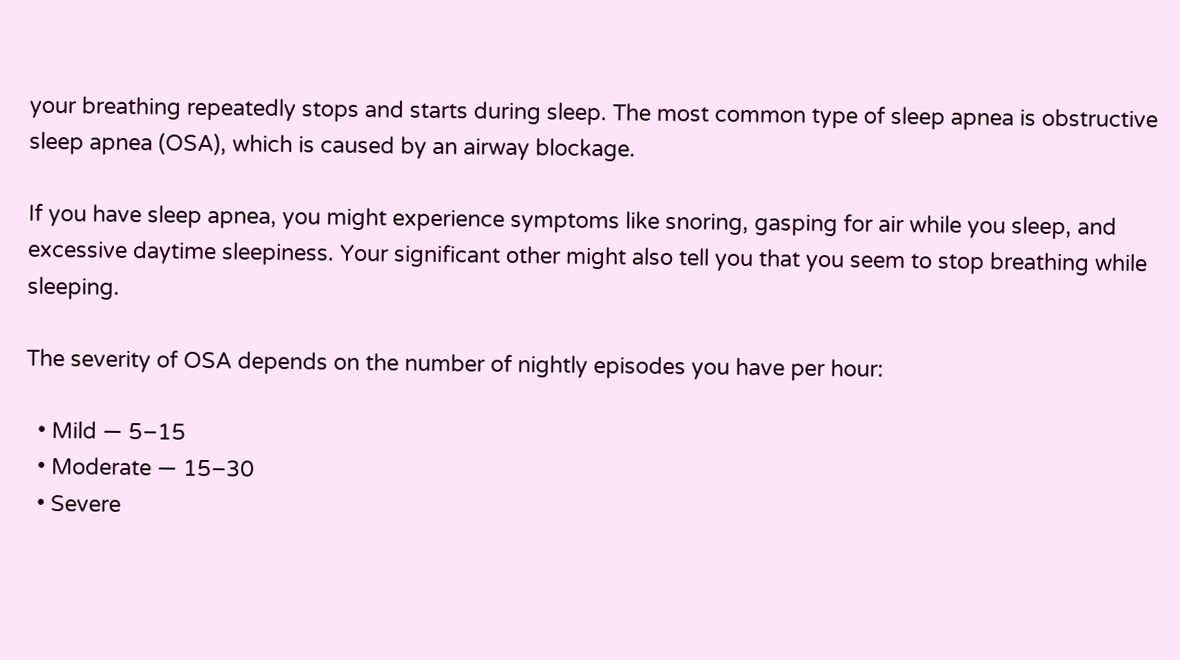your breathing repeatedly stops and starts during sleep. The most common type of sleep apnea is obstructive sleep apnea (OSA), which is caused by an airway blockage.

If you have sleep apnea, you might experience symptoms like snoring, gasping for air while you sleep, and excessive daytime sleepiness. Your significant other might also tell you that you seem to stop breathing while sleeping.

The severity of OSA depends on the number of nightly episodes you have per hour:

  • Mild — 5–15
  • Moderate — 15–30
  • Severe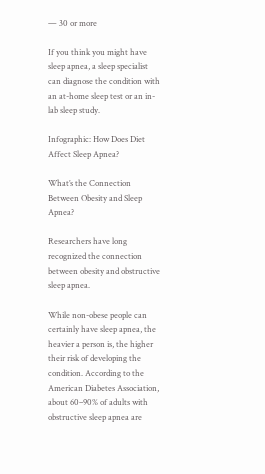— 30 or more

If you think you might have sleep apnea, a sleep specialist can diagnose the condition with an at-home sleep test or an in-lab sleep study.

Infographic: How Does Diet Affect Sleep Apnea?

What’s the Connection Between Obesity and Sleep Apnea?

Researchers have long recognized the connection between obesity and obstructive sleep apnea.

While non-obese people can certainly have sleep apnea, the heavier a person is, the higher their risk of developing the condition. According to the American Diabetes Association, about 60–90% of adults with obstructive sleep apnea are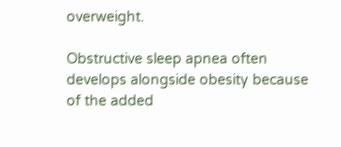overweight.

Obstructive sleep apnea often develops alongside obesity because of the added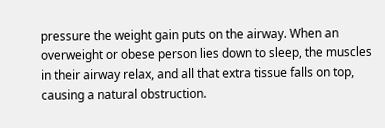pressure the weight gain puts on the airway. When an overweight or obese person lies down to sleep, the muscles in their airway relax, and all that extra tissue falls on top, causing a natural obstruction.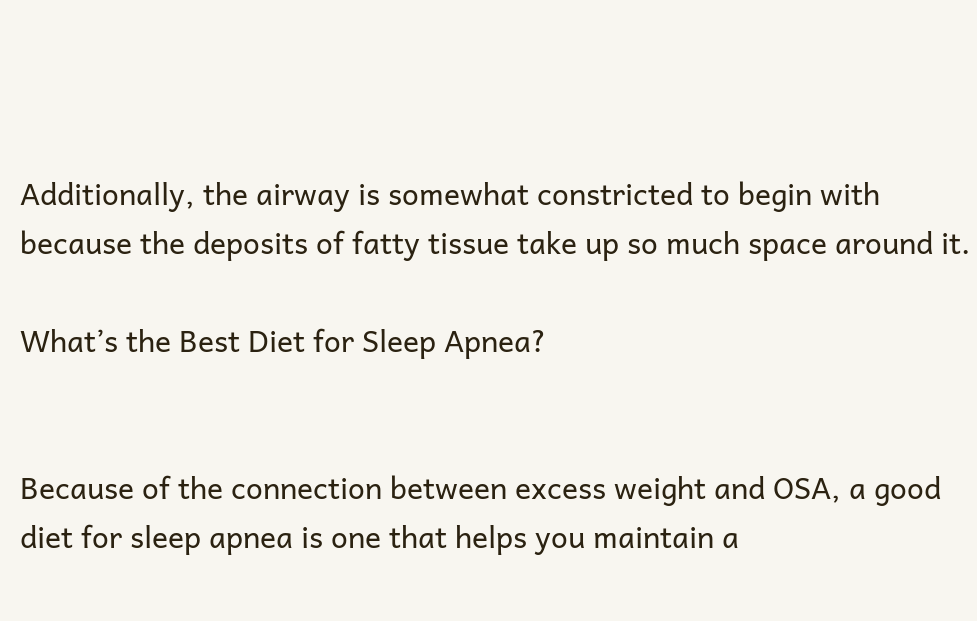Additionally, the airway is somewhat constricted to begin with because the deposits of fatty tissue take up so much space around it.

What’s the Best Diet for Sleep Apnea?


Because of the connection between excess weight and OSA, a good diet for sleep apnea is one that helps you maintain a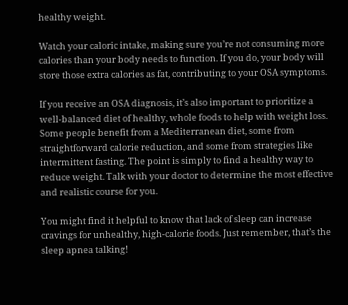healthy weight.

Watch your caloric intake, making sure you’re not consuming more calories than your body needs to function. If you do, your body will store those extra calories as fat, contributing to your OSA symptoms.

If you receive an OSA diagnosis, it’s also important to prioritize a well-balanced diet of healthy, whole foods to help with weight loss. Some people benefit from a Mediterranean diet, some from straightforward calorie reduction, and some from strategies like intermittent fasting. The point is simply to find a healthy way to reduce weight. Talk with your doctor to determine the most effective and realistic course for you.

You might find it helpful to know that lack of sleep can increase cravings for unhealthy, high-calorie foods. Just remember, that’s the sleep apnea talking!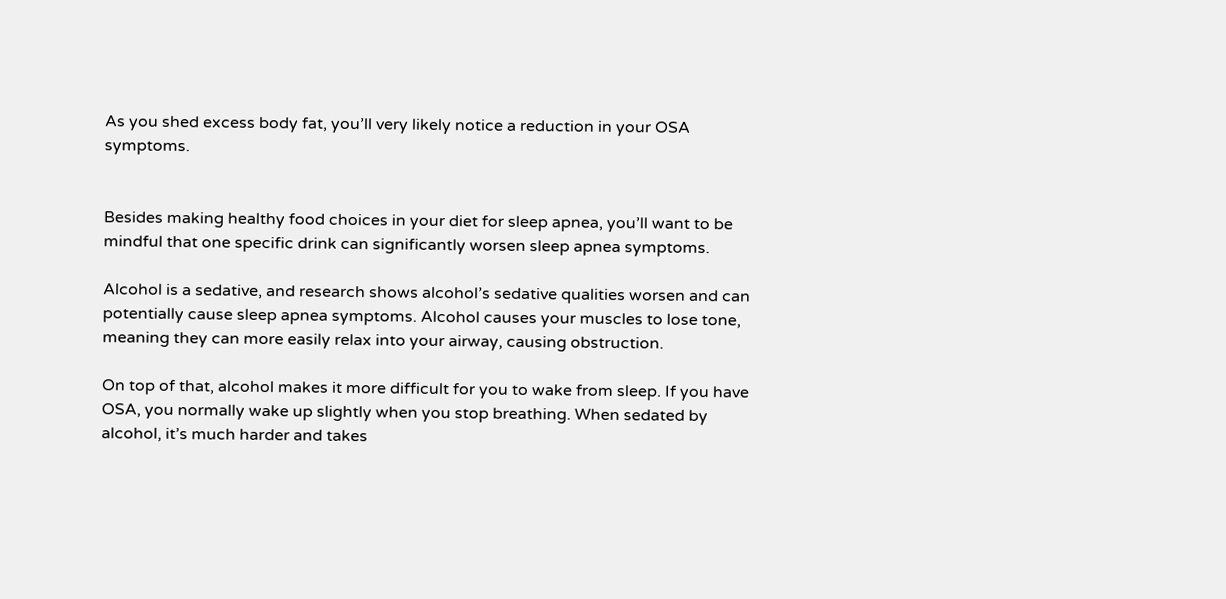As you shed excess body fat, you’ll very likely notice a reduction in your OSA symptoms.


Besides making healthy food choices in your diet for sleep apnea, you’ll want to be mindful that one specific drink can significantly worsen sleep apnea symptoms.

Alcohol is a sedative, and research shows alcohol’s sedative qualities worsen and can potentially cause sleep apnea symptoms. Alcohol causes your muscles to lose tone, meaning they can more easily relax into your airway, causing obstruction.

On top of that, alcohol makes it more difficult for you to wake from sleep. If you have OSA, you normally wake up slightly when you stop breathing. When sedated by alcohol, it’s much harder and takes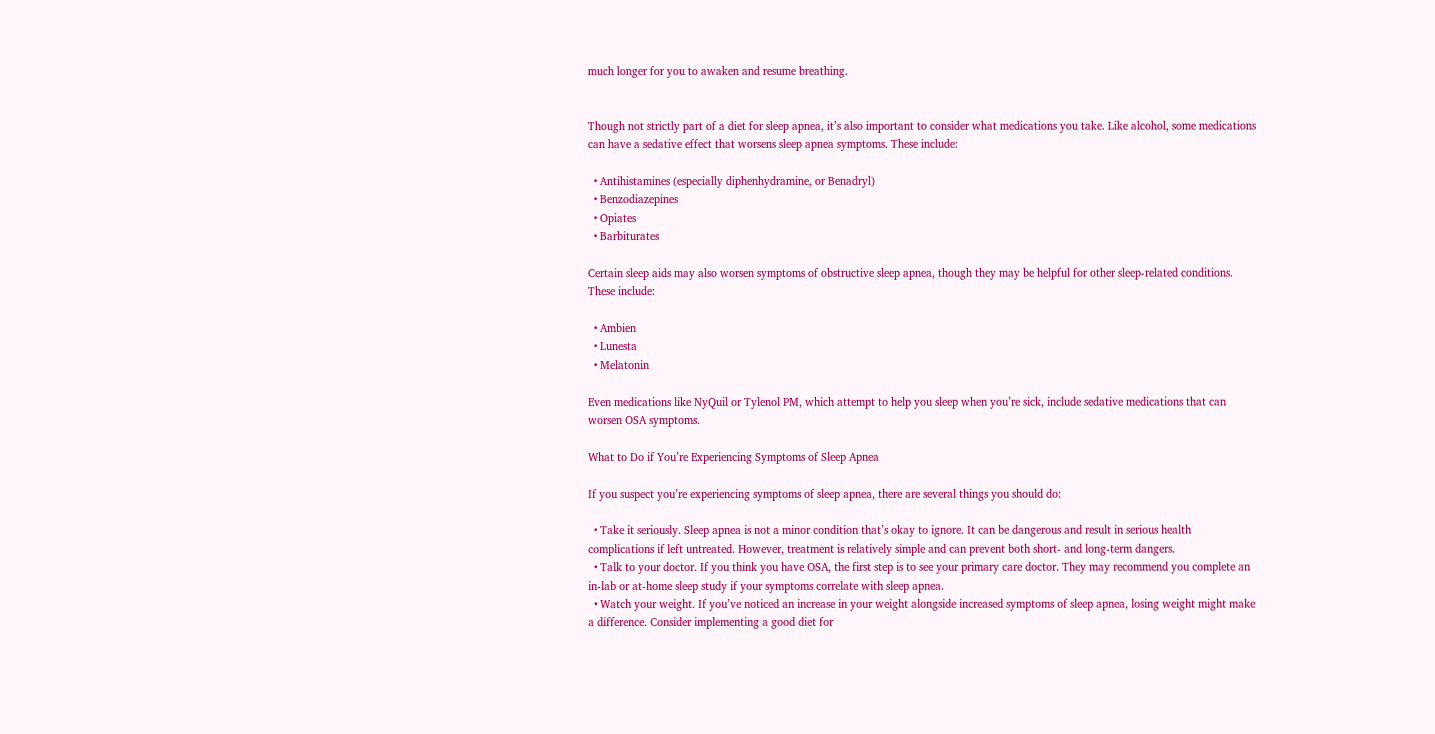much longer for you to awaken and resume breathing.


Though not strictly part of a diet for sleep apnea, it’s also important to consider what medications you take. Like alcohol, some medications can have a sedative effect that worsens sleep apnea symptoms. These include:

  • Antihistamines (especially diphenhydramine, or Benadryl)
  • Benzodiazepines
  • Opiates
  • Barbiturates

Certain sleep aids may also worsen symptoms of obstructive sleep apnea, though they may be helpful for other sleep-related conditions. These include:

  • Ambien
  • Lunesta
  • Melatonin

Even medications like NyQuil or Tylenol PM, which attempt to help you sleep when you’re sick, include sedative medications that can worsen OSA symptoms.

What to Do if You’re Experiencing Symptoms of Sleep Apnea

If you suspect you’re experiencing symptoms of sleep apnea, there are several things you should do:

  • Take it seriously. Sleep apnea is not a minor condition that’s okay to ignore. It can be dangerous and result in serious health complications if left untreated. However, treatment is relatively simple and can prevent both short- and long-term dangers.
  • Talk to your doctor. If you think you have OSA, the first step is to see your primary care doctor. They may recommend you complete an in-lab or at-home sleep study if your symptoms correlate with sleep apnea.
  • Watch your weight. If you’ve noticed an increase in your weight alongside increased symptoms of sleep apnea, losing weight might make a difference. Consider implementing a good diet for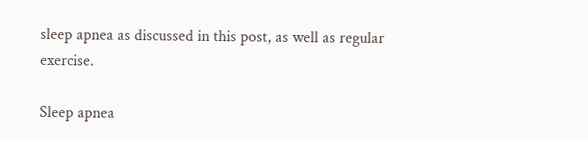sleep apnea as discussed in this post, as well as regular exercise.

Sleep apnea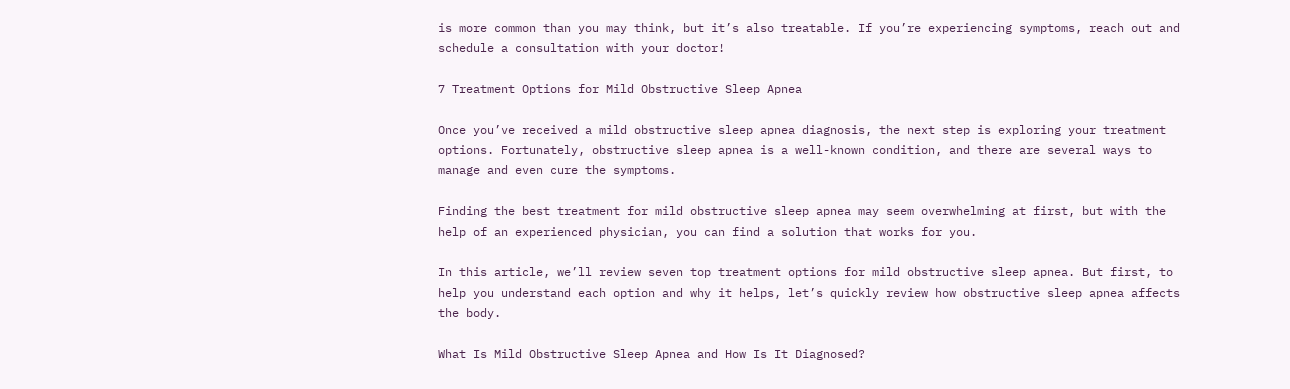is more common than you may think, but it’s also treatable. If you’re experiencing symptoms, reach out and schedule a consultation with your doctor!

7 Treatment Options for Mild Obstructive Sleep Apnea

Once you’ve received a mild obstructive sleep apnea diagnosis, the next step is exploring your treatment options. Fortunately, obstructive sleep apnea is a well-known condition, and there are several ways to manage and even cure the symptoms.

Finding the best treatment for mild obstructive sleep apnea may seem overwhelming at first, but with the help of an experienced physician, you can find a solution that works for you.

In this article, we’ll review seven top treatment options for mild obstructive sleep apnea. But first, to help you understand each option and why it helps, let’s quickly review how obstructive sleep apnea affects the body.

What Is Mild Obstructive Sleep Apnea and How Is It Diagnosed?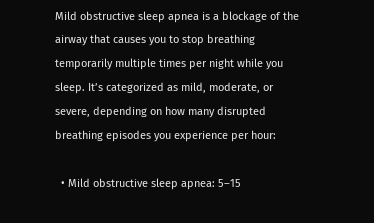Mild obstructive sleep apnea is a blockage of the airway that causes you to stop breathing temporarily multiple times per night while you sleep. It’s categorized as mild, moderate, or severe, depending on how many disrupted breathing episodes you experience per hour:

  • Mild obstructive sleep apnea: 5–15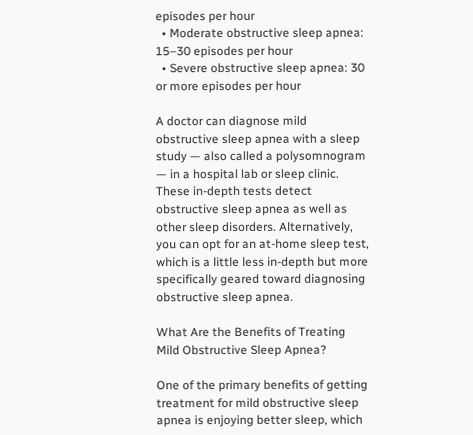episodes per hour
  • Moderate obstructive sleep apnea: 15–30 episodes per hour
  • Severe obstructive sleep apnea: 30 or more episodes per hour

A doctor can diagnose mild obstructive sleep apnea with a sleep study — also called a polysomnogram — in a hospital lab or sleep clinic. These in-depth tests detect obstructive sleep apnea as well as other sleep disorders. Alternatively, you can opt for an at-home sleep test, which is a little less in-depth but more specifically geared toward diagnosing obstructive sleep apnea.

What Are the Benefits of Treating Mild Obstructive Sleep Apnea?

One of the primary benefits of getting treatment for mild obstructive sleep apnea is enjoying better sleep, which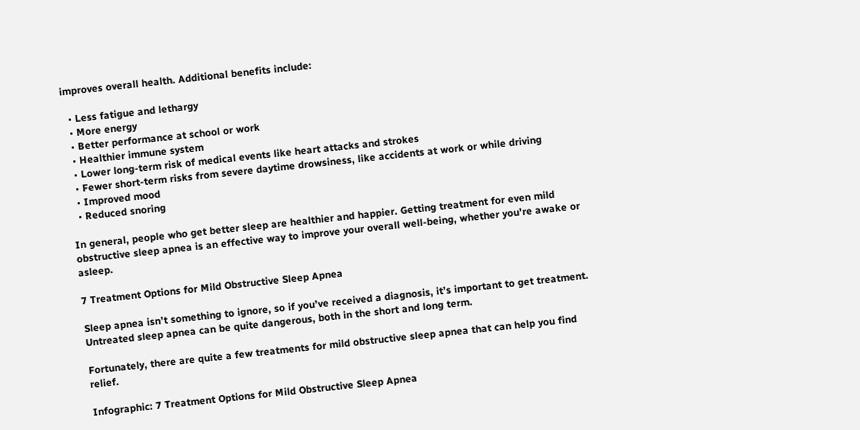improves overall health. Additional benefits include:

  • Less fatigue and lethargy
  • More energy
  • Better performance at school or work
  • Healthier immune system
  • Lower long-term risk of medical events like heart attacks and strokes
  • Fewer short-term risks from severe daytime drowsiness, like accidents at work or while driving
  • Improved mood
  • Reduced snoring

In general, people who get better sleep are healthier and happier. Getting treatment for even mild obstructive sleep apnea is an effective way to improve your overall well-being, whether you’re awake or asleep.

7 Treatment Options for Mild Obstructive Sleep Apnea

Sleep apnea isn’t something to ignore, so if you’ve received a diagnosis, it’s important to get treatment. Untreated sleep apnea can be quite dangerous, both in the short and long term.

Fortunately, there are quite a few treatments for mild obstructive sleep apnea that can help you find relief.

Infographic: 7 Treatment Options for Mild Obstructive Sleep Apnea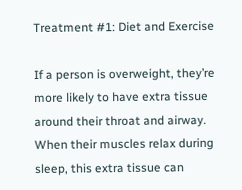Treatment #1: Diet and Exercise

If a person is overweight, they’re more likely to have extra tissue around their throat and airway. When their muscles relax during sleep, this extra tissue can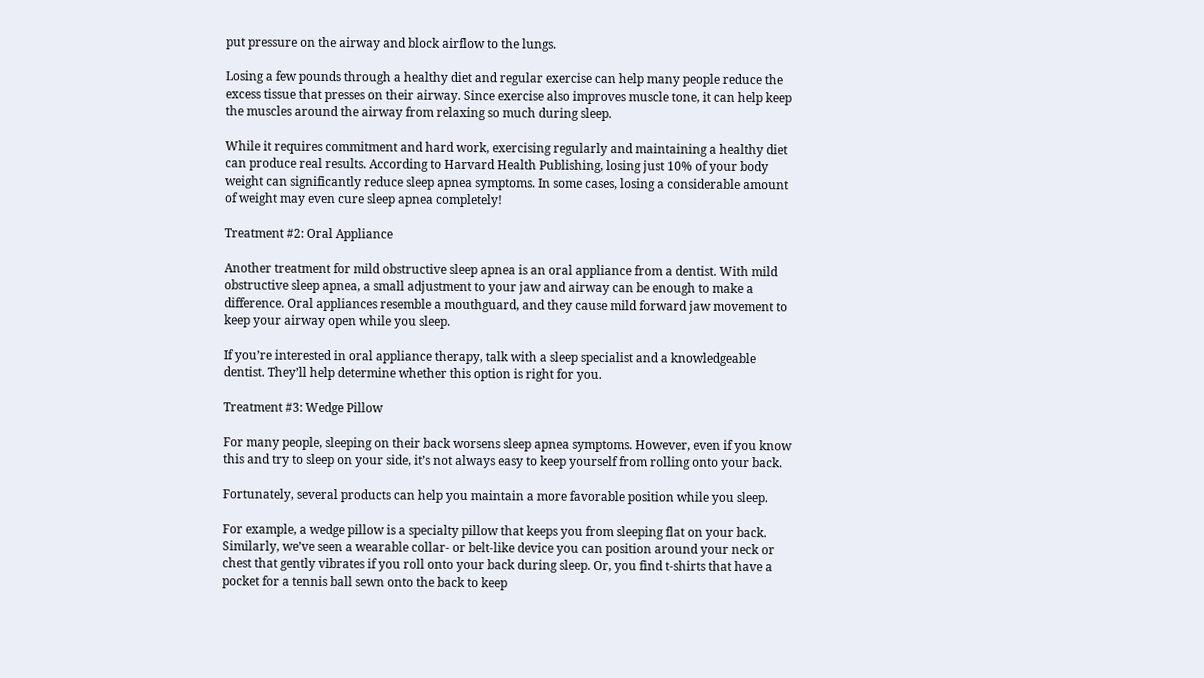put pressure on the airway and block airflow to the lungs.

Losing a few pounds through a healthy diet and regular exercise can help many people reduce the excess tissue that presses on their airway. Since exercise also improves muscle tone, it can help keep the muscles around the airway from relaxing so much during sleep.

While it requires commitment and hard work, exercising regularly and maintaining a healthy diet can produce real results. According to Harvard Health Publishing, losing just 10% of your body weight can significantly reduce sleep apnea symptoms. In some cases, losing a considerable amount of weight may even cure sleep apnea completely!

Treatment #2: Oral Appliance

Another treatment for mild obstructive sleep apnea is an oral appliance from a dentist. With mild obstructive sleep apnea, a small adjustment to your jaw and airway can be enough to make a difference. Oral appliances resemble a mouthguard, and they cause mild forward jaw movement to keep your airway open while you sleep.

If you’re interested in oral appliance therapy, talk with a sleep specialist and a knowledgeable dentist. They’ll help determine whether this option is right for you.

Treatment #3: Wedge Pillow

For many people, sleeping on their back worsens sleep apnea symptoms. However, even if you know this and try to sleep on your side, it’s not always easy to keep yourself from rolling onto your back.

Fortunately, several products can help you maintain a more favorable position while you sleep.

For example, a wedge pillow is a specialty pillow that keeps you from sleeping flat on your back. Similarly, we’ve seen a wearable collar- or belt-like device you can position around your neck or chest that gently vibrates if you roll onto your back during sleep. Or, you find t-shirts that have a pocket for a tennis ball sewn onto the back to keep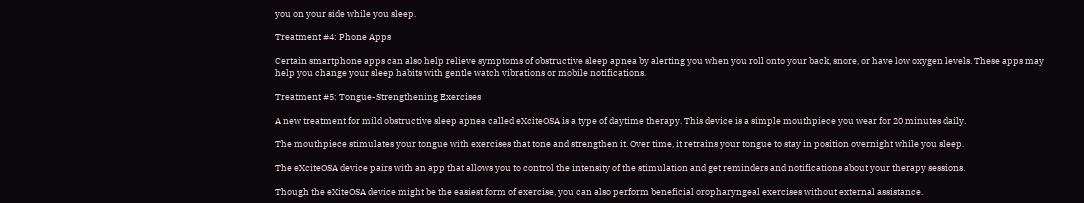you on your side while you sleep.

Treatment #4: Phone Apps

Certain smartphone apps can also help relieve symptoms of obstructive sleep apnea by alerting you when you roll onto your back, snore, or have low oxygen levels. These apps may help you change your sleep habits with gentle watch vibrations or mobile notifications.

Treatment #5: Tongue-Strengthening Exercises

A new treatment for mild obstructive sleep apnea called eXciteOSA is a type of daytime therapy. This device is a simple mouthpiece you wear for 20 minutes daily.

The mouthpiece stimulates your tongue with exercises that tone and strengthen it. Over time, it retrains your tongue to stay in position overnight while you sleep.

The eXciteOSA device pairs with an app that allows you to control the intensity of the stimulation and get reminders and notifications about your therapy sessions.

Though the eXiteOSA device might be the easiest form of exercise, you can also perform beneficial oropharyngeal exercises without external assistance.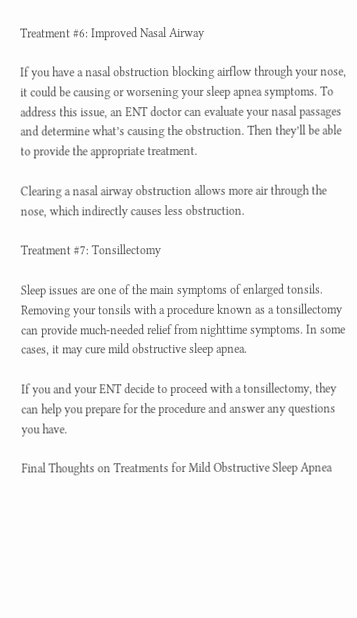Treatment #6: Improved Nasal Airway

If you have a nasal obstruction blocking airflow through your nose, it could be causing or worsening your sleep apnea symptoms. To address this issue, an ENT doctor can evaluate your nasal passages and determine what’s causing the obstruction. Then they’ll be able to provide the appropriate treatment.

Clearing a nasal airway obstruction allows more air through the nose, which indirectly causes less obstruction.

Treatment #7: Tonsillectomy

Sleep issues are one of the main symptoms of enlarged tonsils. Removing your tonsils with a procedure known as a tonsillectomy can provide much-needed relief from nighttime symptoms. In some cases, it may cure mild obstructive sleep apnea.

If you and your ENT decide to proceed with a tonsillectomy, they can help you prepare for the procedure and answer any questions you have.

Final Thoughts on Treatments for Mild Obstructive Sleep Apnea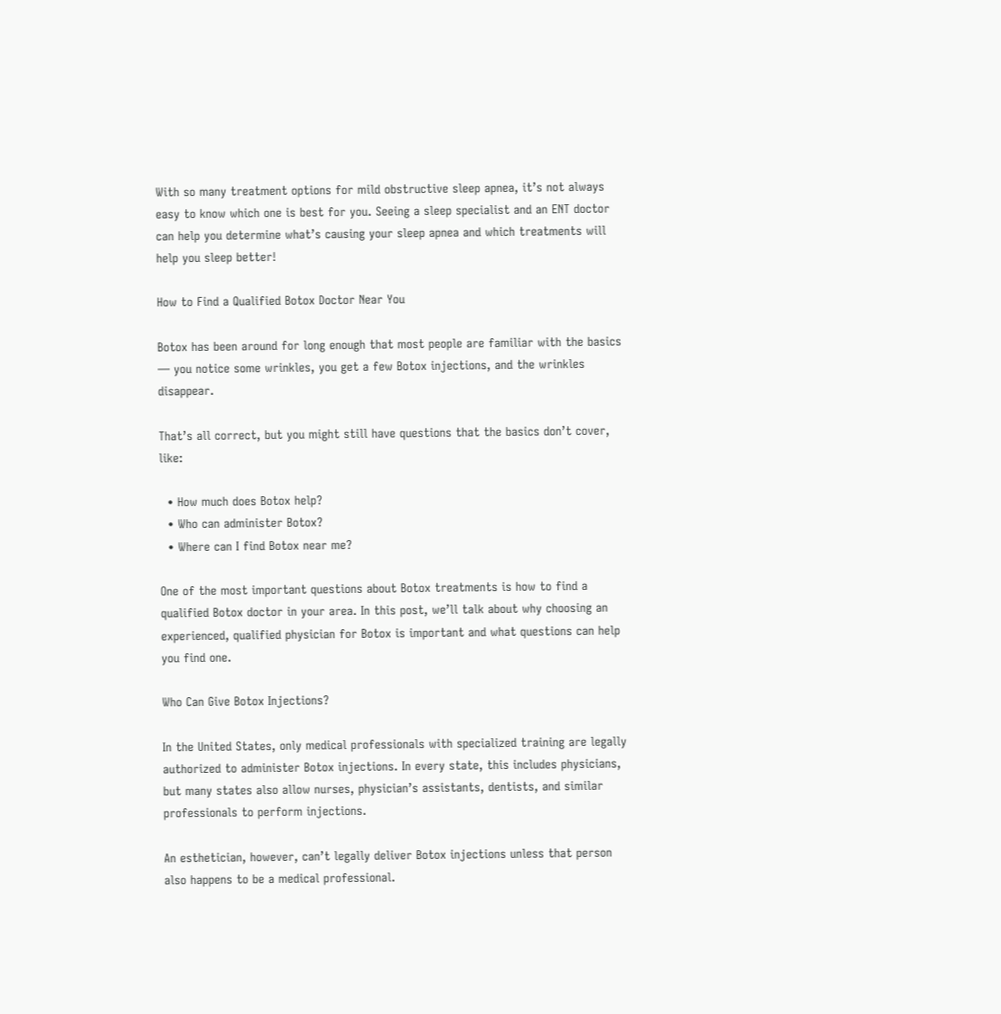With so many treatment options for mild obstructive sleep apnea, it’s not always easy to know which one is best for you. Seeing a sleep specialist and an ENT doctor can help you determine what’s causing your sleep apnea and which treatments will help you sleep better!

How to Find a Qualified Botox Doctor Near You

Botox has been around for long enough that most people are familiar with the basics — you notice some wrinkles, you get a few Botox injections, and the wrinkles disappear.

That’s all correct, but you might still have questions that the basics don’t cover, like:

  • How much does Botox help?
  • Who can administer Botox?
  • Where can I find Botox near me?

One of the most important questions about Botox treatments is how to find a qualified Botox doctor in your area. In this post, we’ll talk about why choosing an experienced, qualified physician for Botox is important and what questions can help you find one.

Who Can Give Botox Injections?

In the United States, only medical professionals with specialized training are legally authorized to administer Botox injections. In every state, this includes physicians, but many states also allow nurses, physician’s assistants, dentists, and similar professionals to perform injections.

An esthetician, however, can’t legally deliver Botox injections unless that person also happens to be a medical professional.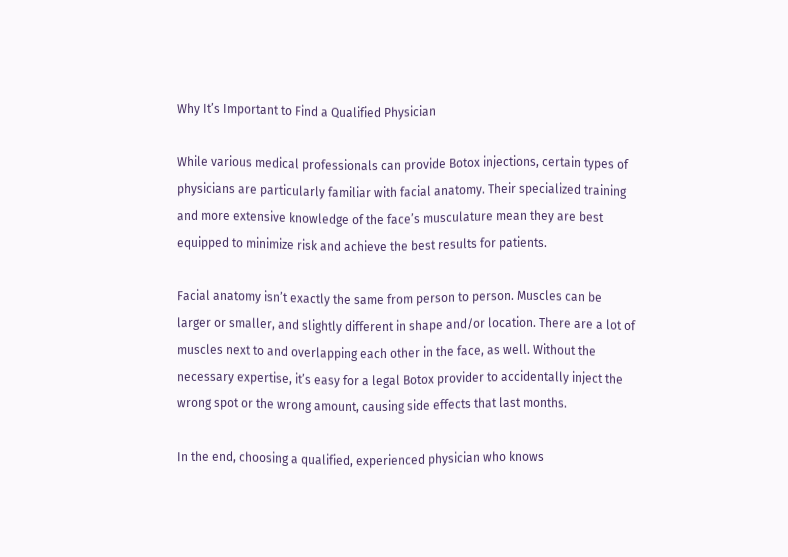Why It’s Important to Find a Qualified Physician

While various medical professionals can provide Botox injections, certain types of physicians are particularly familiar with facial anatomy. Their specialized training and more extensive knowledge of the face’s musculature mean they are best equipped to minimize risk and achieve the best results for patients.

Facial anatomy isn’t exactly the same from person to person. Muscles can be larger or smaller, and slightly different in shape and/or location. There are a lot of muscles next to and overlapping each other in the face, as well. Without the necessary expertise, it’s easy for a legal Botox provider to accidentally inject the wrong spot or the wrong amount, causing side effects that last months.

In the end, choosing a qualified, experienced physician who knows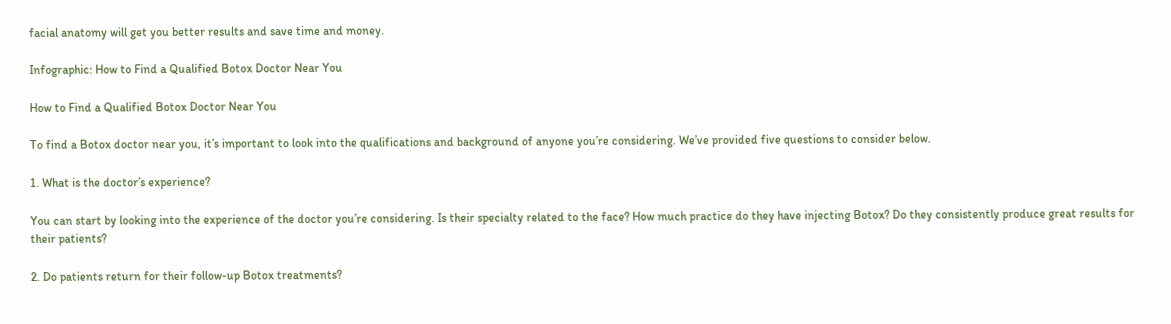facial anatomy will get you better results and save time and money.

Infographic: How to Find a Qualified Botox Doctor Near You

How to Find a Qualified Botox Doctor Near You

To find a Botox doctor near you, it’s important to look into the qualifications and background of anyone you’re considering. We’ve provided five questions to consider below.

1. What is the doctor’s experience?

You can start by looking into the experience of the doctor you’re considering. Is their specialty related to the face? How much practice do they have injecting Botox? Do they consistently produce great results for their patients?

2. Do patients return for their follow-up Botox treatments?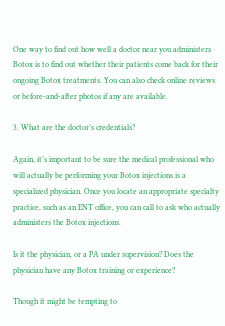One way to find out how well a doctor near you administers Botox is to find out whether their patients come back for their ongoing Botox treatments. You can also check online reviews or before-and-after photos if any are available.

3. What are the doctor’s credentials?

Again, it’s important to be sure the medical professional who will actually be performing your Botox injections is a specialized physician. Once you locate an appropriate specialty practice, such as an ENT office, you can call to ask who actually administers the Botox injections.

Is it the physician, or a PA under supervision? Does the physician have any Botox training or experience?

Though it might be tempting to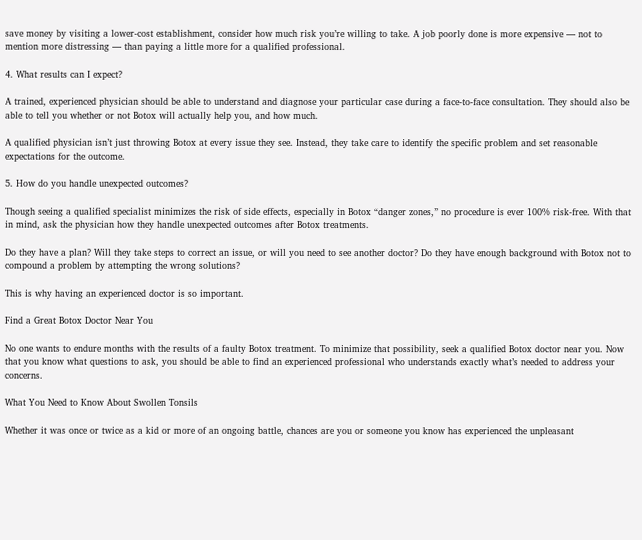save money by visiting a lower-cost establishment, consider how much risk you’re willing to take. A job poorly done is more expensive — not to mention more distressing — than paying a little more for a qualified professional.

4. What results can I expect?

A trained, experienced physician should be able to understand and diagnose your particular case during a face-to-face consultation. They should also be able to tell you whether or not Botox will actually help you, and how much.

A qualified physician isn’t just throwing Botox at every issue they see. Instead, they take care to identify the specific problem and set reasonable expectations for the outcome.

5. How do you handle unexpected outcomes?

Though seeing a qualified specialist minimizes the risk of side effects, especially in Botox “danger zones,” no procedure is ever 100% risk-free. With that in mind, ask the physician how they handle unexpected outcomes after Botox treatments.

Do they have a plan? Will they take steps to correct an issue, or will you need to see another doctor? Do they have enough background with Botox not to compound a problem by attempting the wrong solutions?

This is why having an experienced doctor is so important.

Find a Great Botox Doctor Near You

No one wants to endure months with the results of a faulty Botox treatment. To minimize that possibility, seek a qualified Botox doctor near you. Now that you know what questions to ask, you should be able to find an experienced professional who understands exactly what’s needed to address your concerns.

What You Need to Know About Swollen Tonsils

Whether it was once or twice as a kid or more of an ongoing battle, chances are you or someone you know has experienced the unpleasant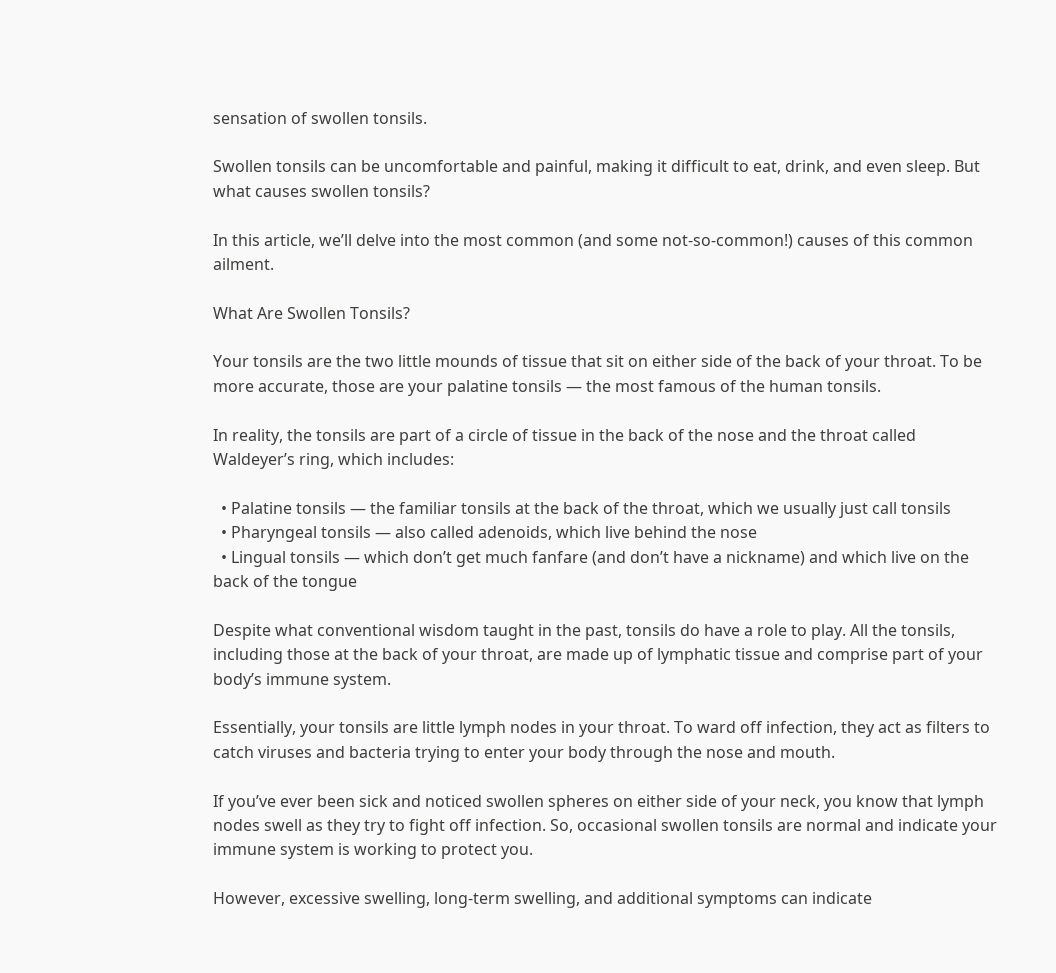sensation of swollen tonsils.

Swollen tonsils can be uncomfortable and painful, making it difficult to eat, drink, and even sleep. But what causes swollen tonsils?

In this article, we’ll delve into the most common (and some not-so-common!) causes of this common ailment.

What Are Swollen Tonsils?

Your tonsils are the two little mounds of tissue that sit on either side of the back of your throat. To be more accurate, those are your palatine tonsils — the most famous of the human tonsils.

In reality, the tonsils are part of a circle of tissue in the back of the nose and the throat called Waldeyer’s ring, which includes:

  • Palatine tonsils — the familiar tonsils at the back of the throat, which we usually just call tonsils
  • Pharyngeal tonsils — also called adenoids, which live behind the nose
  • Lingual tonsils — which don’t get much fanfare (and don’t have a nickname) and which live on the back of the tongue

Despite what conventional wisdom taught in the past, tonsils do have a role to play. All the tonsils, including those at the back of your throat, are made up of lymphatic tissue and comprise part of your body’s immune system.

Essentially, your tonsils are little lymph nodes in your throat. To ward off infection, they act as filters to catch viruses and bacteria trying to enter your body through the nose and mouth.

If you’ve ever been sick and noticed swollen spheres on either side of your neck, you know that lymph nodes swell as they try to fight off infection. So, occasional swollen tonsils are normal and indicate your immune system is working to protect you.

However, excessive swelling, long-term swelling, and additional symptoms can indicate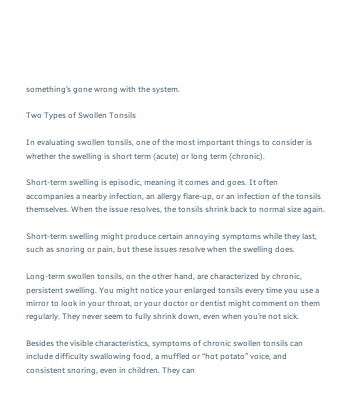something’s gone wrong with the system.

Two Types of Swollen Tonsils

In evaluating swollen tonsils, one of the most important things to consider is whether the swelling is short term (acute) or long term (chronic).

Short-term swelling is episodic, meaning it comes and goes. It often accompanies a nearby infection, an allergy flare-up, or an infection of the tonsils themselves. When the issue resolves, the tonsils shrink back to normal size again.

Short-term swelling might produce certain annoying symptoms while they last, such as snoring or pain, but these issues resolve when the swelling does.

Long-term swollen tonsils, on the other hand, are characterized by chronic, persistent swelling. You might notice your enlarged tonsils every time you use a mirror to look in your throat, or your doctor or dentist might comment on them regularly. They never seem to fully shrink down, even when you’re not sick.

Besides the visible characteristics, symptoms of chronic swollen tonsils can include difficulty swallowing food, a muffled or “hot potato” voice, and consistent snoring, even in children. They can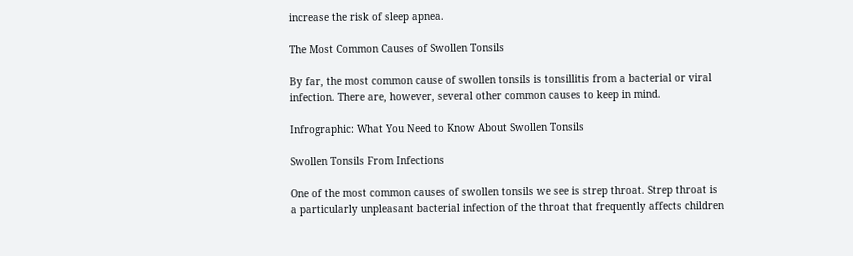increase the risk of sleep apnea.

The Most Common Causes of Swollen Tonsils

By far, the most common cause of swollen tonsils is tonsillitis from a bacterial or viral infection. There are, however, several other common causes to keep in mind.

Infrographic: What You Need to Know About Swollen Tonsils

Swollen Tonsils From Infections

One of the most common causes of swollen tonsils we see is strep throat. Strep throat is a particularly unpleasant bacterial infection of the throat that frequently affects children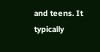and teens. It typically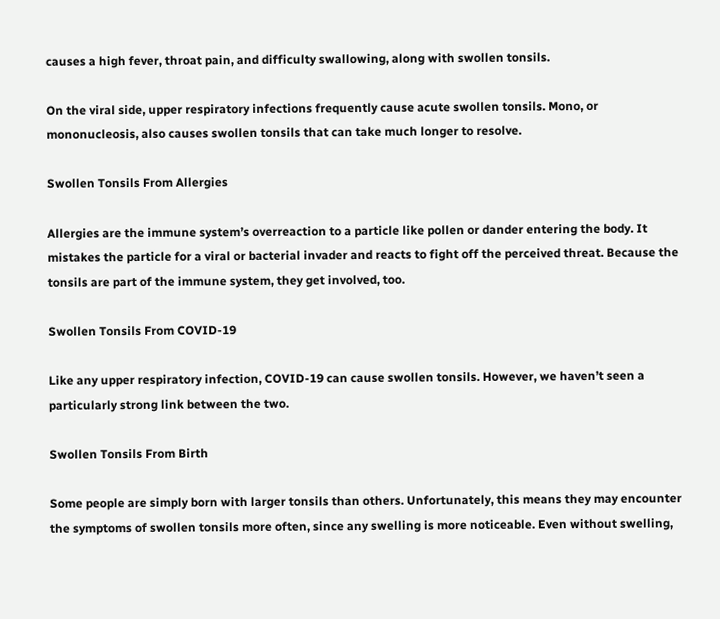causes a high fever, throat pain, and difficulty swallowing, along with swollen tonsils.

On the viral side, upper respiratory infections frequently cause acute swollen tonsils. Mono, or mononucleosis, also causes swollen tonsils that can take much longer to resolve.

Swollen Tonsils From Allergies

Allergies are the immune system’s overreaction to a particle like pollen or dander entering the body. It mistakes the particle for a viral or bacterial invader and reacts to fight off the perceived threat. Because the tonsils are part of the immune system, they get involved, too.

Swollen Tonsils From COVID-19

Like any upper respiratory infection, COVID-19 can cause swollen tonsils. However, we haven’t seen a particularly strong link between the two.

Swollen Tonsils From Birth

Some people are simply born with larger tonsils than others. Unfortunately, this means they may encounter the symptoms of swollen tonsils more often, since any swelling is more noticeable. Even without swelling,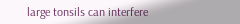large tonsils can interfere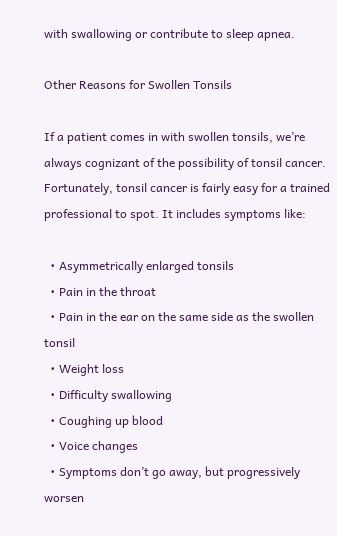with swallowing or contribute to sleep apnea.

Other Reasons for Swollen Tonsils

If a patient comes in with swollen tonsils, we’re always cognizant of the possibility of tonsil cancer. Fortunately, tonsil cancer is fairly easy for a trained professional to spot. It includes symptoms like:

  • Asymmetrically enlarged tonsils
  • Pain in the throat
  • Pain in the ear on the same side as the swollen tonsil
  • Weight loss
  • Difficulty swallowing
  • Coughing up blood
  • Voice changes
  • Symptoms don’t go away, but progressively worsen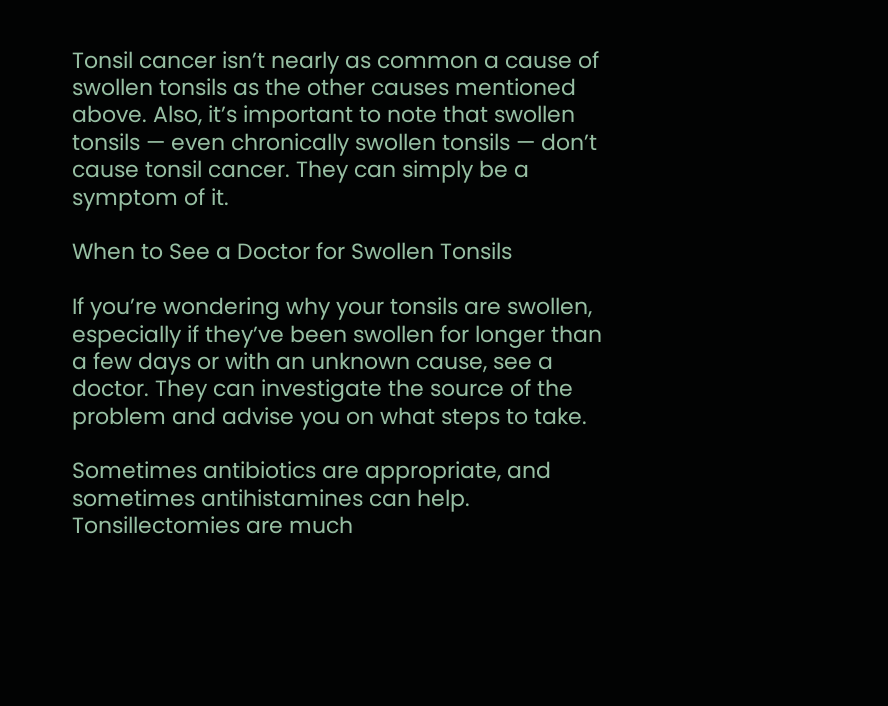Tonsil cancer isn’t nearly as common a cause of swollen tonsils as the other causes mentioned above. Also, it’s important to note that swollen tonsils — even chronically swollen tonsils — don’t cause tonsil cancer. They can simply be a symptom of it.

When to See a Doctor for Swollen Tonsils

If you’re wondering why your tonsils are swollen, especially if they’ve been swollen for longer than a few days or with an unknown cause, see a doctor. They can investigate the source of the problem and advise you on what steps to take.

Sometimes antibiotics are appropriate, and sometimes antihistamines can help. Tonsillectomies are much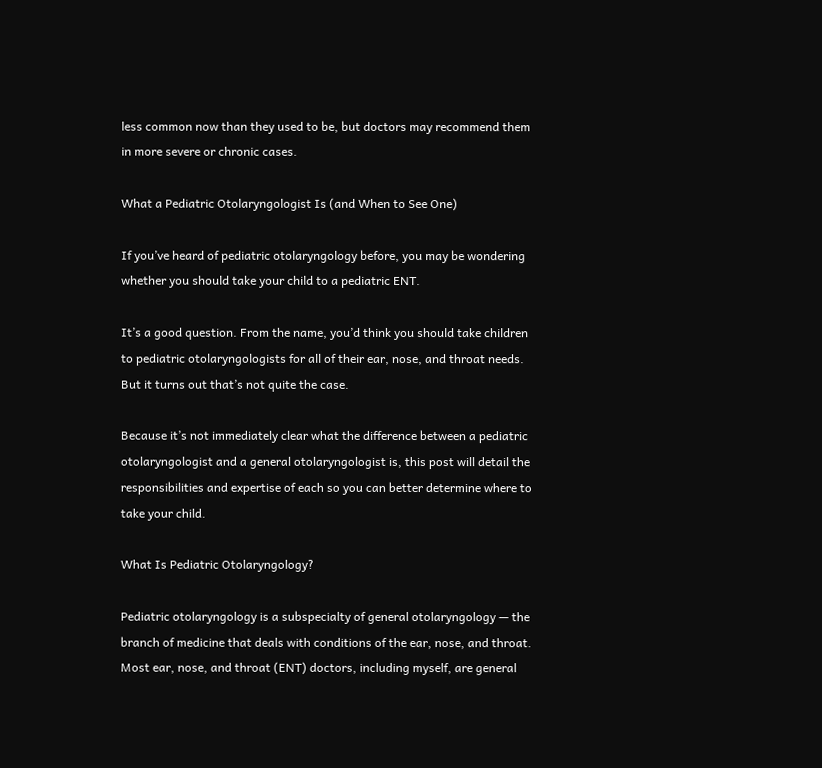less common now than they used to be, but doctors may recommend them in more severe or chronic cases.

What a Pediatric Otolaryngologist Is (and When to See One)

If you’ve heard of pediatric otolaryngology before, you may be wondering whether you should take your child to a pediatric ENT.

It’s a good question. From the name, you’d think you should take children to pediatric otolaryngologists for all of their ear, nose, and throat needs. But it turns out that’s not quite the case.

Because it’s not immediately clear what the difference between a pediatric otolaryngologist and a general otolaryngologist is, this post will detail the responsibilities and expertise of each so you can better determine where to take your child.

What Is Pediatric Otolaryngology?

Pediatric otolaryngology is a subspecialty of general otolaryngology — the branch of medicine that deals with conditions of the ear, nose, and throat. Most ear, nose, and throat (ENT) doctors, including myself, are general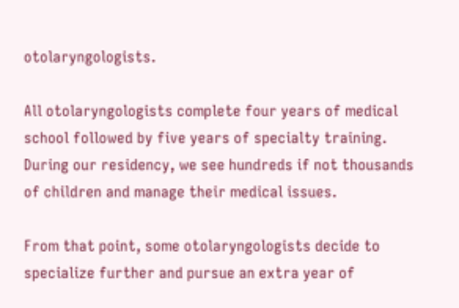otolaryngologists.

All otolaryngologists complete four years of medical school followed by five years of specialty training. During our residency, we see hundreds if not thousands of children and manage their medical issues.

From that point, some otolaryngologists decide to specialize further and pursue an extra year of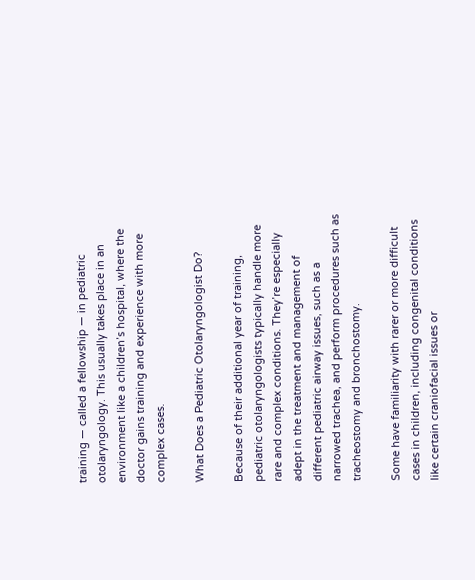training — called a fellowship — in pediatric otolaryngology. This usually takes place in an environment like a children’s hospital, where the doctor gains training and experience with more complex cases.

What Does a Pediatric Otolaryngologist Do?

Because of their additional year of training, pediatric otolaryngologists typically handle more rare and complex conditions. They’re especially adept in the treatment and management of different pediatric airway issues, such as a narrowed trachea, and perform procedures such as tracheostomy and bronchostomy.

Some have familiarity with rarer or more difficult cases in children, including congenital conditions like certain craniofacial issues or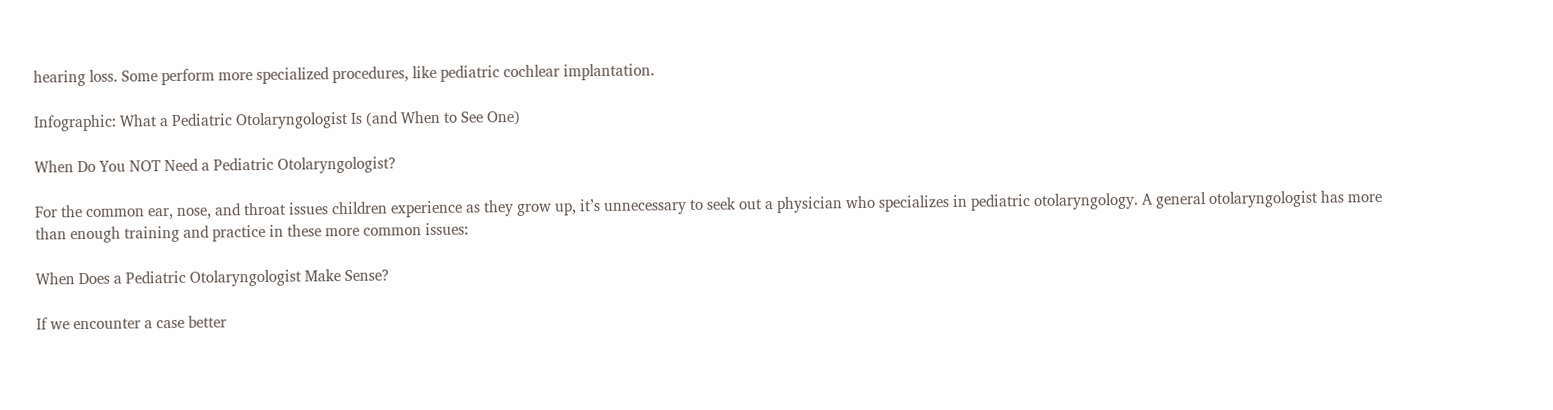hearing loss. Some perform more specialized procedures, like pediatric cochlear implantation.

Infographic: What a Pediatric Otolaryngologist Is (and When to See One)

When Do You NOT Need a Pediatric Otolaryngologist?

For the common ear, nose, and throat issues children experience as they grow up, it’s unnecessary to seek out a physician who specializes in pediatric otolaryngology. A general otolaryngologist has more than enough training and practice in these more common issues:

When Does a Pediatric Otolaryngologist Make Sense?

If we encounter a case better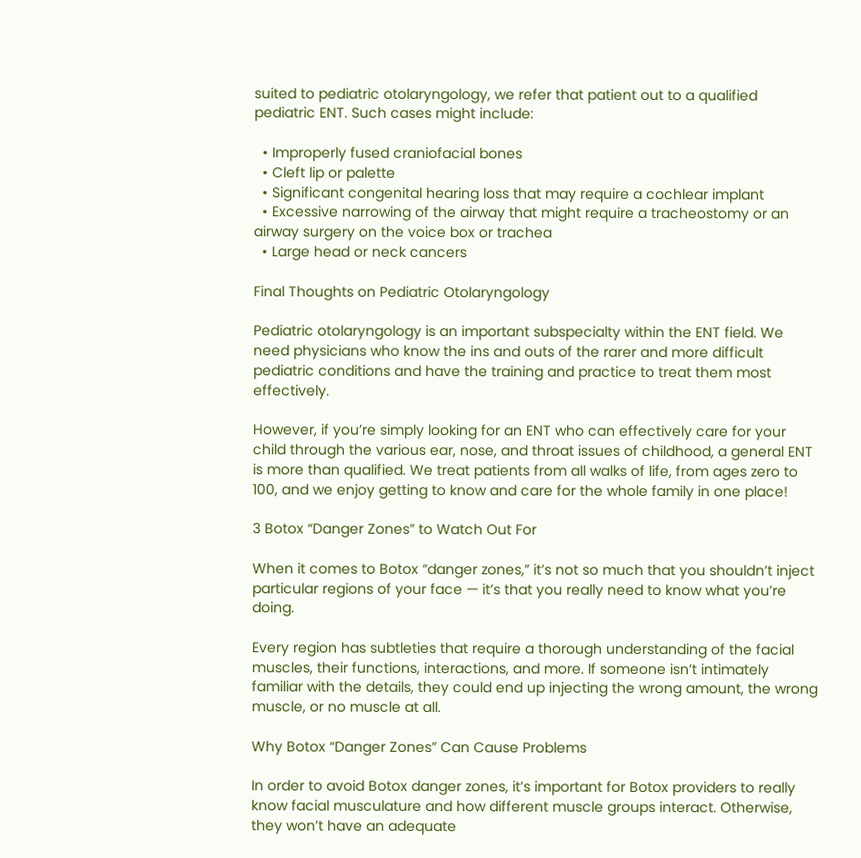suited to pediatric otolaryngology, we refer that patient out to a qualified pediatric ENT. Such cases might include:

  • Improperly fused craniofacial bones
  • Cleft lip or palette
  • Significant congenital hearing loss that may require a cochlear implant
  • Excessive narrowing of the airway that might require a tracheostomy or an airway surgery on the voice box or trachea
  • Large head or neck cancers

Final Thoughts on Pediatric Otolaryngology

Pediatric otolaryngology is an important subspecialty within the ENT field. We need physicians who know the ins and outs of the rarer and more difficult pediatric conditions and have the training and practice to treat them most effectively.

However, if you’re simply looking for an ENT who can effectively care for your child through the various ear, nose, and throat issues of childhood, a general ENT is more than qualified. We treat patients from all walks of life, from ages zero to 100, and we enjoy getting to know and care for the whole family in one place!

3 Botox “Danger Zones” to Watch Out For

When it comes to Botox “danger zones,” it’s not so much that you shouldn’t inject particular regions of your face — it’s that you really need to know what you’re doing.

Every region has subtleties that require a thorough understanding of the facial muscles, their functions, interactions, and more. If someone isn’t intimately familiar with the details, they could end up injecting the wrong amount, the wrong muscle, or no muscle at all.

Why Botox “Danger Zones” Can Cause Problems

In order to avoid Botox danger zones, it’s important for Botox providers to really know facial musculature and how different muscle groups interact. Otherwise, they won’t have an adequate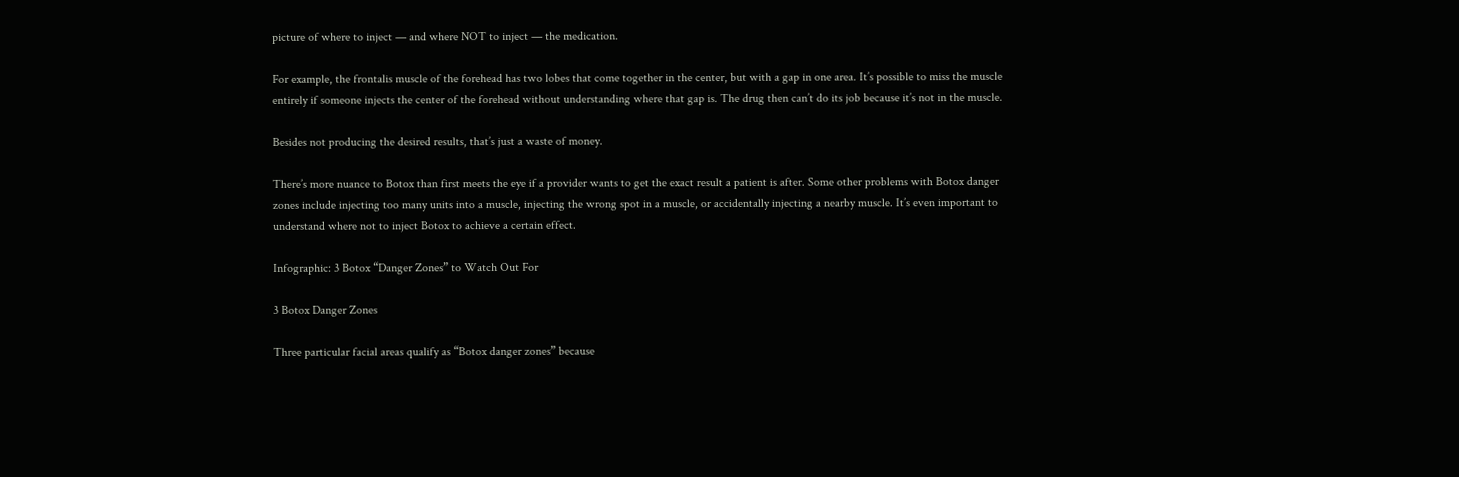picture of where to inject — and where NOT to inject — the medication.

For example, the frontalis muscle of the forehead has two lobes that come together in the center, but with a gap in one area. It’s possible to miss the muscle entirely if someone injects the center of the forehead without understanding where that gap is. The drug then can’t do its job because it’s not in the muscle.

Besides not producing the desired results, that’s just a waste of money.

There’s more nuance to Botox than first meets the eye if a provider wants to get the exact result a patient is after. Some other problems with Botox danger zones include injecting too many units into a muscle, injecting the wrong spot in a muscle, or accidentally injecting a nearby muscle. It’s even important to understand where not to inject Botox to achieve a certain effect.

Infographic: 3 Botox “Danger Zones” to Watch Out For

3 Botox Danger Zones

Three particular facial areas qualify as “Botox danger zones” because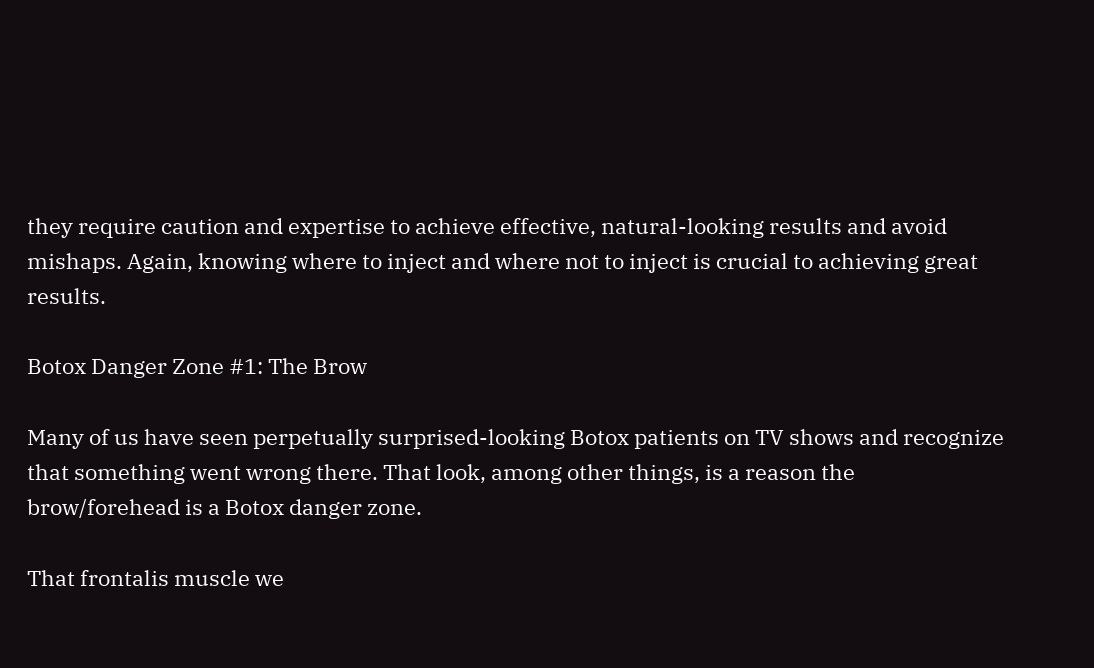they require caution and expertise to achieve effective, natural-looking results and avoid mishaps. Again, knowing where to inject and where not to inject is crucial to achieving great results.

Botox Danger Zone #1: The Brow

Many of us have seen perpetually surprised-looking Botox patients on TV shows and recognize that something went wrong there. That look, among other things, is a reason the brow/forehead is a Botox danger zone.

That frontalis muscle we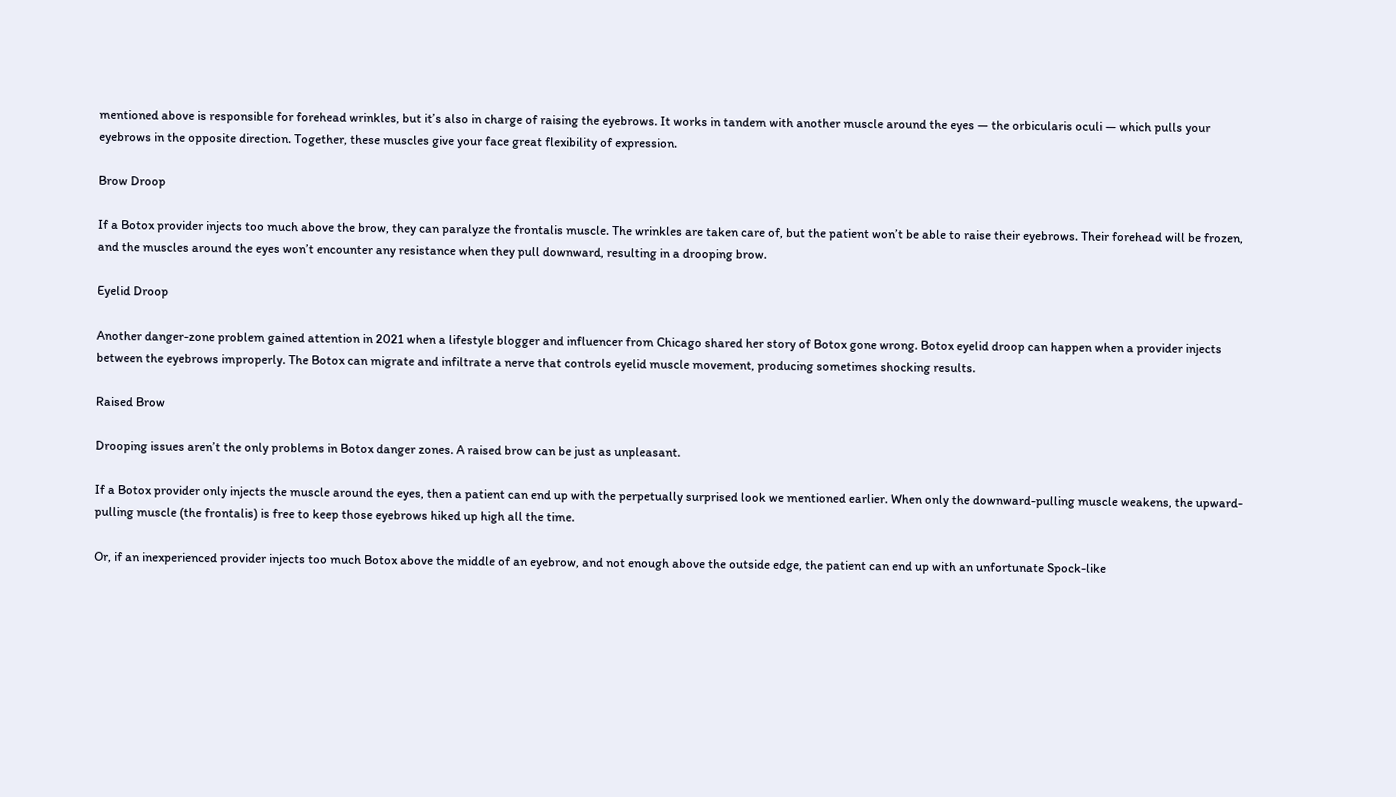mentioned above is responsible for forehead wrinkles, but it’s also in charge of raising the eyebrows. It works in tandem with another muscle around the eyes — the orbicularis oculi — which pulls your eyebrows in the opposite direction. Together, these muscles give your face great flexibility of expression.

Brow Droop

If a Botox provider injects too much above the brow, they can paralyze the frontalis muscle. The wrinkles are taken care of, but the patient won’t be able to raise their eyebrows. Their forehead will be frozen, and the muscles around the eyes won’t encounter any resistance when they pull downward, resulting in a drooping brow.

Eyelid Droop

Another danger-zone problem gained attention in 2021 when a lifestyle blogger and influencer from Chicago shared her story of Botox gone wrong. Botox eyelid droop can happen when a provider injects between the eyebrows improperly. The Botox can migrate and infiltrate a nerve that controls eyelid muscle movement, producing sometimes shocking results.

Raised Brow

Drooping issues aren’t the only problems in Botox danger zones. A raised brow can be just as unpleasant.

If a Botox provider only injects the muscle around the eyes, then a patient can end up with the perpetually surprised look we mentioned earlier. When only the downward-pulling muscle weakens, the upward-pulling muscle (the frontalis) is free to keep those eyebrows hiked up high all the time.

Or, if an inexperienced provider injects too much Botox above the middle of an eyebrow, and not enough above the outside edge, the patient can end up with an unfortunate Spock-like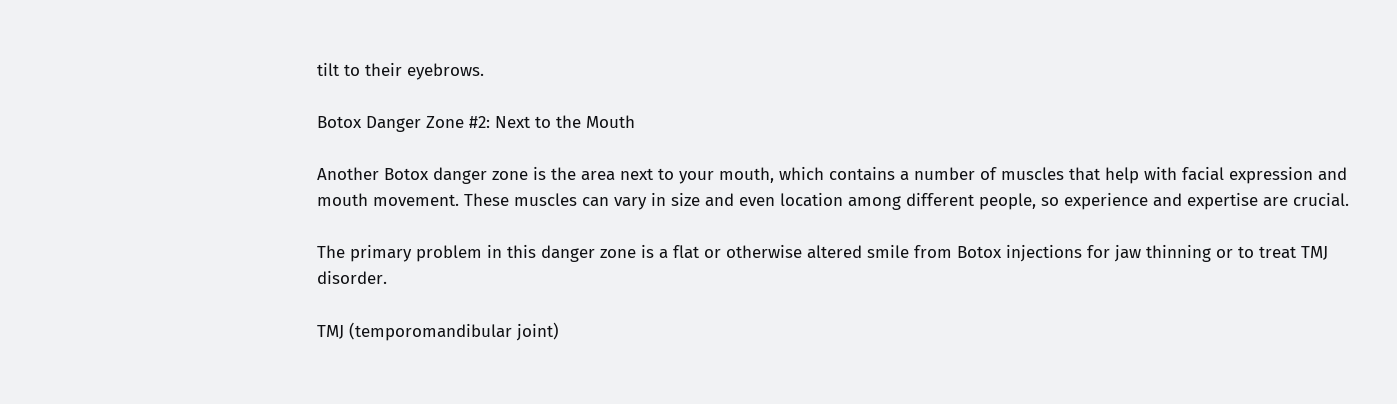tilt to their eyebrows.

Botox Danger Zone #2: Next to the Mouth

Another Botox danger zone is the area next to your mouth, which contains a number of muscles that help with facial expression and mouth movement. These muscles can vary in size and even location among different people, so experience and expertise are crucial.

The primary problem in this danger zone is a flat or otherwise altered smile from Botox injections for jaw thinning or to treat TMJ disorder.

TMJ (temporomandibular joint)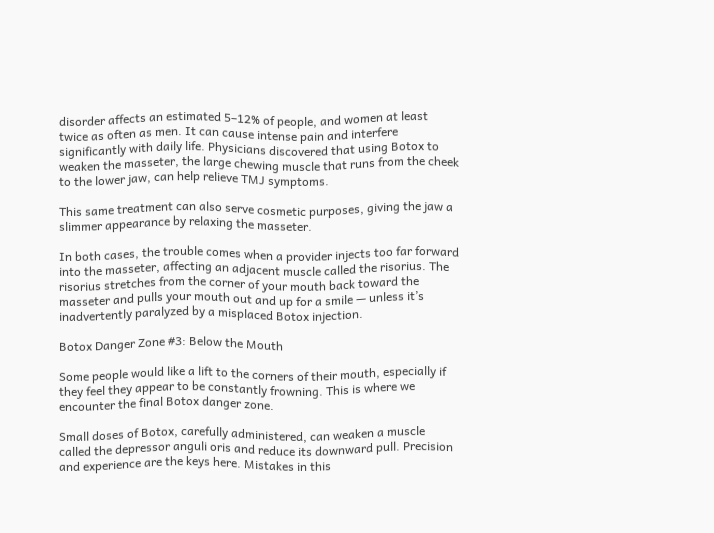disorder affects an estimated 5–12% of people, and women at least twice as often as men. It can cause intense pain and interfere significantly with daily life. Physicians discovered that using Botox to weaken the masseter, the large chewing muscle that runs from the cheek to the lower jaw, can help relieve TMJ symptoms.

This same treatment can also serve cosmetic purposes, giving the jaw a slimmer appearance by relaxing the masseter.

In both cases, the trouble comes when a provider injects too far forward into the masseter, affecting an adjacent muscle called the risorius. The risorius stretches from the corner of your mouth back toward the masseter and pulls your mouth out and up for a smile — unless it’s inadvertently paralyzed by a misplaced Botox injection.

Botox Danger Zone #3: Below the Mouth

Some people would like a lift to the corners of their mouth, especially if they feel they appear to be constantly frowning. This is where we encounter the final Botox danger zone.

Small doses of Botox, carefully administered, can weaken a muscle called the depressor anguli oris and reduce its downward pull. Precision and experience are the keys here. Mistakes in this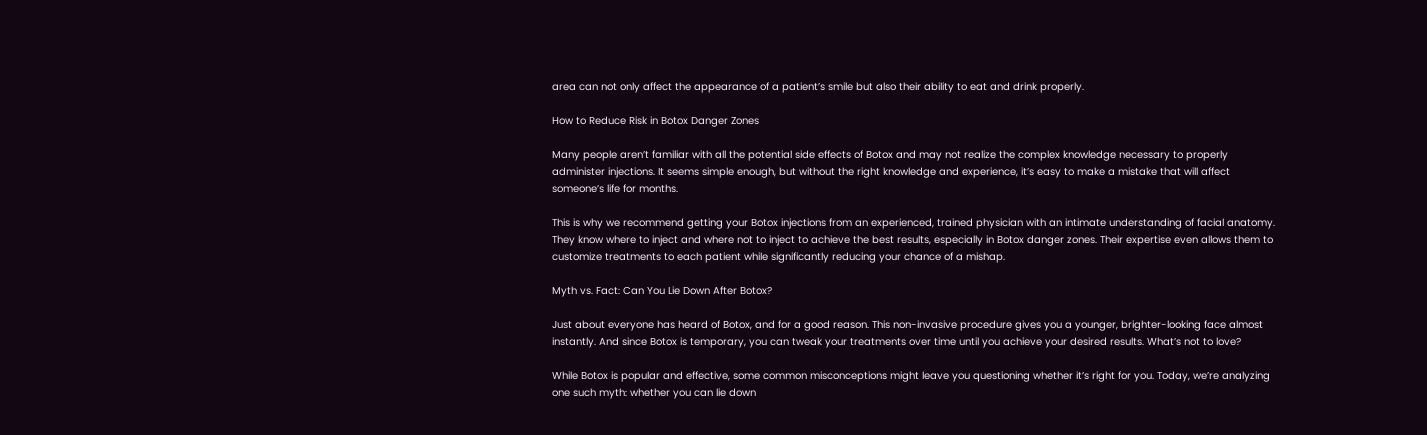area can not only affect the appearance of a patient’s smile but also their ability to eat and drink properly.

How to Reduce Risk in Botox Danger Zones

Many people aren’t familiar with all the potential side effects of Botox and may not realize the complex knowledge necessary to properly administer injections. It seems simple enough, but without the right knowledge and experience, it’s easy to make a mistake that will affect someone’s life for months.

This is why we recommend getting your Botox injections from an experienced, trained physician with an intimate understanding of facial anatomy. They know where to inject and where not to inject to achieve the best results, especially in Botox danger zones. Their expertise even allows them to customize treatments to each patient while significantly reducing your chance of a mishap.

Myth vs. Fact: Can You Lie Down After Botox?

Just about everyone has heard of Botox, and for a good reason. This non-invasive procedure gives you a younger, brighter-looking face almost instantly. And since Botox is temporary, you can tweak your treatments over time until you achieve your desired results. What’s not to love?

While Botox is popular and effective, some common misconceptions might leave you questioning whether it’s right for you. Today, we’re analyzing one such myth: whether you can lie down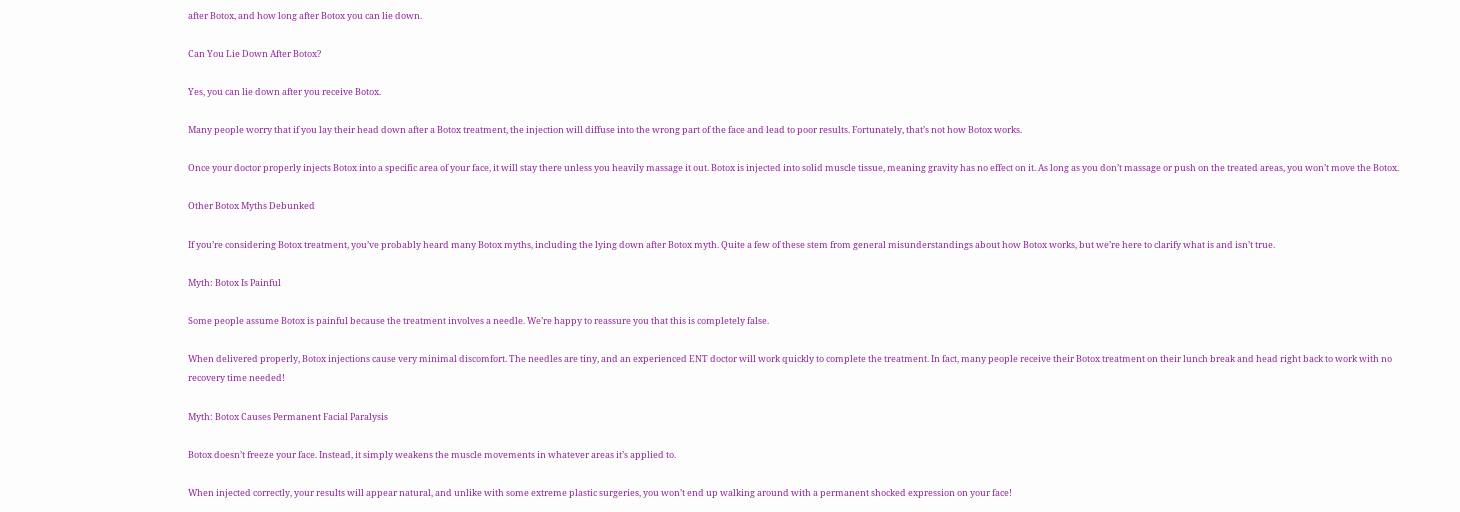after Botox, and how long after Botox you can lie down.

Can You Lie Down After Botox?

Yes, you can lie down after you receive Botox.

Many people worry that if you lay their head down after a Botox treatment, the injection will diffuse into the wrong part of the face and lead to poor results. Fortunately, that’s not how Botox works.

Once your doctor properly injects Botox into a specific area of your face, it will stay there unless you heavily massage it out. Botox is injected into solid muscle tissue, meaning gravity has no effect on it. As long as you don’t massage or push on the treated areas, you won’t move the Botox.

Other Botox Myths Debunked

If you’re considering Botox treatment, you’ve probably heard many Botox myths, including the lying down after Botox myth. Quite a few of these stem from general misunderstandings about how Botox works, but we’re here to clarify what is and isn’t true.

Myth: Botox Is Painful

Some people assume Botox is painful because the treatment involves a needle. We’re happy to reassure you that this is completely false.

When delivered properly, Botox injections cause very minimal discomfort. The needles are tiny, and an experienced ENT doctor will work quickly to complete the treatment. In fact, many people receive their Botox treatment on their lunch break and head right back to work with no recovery time needed!

Myth: Botox Causes Permanent Facial Paralysis

Botox doesn’t freeze your face. Instead, it simply weakens the muscle movements in whatever areas it’s applied to.

When injected correctly, your results will appear natural, and unlike with some extreme plastic surgeries, you won’t end up walking around with a permanent shocked expression on your face!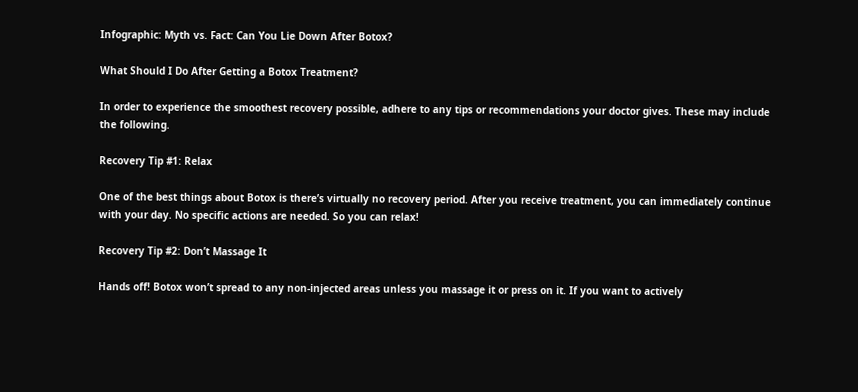Infographic: Myth vs. Fact: Can You Lie Down After Botox?

What Should I Do After Getting a Botox Treatment?

In order to experience the smoothest recovery possible, adhere to any tips or recommendations your doctor gives. These may include the following.

Recovery Tip #1: Relax

One of the best things about Botox is there’s virtually no recovery period. After you receive treatment, you can immediately continue with your day. No specific actions are needed. So you can relax!

Recovery Tip #2: Don’t Massage It

Hands off! Botox won’t spread to any non-injected areas unless you massage it or press on it. If you want to actively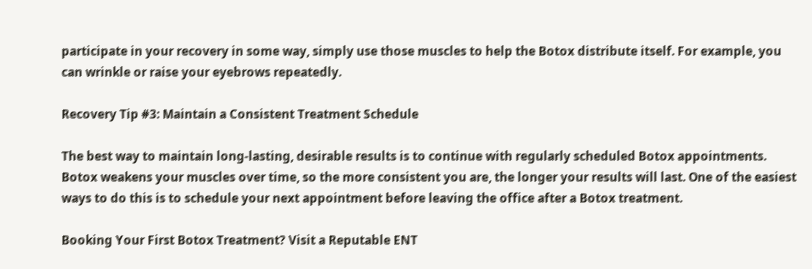participate in your recovery in some way, simply use those muscles to help the Botox distribute itself. For example, you can wrinkle or raise your eyebrows repeatedly.

Recovery Tip #3: Maintain a Consistent Treatment Schedule

The best way to maintain long-lasting, desirable results is to continue with regularly scheduled Botox appointments. Botox weakens your muscles over time, so the more consistent you are, the longer your results will last. One of the easiest ways to do this is to schedule your next appointment before leaving the office after a Botox treatment.

Booking Your First Botox Treatment? Visit a Reputable ENT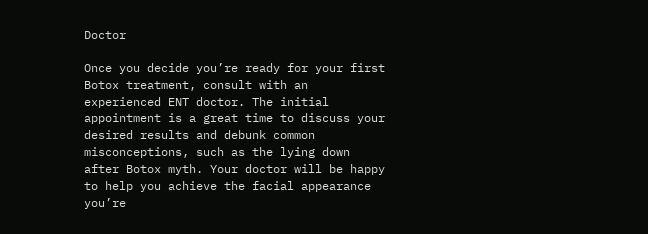Doctor

Once you decide you’re ready for your first Botox treatment, consult with an experienced ENT doctor. The initial appointment is a great time to discuss your desired results and debunk common misconceptions, such as the lying down after Botox myth. Your doctor will be happy to help you achieve the facial appearance you’re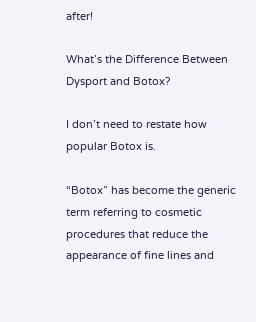after!

What’s the Difference Between Dysport and Botox?

I don’t need to restate how popular Botox is.

“Botox” has become the generic term referring to cosmetic procedures that reduce the appearance of fine lines and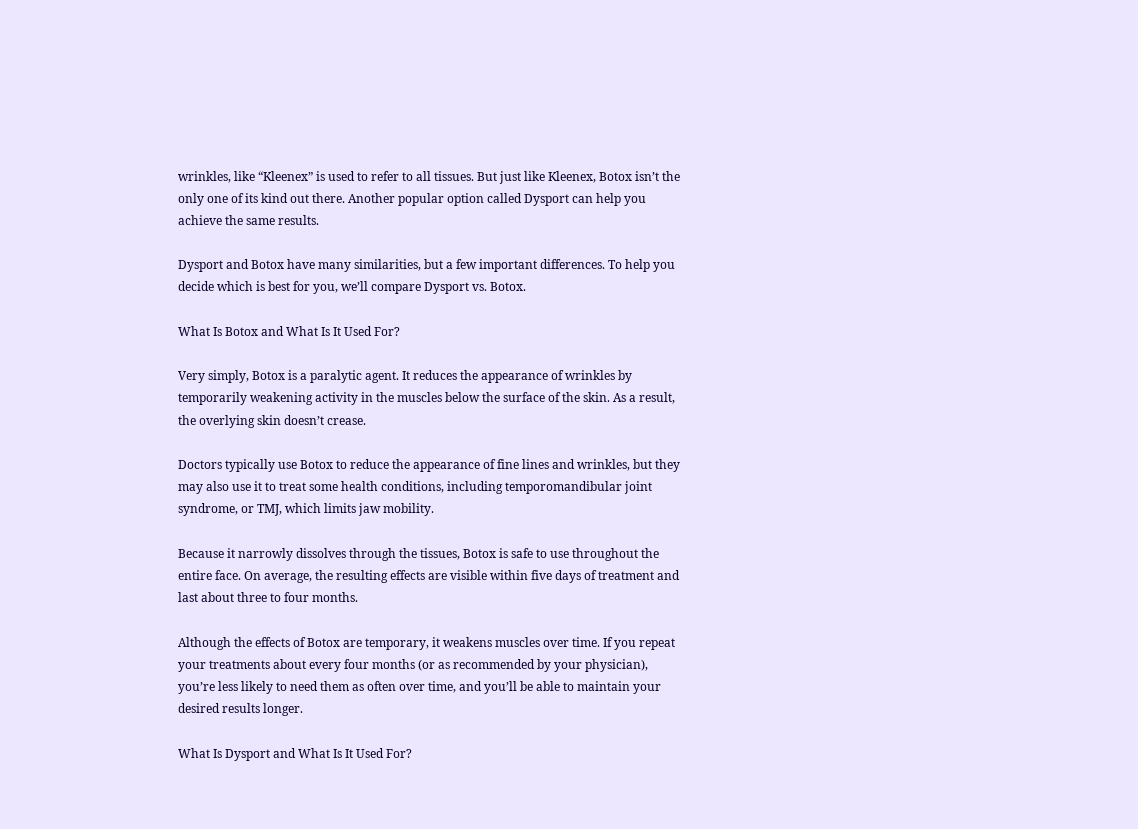wrinkles, like “Kleenex” is used to refer to all tissues. But just like Kleenex, Botox isn’t the only one of its kind out there. Another popular option called Dysport can help you achieve the same results.

Dysport and Botox have many similarities, but a few important differences. To help you decide which is best for you, we’ll compare Dysport vs. Botox.

What Is Botox and What Is It Used For?

Very simply, Botox is a paralytic agent. It reduces the appearance of wrinkles by temporarily weakening activity in the muscles below the surface of the skin. As a result, the overlying skin doesn’t crease.

Doctors typically use Botox to reduce the appearance of fine lines and wrinkles, but they may also use it to treat some health conditions, including temporomandibular joint syndrome, or TMJ, which limits jaw mobility.

Because it narrowly dissolves through the tissues, Botox is safe to use throughout the entire face. On average, the resulting effects are visible within five days of treatment and last about three to four months.

Although the effects of Botox are temporary, it weakens muscles over time. If you repeat your treatments about every four months (or as recommended by your physician), you’re less likely to need them as often over time, and you’ll be able to maintain your desired results longer.

What Is Dysport and What Is It Used For?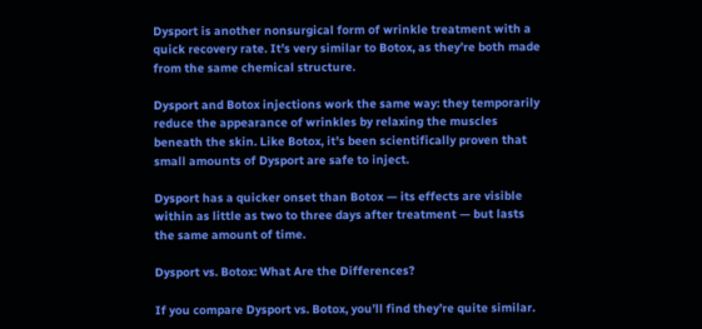Dysport is another nonsurgical form of wrinkle treatment with a quick recovery rate. It’s very similar to Botox, as they’re both made from the same chemical structure.

Dysport and Botox injections work the same way: they temporarily reduce the appearance of wrinkles by relaxing the muscles beneath the skin. Like Botox, it’s been scientifically proven that small amounts of Dysport are safe to inject.

Dysport has a quicker onset than Botox — its effects are visible within as little as two to three days after treatment — but lasts the same amount of time.

Dysport vs. Botox: What Are the Differences?

If you compare Dysport vs. Botox, you’ll find they’re quite similar.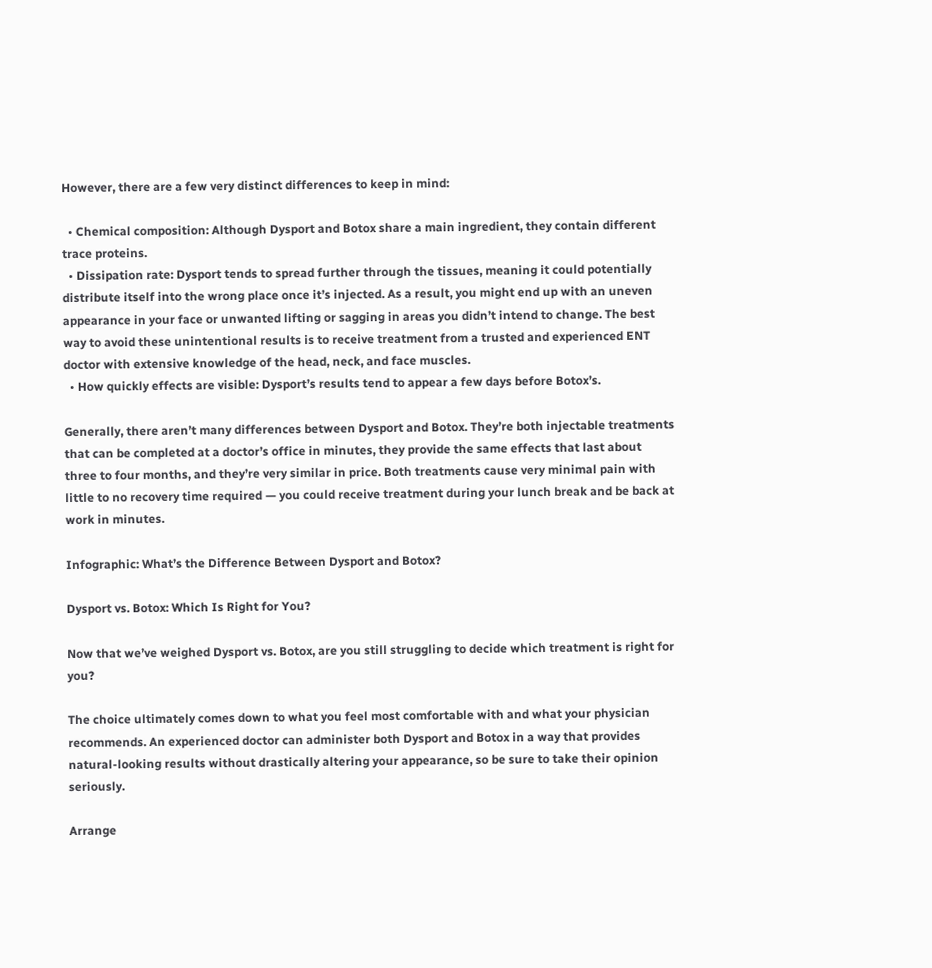However, there are a few very distinct differences to keep in mind:

  • Chemical composition: Although Dysport and Botox share a main ingredient, they contain different trace proteins.
  • Dissipation rate: Dysport tends to spread further through the tissues, meaning it could potentially distribute itself into the wrong place once it’s injected. As a result, you might end up with an uneven appearance in your face or unwanted lifting or sagging in areas you didn’t intend to change. The best way to avoid these unintentional results is to receive treatment from a trusted and experienced ENT doctor with extensive knowledge of the head, neck, and face muscles.
  • How quickly effects are visible: Dysport’s results tend to appear a few days before Botox’s.

Generally, there aren’t many differences between Dysport and Botox. They’re both injectable treatments that can be completed at a doctor’s office in minutes, they provide the same effects that last about three to four months, and they’re very similar in price. Both treatments cause very minimal pain with little to no recovery time required — you could receive treatment during your lunch break and be back at work in minutes.

Infographic: What’s the Difference Between Dysport and Botox?

Dysport vs. Botox: Which Is Right for You?

Now that we’ve weighed Dysport vs. Botox, are you still struggling to decide which treatment is right for you?

The choice ultimately comes down to what you feel most comfortable with and what your physician recommends. An experienced doctor can administer both Dysport and Botox in a way that provides natural-looking results without drastically altering your appearance, so be sure to take their opinion seriously.

Arrange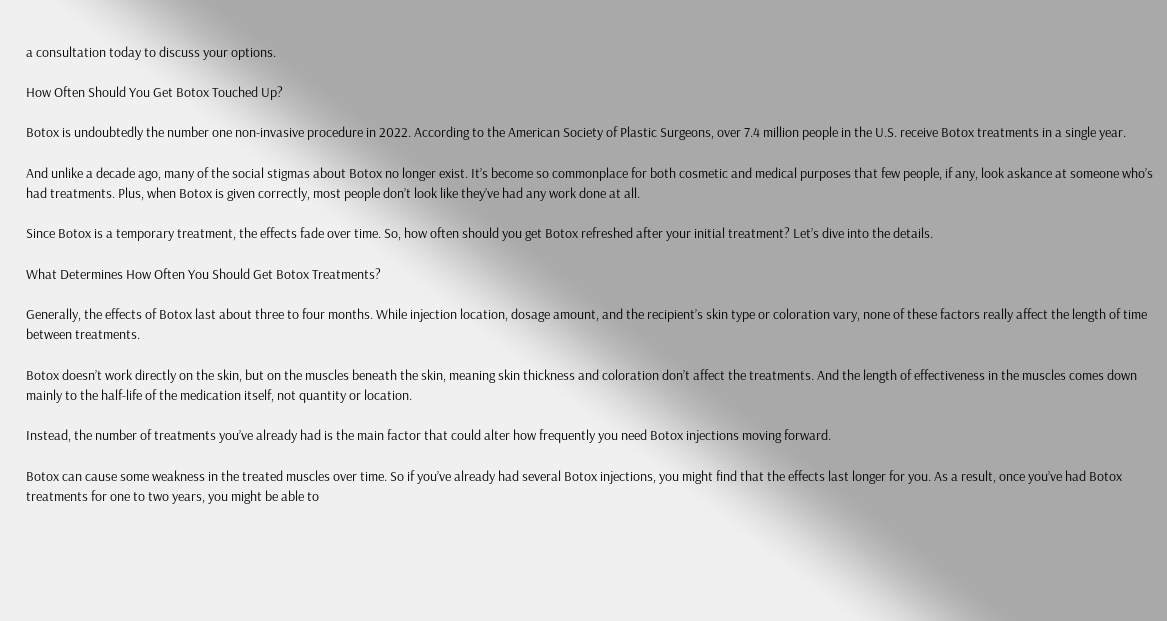a consultation today to discuss your options.

How Often Should You Get Botox Touched Up?

Botox is undoubtedly the number one non-invasive procedure in 2022. According to the American Society of Plastic Surgeons, over 7.4 million people in the U.S. receive Botox treatments in a single year.

And unlike a decade ago, many of the social stigmas about Botox no longer exist. It’s become so commonplace for both cosmetic and medical purposes that few people, if any, look askance at someone who’s had treatments. Plus, when Botox is given correctly, most people don’t look like they’ve had any work done at all.

Since Botox is a temporary treatment, the effects fade over time. So, how often should you get Botox refreshed after your initial treatment? Let’s dive into the details.

What Determines How Often You Should Get Botox Treatments?

Generally, the effects of Botox last about three to four months. While injection location, dosage amount, and the recipient’s skin type or coloration vary, none of these factors really affect the length of time between treatments.

Botox doesn’t work directly on the skin, but on the muscles beneath the skin, meaning skin thickness and coloration don’t affect the treatments. And the length of effectiveness in the muscles comes down mainly to the half-life of the medication itself, not quantity or location.

Instead, the number of treatments you’ve already had is the main factor that could alter how frequently you need Botox injections moving forward.

Botox can cause some weakness in the treated muscles over time. So if you’ve already had several Botox injections, you might find that the effects last longer for you. As a result, once you’ve had Botox treatments for one to two years, you might be able to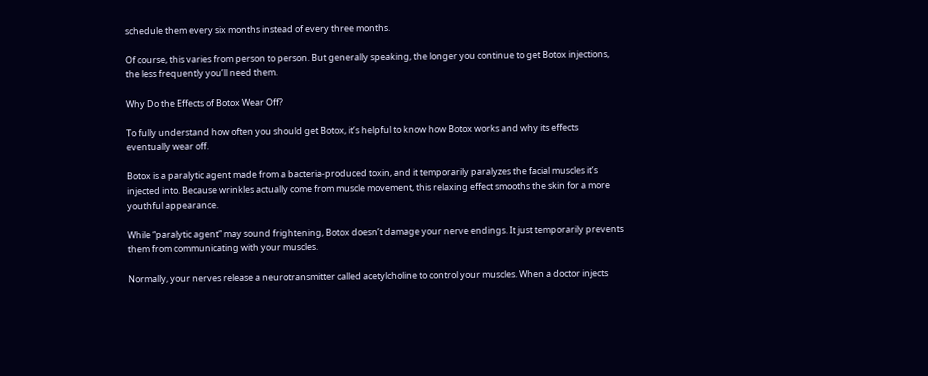schedule them every six months instead of every three months.

Of course, this varies from person to person. But generally speaking, the longer you continue to get Botox injections, the less frequently you’ll need them.

Why Do the Effects of Botox Wear Off?

To fully understand how often you should get Botox, it’s helpful to know how Botox works and why its effects eventually wear off.

Botox is a paralytic agent made from a bacteria-produced toxin, and it temporarily paralyzes the facial muscles it’s injected into. Because wrinkles actually come from muscle movement, this relaxing effect smooths the skin for a more youthful appearance.

While “paralytic agent” may sound frightening, Botox doesn’t damage your nerve endings. It just temporarily prevents them from communicating with your muscles.

Normally, your nerves release a neurotransmitter called acetylcholine to control your muscles. When a doctor injects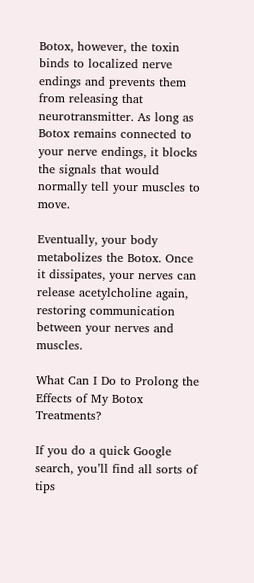Botox, however, the toxin binds to localized nerve endings and prevents them from releasing that neurotransmitter. As long as Botox remains connected to your nerve endings, it blocks the signals that would normally tell your muscles to move.

Eventually, your body metabolizes the Botox. Once it dissipates, your nerves can release acetylcholine again, restoring communication between your nerves and muscles.

What Can I Do to Prolong the Effects of My Botox Treatments?

If you do a quick Google search, you’ll find all sorts of tips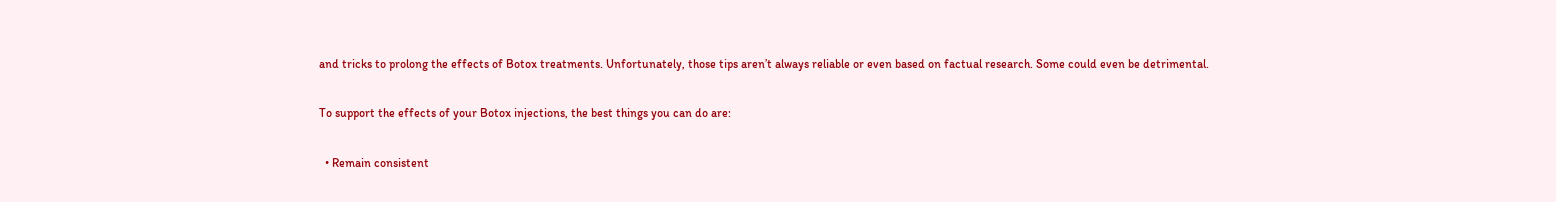and tricks to prolong the effects of Botox treatments. Unfortunately, those tips aren’t always reliable or even based on factual research. Some could even be detrimental.

To support the effects of your Botox injections, the best things you can do are:

  • Remain consistent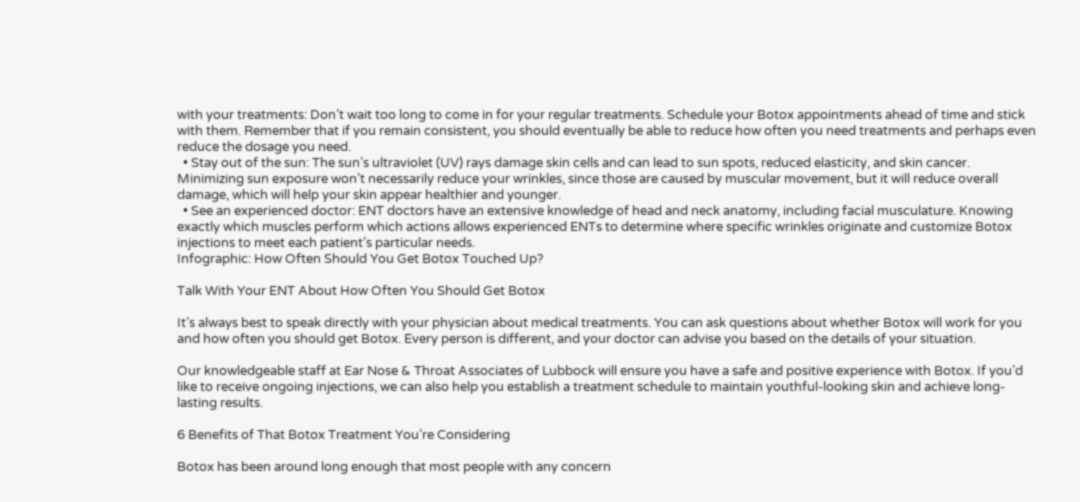with your treatments: Don’t wait too long to come in for your regular treatments. Schedule your Botox appointments ahead of time and stick with them. Remember that if you remain consistent, you should eventually be able to reduce how often you need treatments and perhaps even reduce the dosage you need.
  • Stay out of the sun: The sun’s ultraviolet (UV) rays damage skin cells and can lead to sun spots, reduced elasticity, and skin cancer. Minimizing sun exposure won’t necessarily reduce your wrinkles, since those are caused by muscular movement, but it will reduce overall damage, which will help your skin appear healthier and younger.
  • See an experienced doctor: ENT doctors have an extensive knowledge of head and neck anatomy, including facial musculature. Knowing exactly which muscles perform which actions allows experienced ENTs to determine where specific wrinkles originate and customize Botox injections to meet each patient’s particular needs.
Infographic: How Often Should You Get Botox Touched Up?

Talk With Your ENT About How Often You Should Get Botox

It’s always best to speak directly with your physician about medical treatments. You can ask questions about whether Botox will work for you and how often you should get Botox. Every person is different, and your doctor can advise you based on the details of your situation.

Our knowledgeable staff at Ear Nose & Throat Associates of Lubbock will ensure you have a safe and positive experience with Botox. If you’d like to receive ongoing injections, we can also help you establish a treatment schedule to maintain youthful-looking skin and achieve long-lasting results.

6 Benefits of That Botox Treatment You’re Considering

Botox has been around long enough that most people with any concern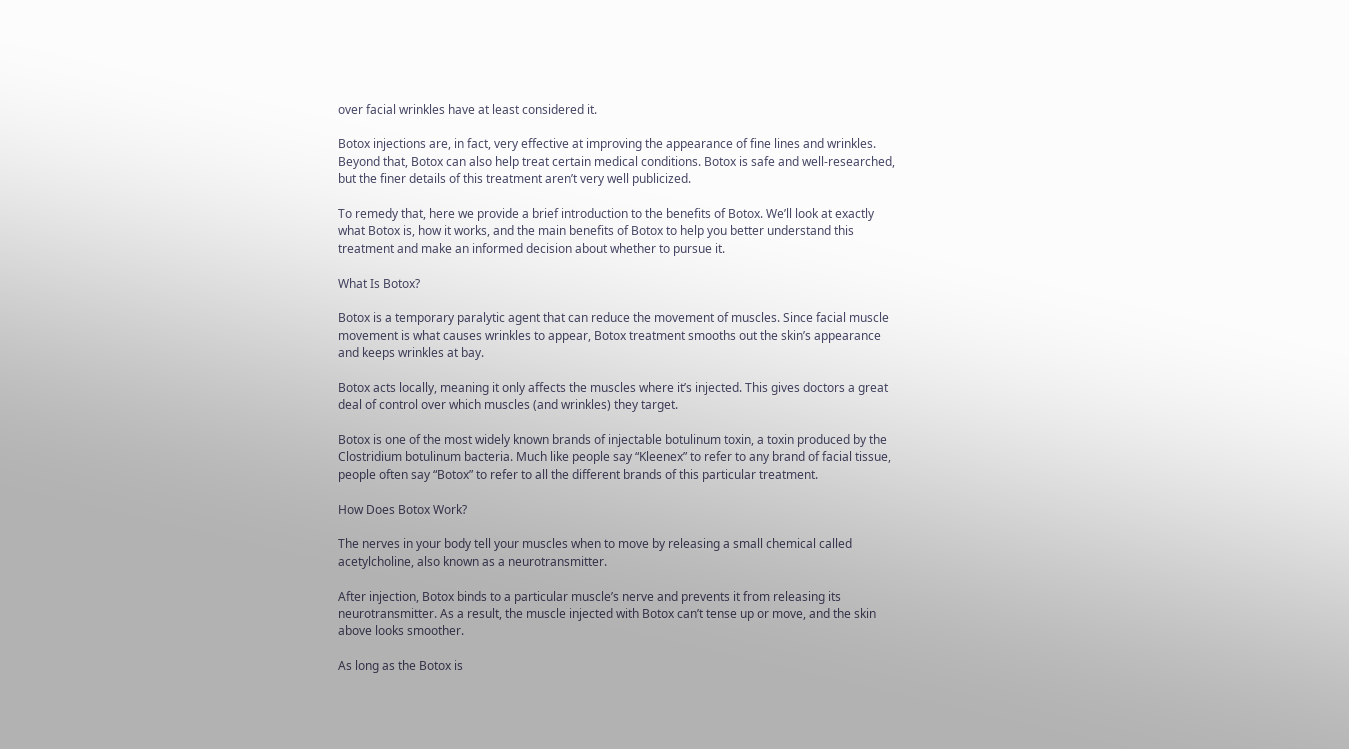over facial wrinkles have at least considered it.

Botox injections are, in fact, very effective at improving the appearance of fine lines and wrinkles. Beyond that, Botox can also help treat certain medical conditions. Botox is safe and well-researched, but the finer details of this treatment aren’t very well publicized.

To remedy that, here we provide a brief introduction to the benefits of Botox. We’ll look at exactly what Botox is, how it works, and the main benefits of Botox to help you better understand this treatment and make an informed decision about whether to pursue it.

What Is Botox?

Botox is a temporary paralytic agent that can reduce the movement of muscles. Since facial muscle movement is what causes wrinkles to appear, Botox treatment smooths out the skin’s appearance and keeps wrinkles at bay.

Botox acts locally, meaning it only affects the muscles where it’s injected. This gives doctors a great deal of control over which muscles (and wrinkles) they target.

Botox is one of the most widely known brands of injectable botulinum toxin, a toxin produced by the Clostridium botulinum bacteria. Much like people say “Kleenex” to refer to any brand of facial tissue, people often say “Botox” to refer to all the different brands of this particular treatment.

How Does Botox Work?

The nerves in your body tell your muscles when to move by releasing a small chemical called acetylcholine, also known as a neurotransmitter.

After injection, Botox binds to a particular muscle’s nerve and prevents it from releasing its neurotransmitter. As a result, the muscle injected with Botox can’t tense up or move, and the skin above looks smoother.

As long as the Botox is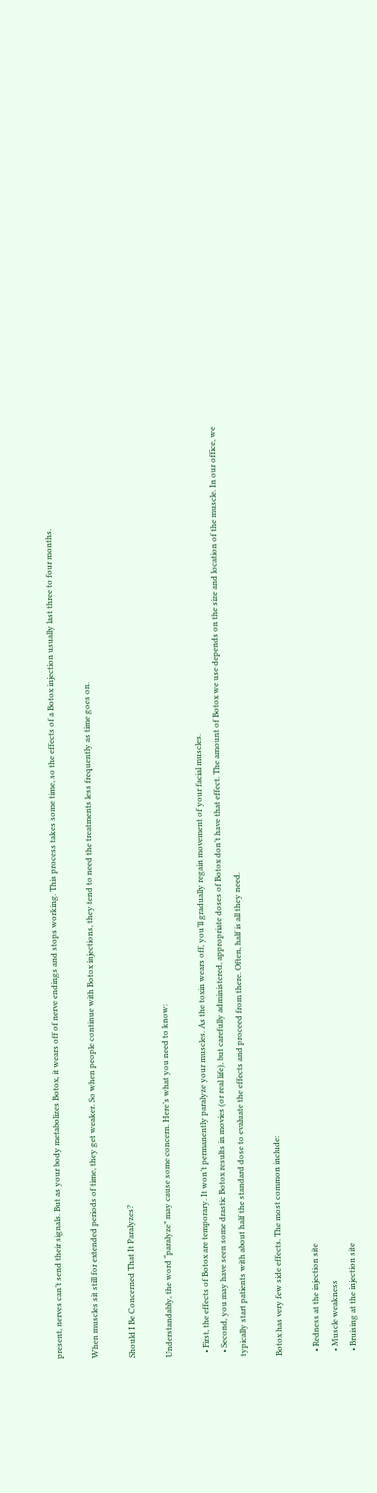present, nerves can’t send their signals. But as your body metabolizes Botox, it wears off of nerve endings and stops working. This process takes some time, so the effects of a Botox injection usually last three to four months.

When muscles sit still for extended periods of time, they get weaker. So when people continue with Botox injections, they tend to need the treatments less frequently as time goes on.

Should I Be Concerned That It Paralyzes?

Understandably, the word “paralyze” may cause some concern. Here’s what you need to know:

  • First, the effects of Botox are temporary. It won’t permanently paralyze your muscles. As the toxin wears off, you’ll gradually regain movement of your facial muscles.
  • Second, you may have seen some drastic Botox results in movies (or real life), but carefully administered, appropriate doses of Botox don’t have that effect. The amount of Botox we use depends on the size and location of the muscle. In our office, we typically start patients with about half the standard dose to evaluate the effects and proceed from there. Often, half is all they need.

Botox has very few side effects. The most common include:

  • Redness at the injection site
  • Muscle weakness
  • Bruising at the injection site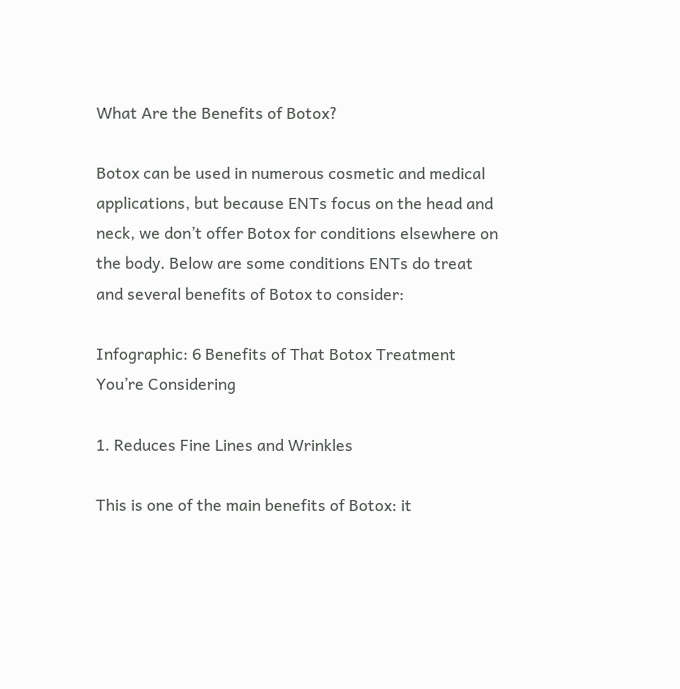What Are the Benefits of Botox?

Botox can be used in numerous cosmetic and medical applications, but because ENTs focus on the head and neck, we don’t offer Botox for conditions elsewhere on the body. Below are some conditions ENTs do treat and several benefits of Botox to consider:

Infographic: 6 Benefits of That Botox Treatment You’re Considering

1. Reduces Fine Lines and Wrinkles

This is one of the main benefits of Botox: it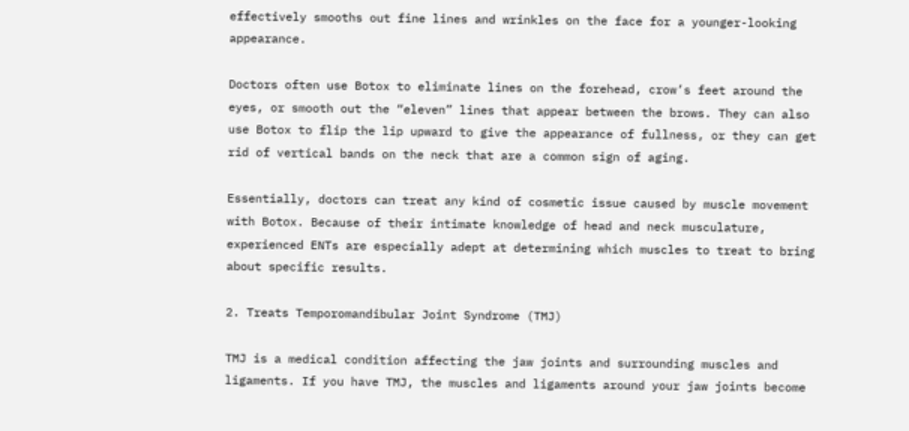effectively smooths out fine lines and wrinkles on the face for a younger-looking appearance.

Doctors often use Botox to eliminate lines on the forehead, crow’s feet around the eyes, or smooth out the “eleven” lines that appear between the brows. They can also use Botox to flip the lip upward to give the appearance of fullness, or they can get rid of vertical bands on the neck that are a common sign of aging.

Essentially, doctors can treat any kind of cosmetic issue caused by muscle movement with Botox. Because of their intimate knowledge of head and neck musculature, experienced ENTs are especially adept at determining which muscles to treat to bring about specific results.

2. Treats Temporomandibular Joint Syndrome (TMJ)

TMJ is a medical condition affecting the jaw joints and surrounding muscles and ligaments. If you have TMJ, the muscles and ligaments around your jaw joints become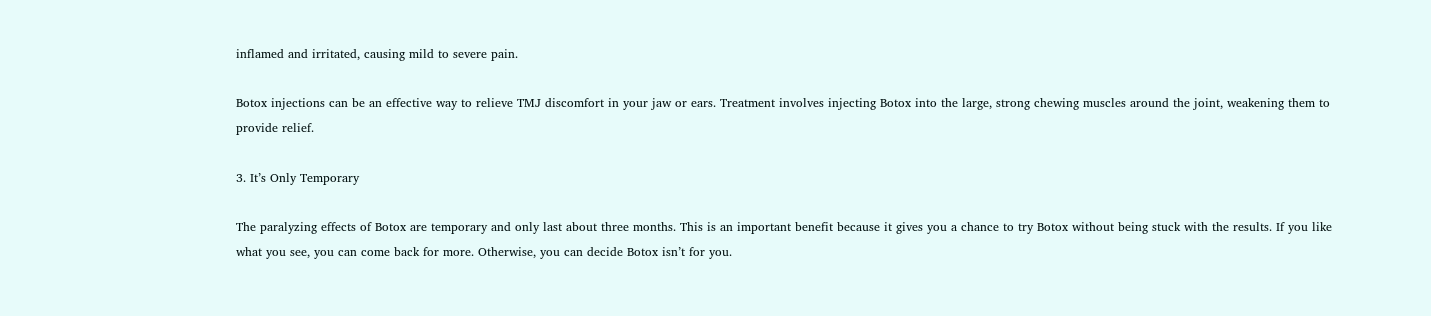inflamed and irritated, causing mild to severe pain.

Botox injections can be an effective way to relieve TMJ discomfort in your jaw or ears. Treatment involves injecting Botox into the large, strong chewing muscles around the joint, weakening them to provide relief.

3. It’s Only Temporary

The paralyzing effects of Botox are temporary and only last about three months. This is an important benefit because it gives you a chance to try Botox without being stuck with the results. If you like what you see, you can come back for more. Otherwise, you can decide Botox isn’t for you.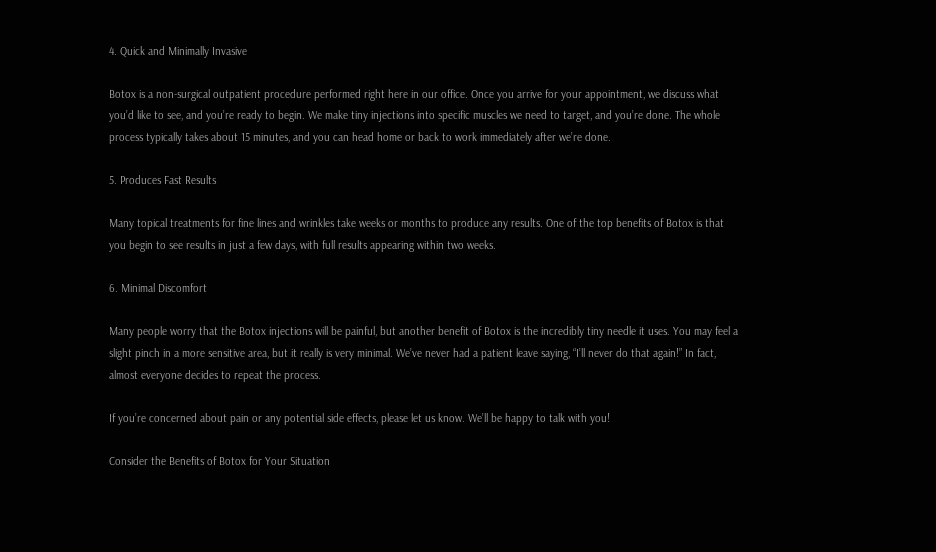4. Quick and Minimally Invasive

Botox is a non-surgical outpatient procedure performed right here in our office. Once you arrive for your appointment, we discuss what you’d like to see, and you’re ready to begin. We make tiny injections into specific muscles we need to target, and you’re done. The whole process typically takes about 15 minutes, and you can head home or back to work immediately after we’re done.

5. Produces Fast Results

Many topical treatments for fine lines and wrinkles take weeks or months to produce any results. One of the top benefits of Botox is that you begin to see results in just a few days, with full results appearing within two weeks.

6. Minimal Discomfort

Many people worry that the Botox injections will be painful, but another benefit of Botox is the incredibly tiny needle it uses. You may feel a slight pinch in a more sensitive area, but it really is very minimal. We’ve never had a patient leave saying, “I’ll never do that again!” In fact, almost everyone decides to repeat the process.

If you’re concerned about pain or any potential side effects, please let us know. We’ll be happy to talk with you!

Consider the Benefits of Botox for Your Situation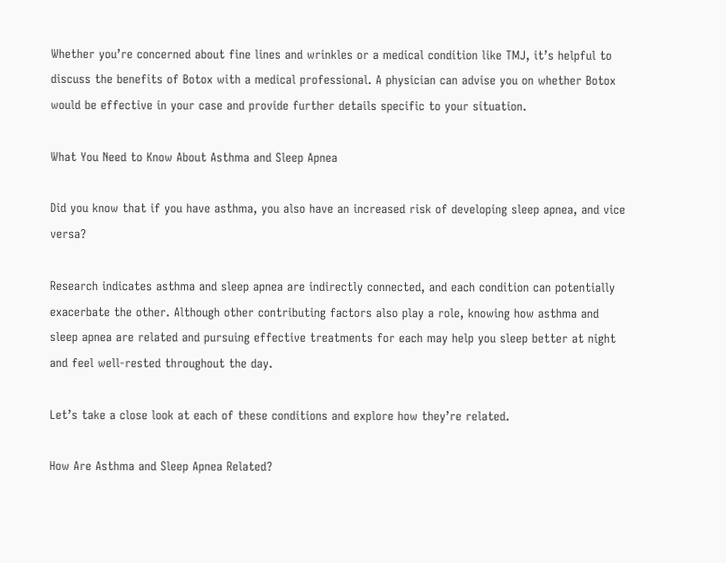Whether you’re concerned about fine lines and wrinkles or a medical condition like TMJ, it’s helpful to discuss the benefits of Botox with a medical professional. A physician can advise you on whether Botox would be effective in your case and provide further details specific to your situation.

What You Need to Know About Asthma and Sleep Apnea

Did you know that if you have asthma, you also have an increased risk of developing sleep apnea, and vice versa?

Research indicates asthma and sleep apnea are indirectly connected, and each condition can potentially exacerbate the other. Although other contributing factors also play a role, knowing how asthma and sleep apnea are related and pursuing effective treatments for each may help you sleep better at night and feel well-rested throughout the day.

Let’s take a close look at each of these conditions and explore how they’re related.

How Are Asthma and Sleep Apnea Related?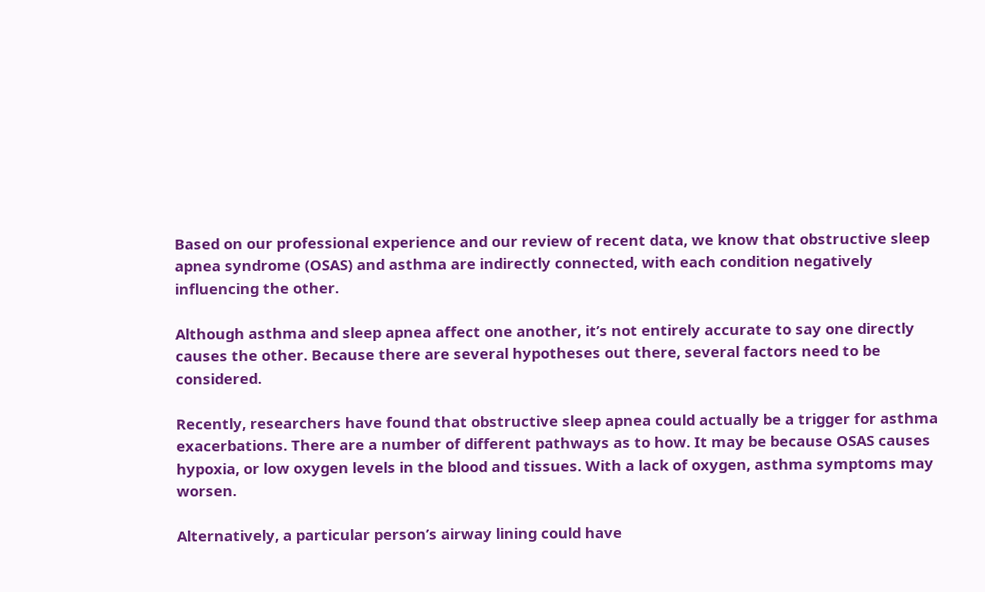Based on our professional experience and our review of recent data, we know that obstructive sleep apnea syndrome (OSAS) and asthma are indirectly connected, with each condition negatively influencing the other.

Although asthma and sleep apnea affect one another, it’s not entirely accurate to say one directly causes the other. Because there are several hypotheses out there, several factors need to be considered.

Recently, researchers have found that obstructive sleep apnea could actually be a trigger for asthma exacerbations. There are a number of different pathways as to how. It may be because OSAS causes hypoxia, or low oxygen levels in the blood and tissues. With a lack of oxygen, asthma symptoms may worsen.

Alternatively, a particular person’s airway lining could have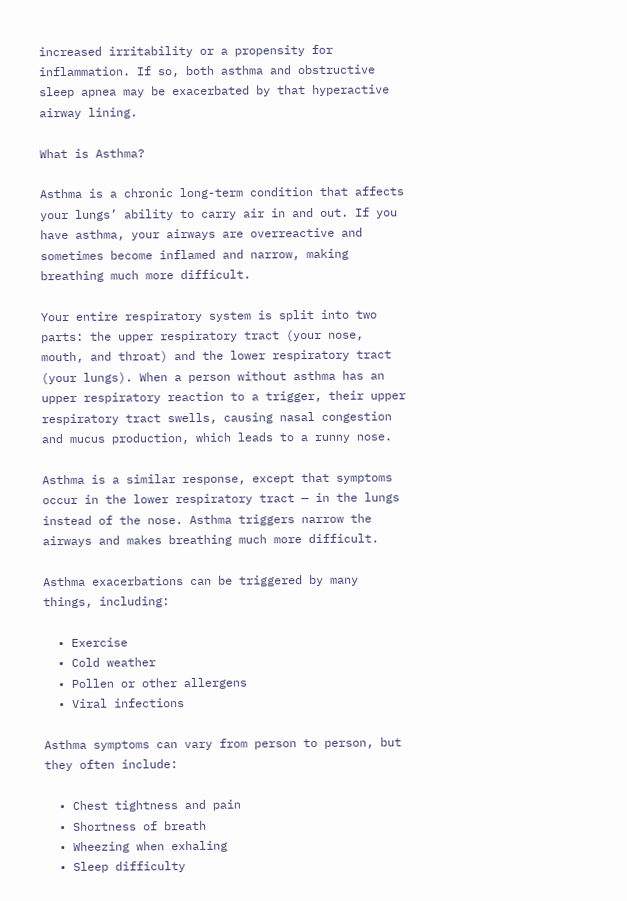increased irritability or a propensity for inflammation. If so, both asthma and obstructive sleep apnea may be exacerbated by that hyperactive airway lining.

What is Asthma?

Asthma is a chronic long-term condition that affects your lungs’ ability to carry air in and out. If you have asthma, your airways are overreactive and sometimes become inflamed and narrow, making breathing much more difficult.

Your entire respiratory system is split into two parts: the upper respiratory tract (your nose, mouth, and throat) and the lower respiratory tract (your lungs). When a person without asthma has an upper respiratory reaction to a trigger, their upper respiratory tract swells, causing nasal congestion and mucus production, which leads to a runny nose.

Asthma is a similar response, except that symptoms occur in the lower respiratory tract — in the lungs instead of the nose. Asthma triggers narrow the airways and makes breathing much more difficult.

Asthma exacerbations can be triggered by many things, including:

  • Exercise
  • Cold weather
  • Pollen or other allergens
  • Viral infections

Asthma symptoms can vary from person to person, but they often include:

  • Chest tightness and pain
  • Shortness of breath
  • Wheezing when exhaling
  • Sleep difficulty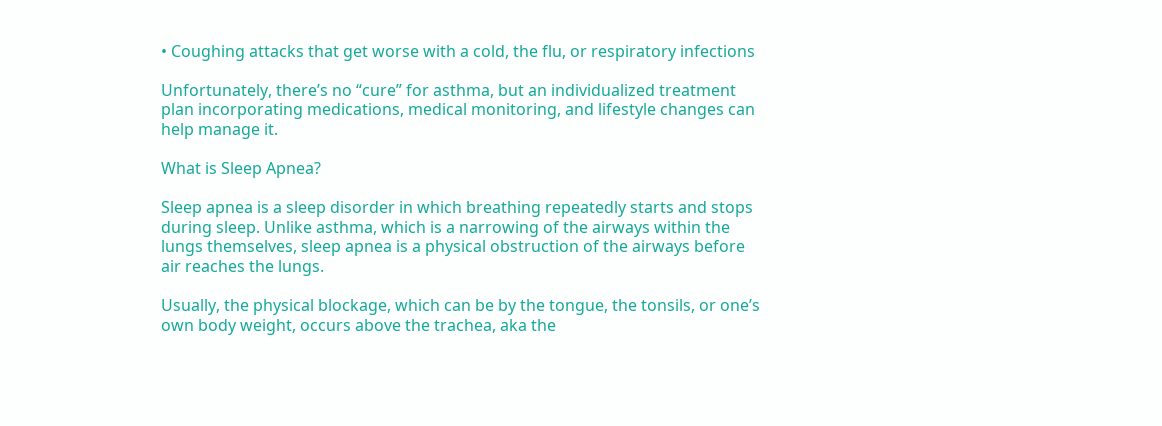• Coughing attacks that get worse with a cold, the flu, or respiratory infections

Unfortunately, there’s no “cure” for asthma, but an individualized treatment plan incorporating medications, medical monitoring, and lifestyle changes can help manage it.

What is Sleep Apnea?

Sleep apnea is a sleep disorder in which breathing repeatedly starts and stops during sleep. Unlike asthma, which is a narrowing of the airways within the lungs themselves, sleep apnea is a physical obstruction of the airways before air reaches the lungs.

Usually, the physical blockage, which can be by the tongue, the tonsils, or one’s own body weight, occurs above the trachea, aka the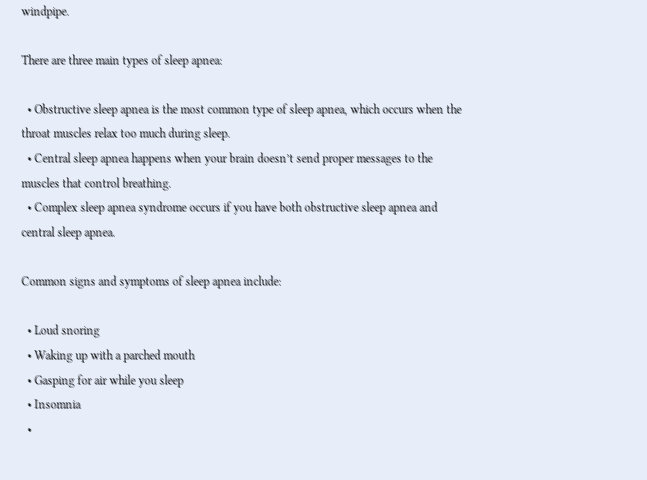windpipe.

There are three main types of sleep apnea:

  • Obstructive sleep apnea is the most common type of sleep apnea, which occurs when the throat muscles relax too much during sleep.
  • Central sleep apnea happens when your brain doesn’t send proper messages to the muscles that control breathing.
  • Complex sleep apnea syndrome occurs if you have both obstructive sleep apnea and central sleep apnea.

Common signs and symptoms of sleep apnea include:

  • Loud snoring
  • Waking up with a parched mouth
  • Gasping for air while you sleep
  • Insomnia
  •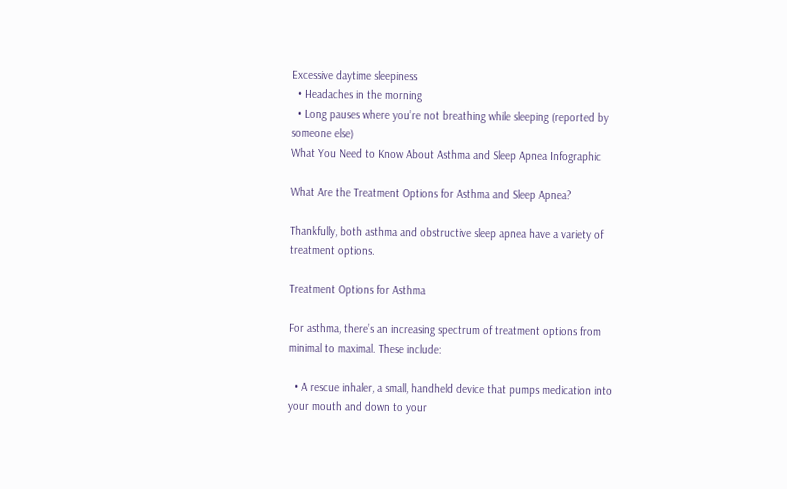Excessive daytime sleepiness
  • Headaches in the morning
  • Long pauses where you’re not breathing while sleeping (reported by someone else)
What You Need to Know About Asthma and Sleep Apnea Infographic

What Are the Treatment Options for Asthma and Sleep Apnea?

Thankfully, both asthma and obstructive sleep apnea have a variety of treatment options.

Treatment Options for Asthma

For asthma, there’s an increasing spectrum of treatment options from minimal to maximal. These include:

  • A rescue inhaler, a small, handheld device that pumps medication into your mouth and down to your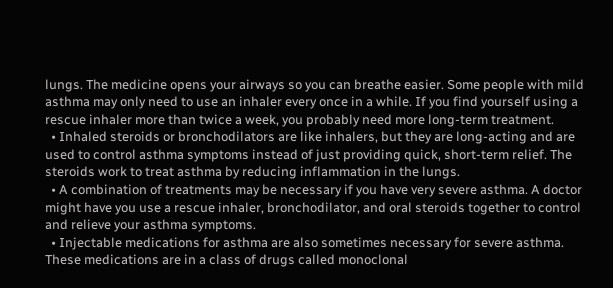lungs. The medicine opens your airways so you can breathe easier. Some people with mild asthma may only need to use an inhaler every once in a while. If you find yourself using a rescue inhaler more than twice a week, you probably need more long-term treatment.
  • Inhaled steroids or bronchodilators are like inhalers, but they are long-acting and are used to control asthma symptoms instead of just providing quick, short-term relief. The steroids work to treat asthma by reducing inflammation in the lungs.
  • A combination of treatments may be necessary if you have very severe asthma. A doctor might have you use a rescue inhaler, bronchodilator, and oral steroids together to control and relieve your asthma symptoms.
  • Injectable medications for asthma are also sometimes necessary for severe asthma. These medications are in a class of drugs called monoclonal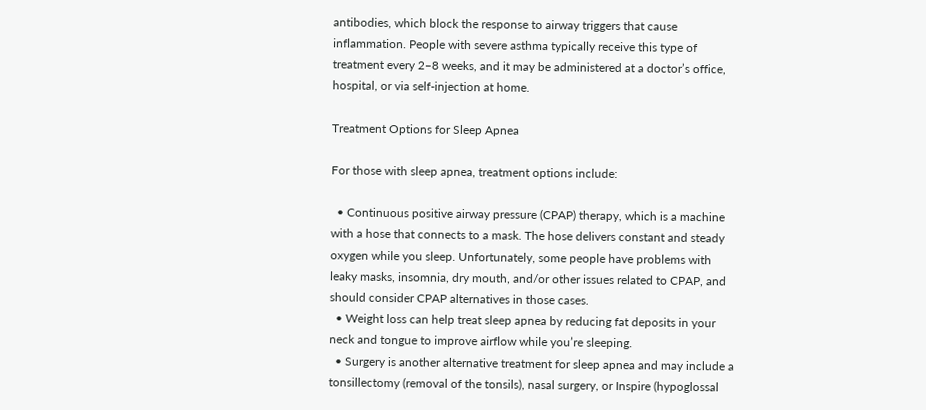antibodies, which block the response to airway triggers that cause inflammation. People with severe asthma typically receive this type of treatment every 2–8 weeks, and it may be administered at a doctor’s office, hospital, or via self-injection at home.

Treatment Options for Sleep Apnea

For those with sleep apnea, treatment options include:

  • Continuous positive airway pressure (CPAP) therapy, which is a machine with a hose that connects to a mask. The hose delivers constant and steady oxygen while you sleep. Unfortunately, some people have problems with leaky masks, insomnia, dry mouth, and/or other issues related to CPAP, and should consider CPAP alternatives in those cases.
  • Weight loss can help treat sleep apnea by reducing fat deposits in your neck and tongue to improve airflow while you’re sleeping.
  • Surgery is another alternative treatment for sleep apnea and may include a tonsillectomy (removal of the tonsils), nasal surgery, or Inspire (hypoglossal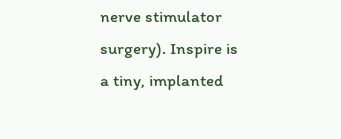nerve stimulator surgery). Inspire is a tiny, implanted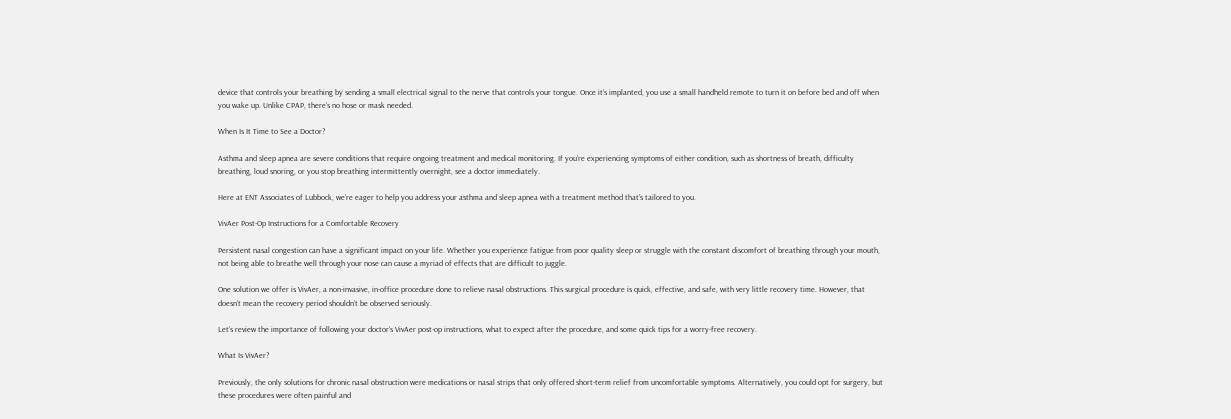device that controls your breathing by sending a small electrical signal to the nerve that controls your tongue. Once it’s implanted, you use a small handheld remote to turn it on before bed and off when you wake up. Unlike CPAP, there’s no hose or mask needed.

When Is It Time to See a Doctor?

Asthma and sleep apnea are severe conditions that require ongoing treatment and medical monitoring. If you’re experiencing symptoms of either condition, such as shortness of breath, difficulty breathing, loud snoring, or you stop breathing intermittently overnight, see a doctor immediately.

Here at ENT Associates of Lubbock, we’re eager to help you address your asthma and sleep apnea with a treatment method that’s tailored to you.

VivAer Post-Op Instructions for a Comfortable Recovery

Persistent nasal congestion can have a significant impact on your life. Whether you experience fatigue from poor quality sleep or struggle with the constant discomfort of breathing through your mouth, not being able to breathe well through your nose can cause a myriad of effects that are difficult to juggle.

One solution we offer is VivAer, a non-invasive, in-office procedure done to relieve nasal obstructions. This surgical procedure is quick, effective, and safe, with very little recovery time. However, that doesn’t mean the recovery period shouldn’t be observed seriously.

Let’s review the importance of following your doctor’s VivAer post-op instructions, what to expect after the procedure, and some quick tips for a worry-free recovery.

What Is VivAer?

Previously, the only solutions for chronic nasal obstruction were medications or nasal strips that only offered short-term relief from uncomfortable symptoms. Alternatively, you could opt for surgery, but these procedures were often painful and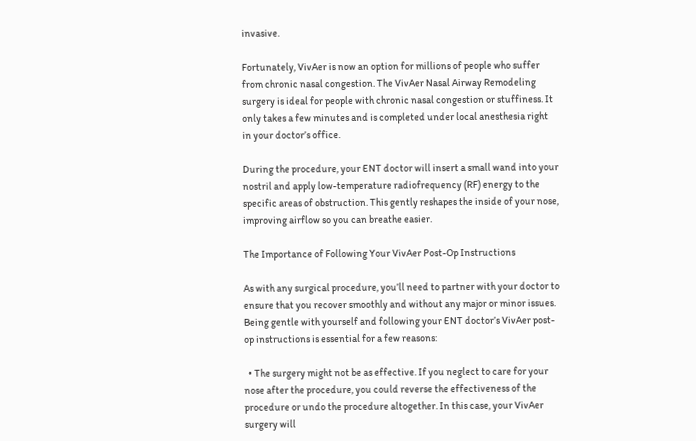invasive.

Fortunately, VivAer is now an option for millions of people who suffer from chronic nasal congestion. The VivAer Nasal Airway Remodeling surgery is ideal for people with chronic nasal congestion or stuffiness. It only takes a few minutes and is completed under local anesthesia right in your doctor’s office.

During the procedure, your ENT doctor will insert a small wand into your nostril and apply low-temperature radiofrequency (RF) energy to the specific areas of obstruction. This gently reshapes the inside of your nose, improving airflow so you can breathe easier.

The Importance of Following Your VivAer Post-Op Instructions

As with any surgical procedure, you’ll need to partner with your doctor to ensure that you recover smoothly and without any major or minor issues. Being gentle with yourself and following your ENT doctor’s VivAer post-op instructions is essential for a few reasons:

  • The surgery might not be as effective. If you neglect to care for your nose after the procedure, you could reverse the effectiveness of the procedure or undo the procedure altogether. In this case, your VivAer surgery will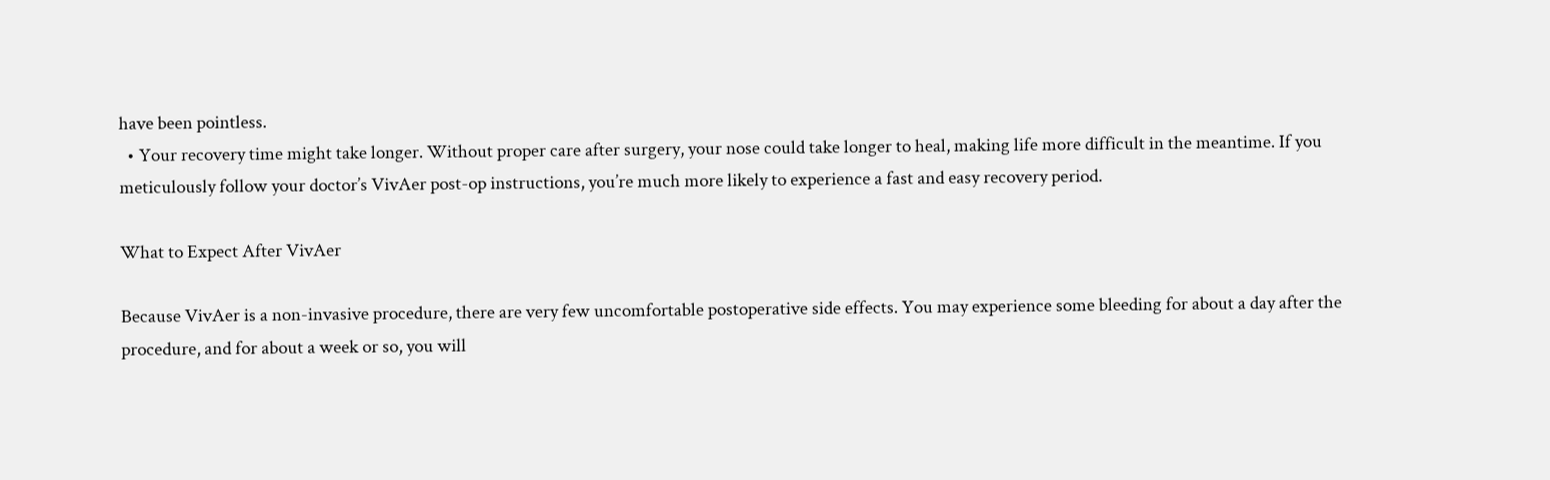have been pointless.
  • Your recovery time might take longer. Without proper care after surgery, your nose could take longer to heal, making life more difficult in the meantime. If you meticulously follow your doctor’s VivAer post-op instructions, you’re much more likely to experience a fast and easy recovery period.

What to Expect After VivAer

Because VivAer is a non-invasive procedure, there are very few uncomfortable postoperative side effects. You may experience some bleeding for about a day after the procedure, and for about a week or so, you will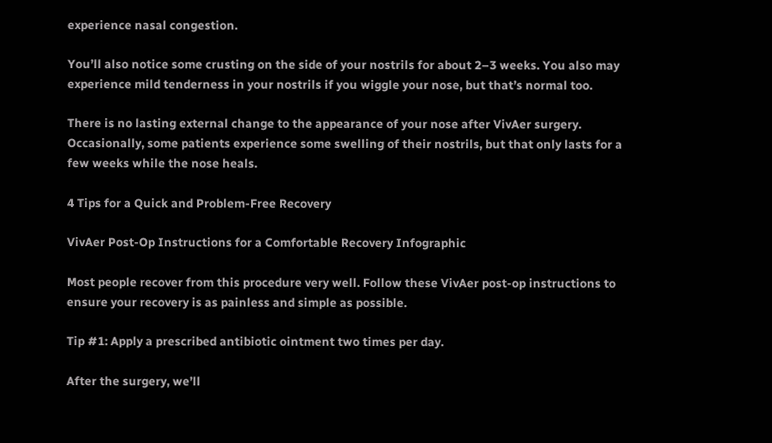experience nasal congestion.

You’ll also notice some crusting on the side of your nostrils for about 2–3 weeks. You also may experience mild tenderness in your nostrils if you wiggle your nose, but that’s normal too.

There is no lasting external change to the appearance of your nose after VivAer surgery. Occasionally, some patients experience some swelling of their nostrils, but that only lasts for a few weeks while the nose heals.

4 Tips for a Quick and Problem-Free Recovery

VivAer Post-Op Instructions for a Comfortable Recovery Infographic

Most people recover from this procedure very well. Follow these VivAer post-op instructions to ensure your recovery is as painless and simple as possible.

Tip #1: Apply a prescribed antibiotic ointment two times per day.

After the surgery, we’ll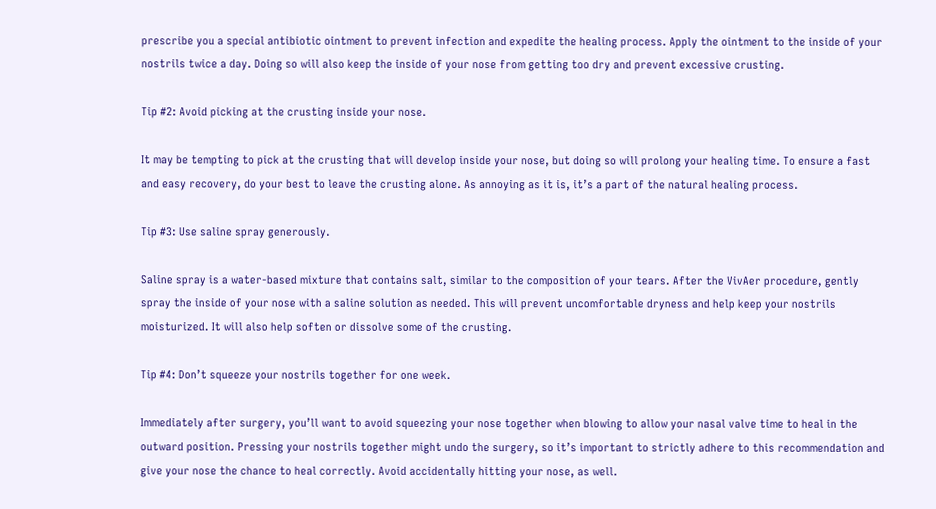prescribe you a special antibiotic ointment to prevent infection and expedite the healing process. Apply the ointment to the inside of your nostrils twice a day. Doing so will also keep the inside of your nose from getting too dry and prevent excessive crusting.

Tip #2: Avoid picking at the crusting inside your nose.

It may be tempting to pick at the crusting that will develop inside your nose, but doing so will prolong your healing time. To ensure a fast and easy recovery, do your best to leave the crusting alone. As annoying as it is, it’s a part of the natural healing process.

Tip #3: Use saline spray generously.

Saline spray is a water-based mixture that contains salt, similar to the composition of your tears. After the VivAer procedure, gently spray the inside of your nose with a saline solution as needed. This will prevent uncomfortable dryness and help keep your nostrils moisturized. It will also help soften or dissolve some of the crusting.

Tip #4: Don’t squeeze your nostrils together for one week.

Immediately after surgery, you’ll want to avoid squeezing your nose together when blowing to allow your nasal valve time to heal in the outward position. Pressing your nostrils together might undo the surgery, so it’s important to strictly adhere to this recommendation and give your nose the chance to heal correctly. Avoid accidentally hitting your nose, as well.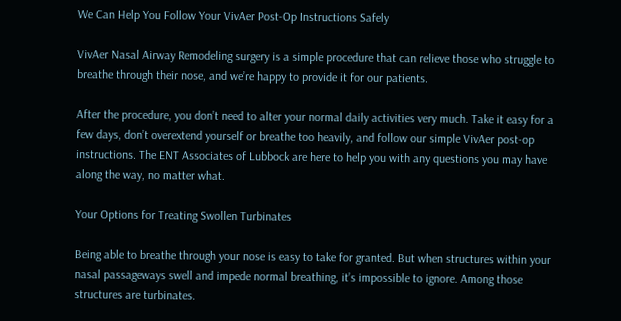We Can Help You Follow Your VivAer Post-Op Instructions Safely

VivAer Nasal Airway Remodeling surgery is a simple procedure that can relieve those who struggle to breathe through their nose, and we’re happy to provide it for our patients.

After the procedure, you don’t need to alter your normal daily activities very much. Take it easy for a few days, don’t overextend yourself or breathe too heavily, and follow our simple VivAer post-op instructions. The ENT Associates of Lubbock are here to help you with any questions you may have along the way, no matter what.

Your Options for Treating Swollen Turbinates

Being able to breathe through your nose is easy to take for granted. But when structures within your nasal passageways swell and impede normal breathing, it’s impossible to ignore. Among those structures are turbinates.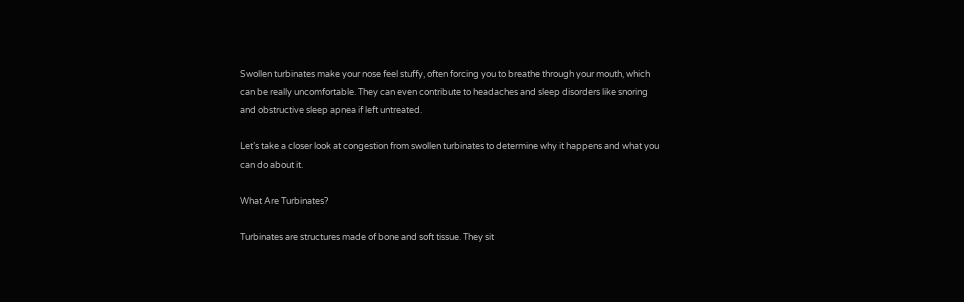Swollen turbinates make your nose feel stuffy, often forcing you to breathe through your mouth, which can be really uncomfortable. They can even contribute to headaches and sleep disorders like snoring and obstructive sleep apnea if left untreated.

Let’s take a closer look at congestion from swollen turbinates to determine why it happens and what you can do about it.

What Are Turbinates?

Turbinates are structures made of bone and soft tissue. They sit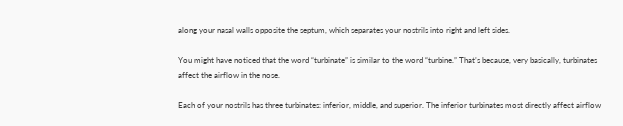along your nasal walls opposite the septum, which separates your nostrils into right and left sides.

You might have noticed that the word “turbinate” is similar to the word “turbine.” That’s because, very basically, turbinates affect the airflow in the nose.

Each of your nostrils has three turbinates: inferior, middle, and superior. The inferior turbinates most directly affect airflow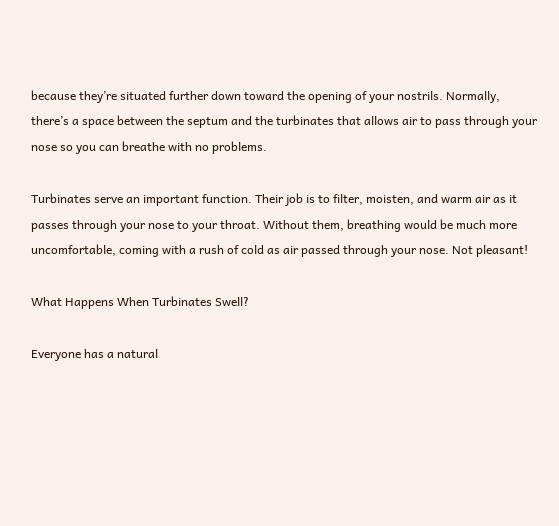because they’re situated further down toward the opening of your nostrils. Normally, there’s a space between the septum and the turbinates that allows air to pass through your nose so you can breathe with no problems.

Turbinates serve an important function. Their job is to filter, moisten, and warm air as it passes through your nose to your throat. Without them, breathing would be much more uncomfortable, coming with a rush of cold as air passed through your nose. Not pleasant!

What Happens When Turbinates Swell?

Everyone has a natural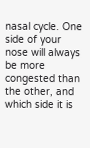nasal cycle. One side of your nose will always be more congested than the other, and which side it is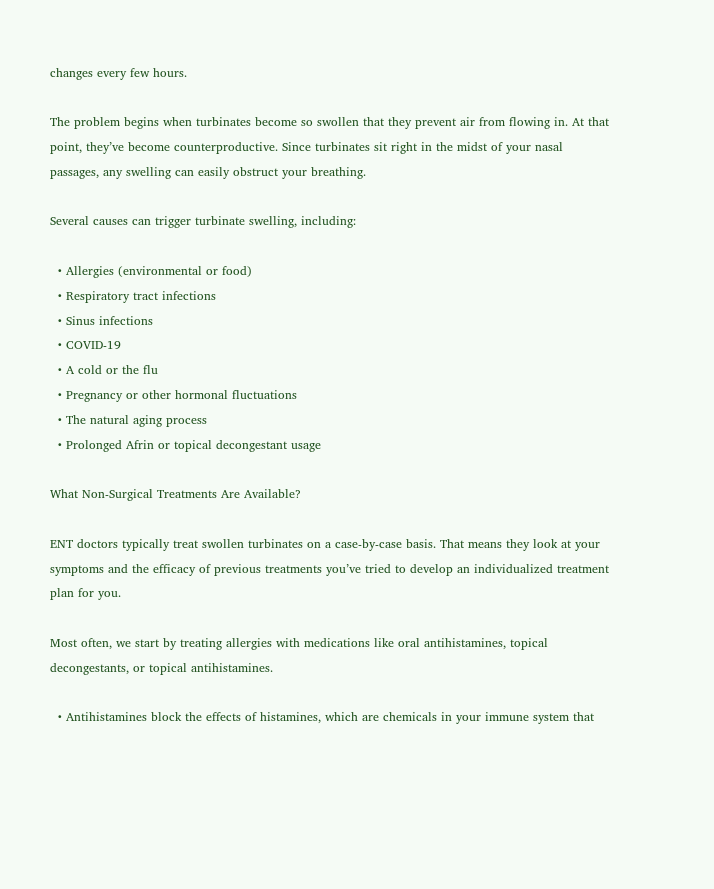changes every few hours.

The problem begins when turbinates become so swollen that they prevent air from flowing in. At that point, they’ve become counterproductive. Since turbinates sit right in the midst of your nasal passages, any swelling can easily obstruct your breathing.

Several causes can trigger turbinate swelling, including:

  • Allergies (environmental or food)
  • Respiratory tract infections
  • Sinus infections
  • COVID-19
  • A cold or the flu
  • Pregnancy or other hormonal fluctuations
  • The natural aging process
  • Prolonged Afrin or topical decongestant usage

What Non-Surgical Treatments Are Available?

ENT doctors typically treat swollen turbinates on a case-by-case basis. That means they look at your symptoms and the efficacy of previous treatments you’ve tried to develop an individualized treatment plan for you.

Most often, we start by treating allergies with medications like oral antihistamines, topical decongestants, or topical antihistamines.

  • Antihistamines block the effects of histamines, which are chemicals in your immune system that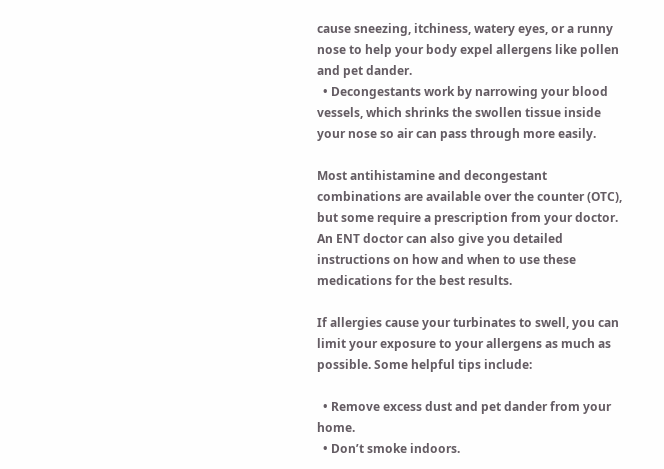cause sneezing, itchiness, watery eyes, or a runny nose to help your body expel allergens like pollen and pet dander.
  • Decongestants work by narrowing your blood vessels, which shrinks the swollen tissue inside your nose so air can pass through more easily.

Most antihistamine and decongestant combinations are available over the counter (OTC), but some require a prescription from your doctor. An ENT doctor can also give you detailed instructions on how and when to use these medications for the best results.

If allergies cause your turbinates to swell, you can limit your exposure to your allergens as much as possible. Some helpful tips include:

  • Remove excess dust and pet dander from your home.
  • Don’t smoke indoors.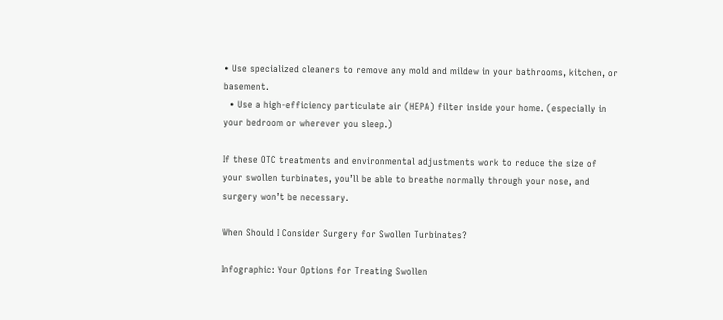• Use specialized cleaners to remove any mold and mildew in your bathrooms, kitchen, or basement.
  • Use a high-efficiency particulate air (HEPA) filter inside your home. (especially in your bedroom or wherever you sleep.)

If these OTC treatments and environmental adjustments work to reduce the size of your swollen turbinates, you’ll be able to breathe normally through your nose, and surgery won’t be necessary.

When Should I Consider Surgery for Swollen Turbinates?

Infographic: Your Options for Treating Swollen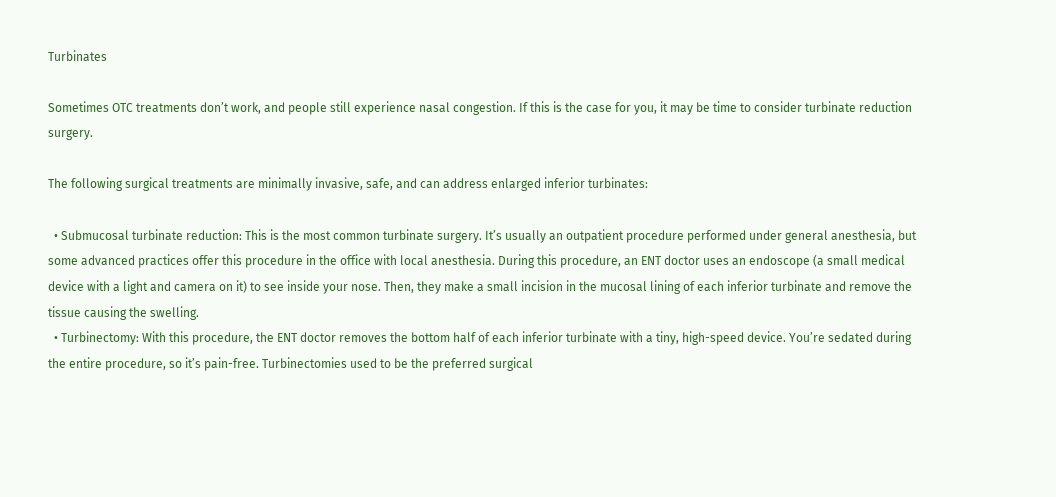Turbinates

Sometimes OTC treatments don’t work, and people still experience nasal congestion. If this is the case for you, it may be time to consider turbinate reduction surgery.

The following surgical treatments are minimally invasive, safe, and can address enlarged inferior turbinates:

  • Submucosal turbinate reduction: This is the most common turbinate surgery. It’s usually an outpatient procedure performed under general anesthesia, but some advanced practices offer this procedure in the office with local anesthesia. During this procedure, an ENT doctor uses an endoscope (a small medical device with a light and camera on it) to see inside your nose. Then, they make a small incision in the mucosal lining of each inferior turbinate and remove the tissue causing the swelling.
  • Turbinectomy: With this procedure, the ENT doctor removes the bottom half of each inferior turbinate with a tiny, high-speed device. You’re sedated during the entire procedure, so it’s pain-free. Turbinectomies used to be the preferred surgical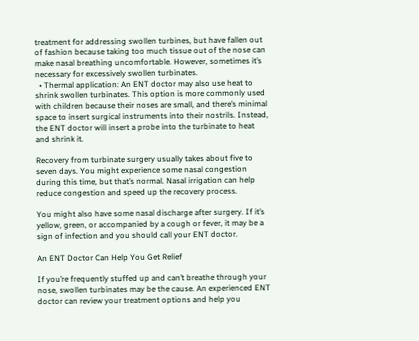treatment for addressing swollen turbines, but have fallen out of fashion because taking too much tissue out of the nose can make nasal breathing uncomfortable. However, sometimes it’s necessary for excessively swollen turbinates.
  • Thermal application: An ENT doctor may also use heat to shrink swollen turbinates. This option is more commonly used with children because their noses are small, and there’s minimal space to insert surgical instruments into their nostrils. Instead, the ENT doctor will insert a probe into the turbinate to heat and shrink it.

Recovery from turbinate surgery usually takes about five to seven days. You might experience some nasal congestion during this time, but that’s normal. Nasal irrigation can help reduce congestion and speed up the recovery process.

You might also have some nasal discharge after surgery. If it’s yellow, green, or accompanied by a cough or fever, it may be a sign of infection and you should call your ENT doctor.

An ENT Doctor Can Help You Get Relief

If you’re frequently stuffed up and can’t breathe through your nose, swollen turbinates may be the cause. An experienced ENT doctor can review your treatment options and help you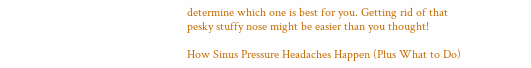determine which one is best for you. Getting rid of that pesky stuffy nose might be easier than you thought!

How Sinus Pressure Headaches Happen (Plus What to Do)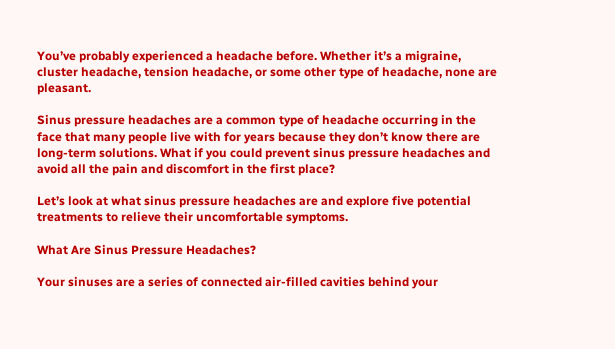You’ve probably experienced a headache before. Whether it’s a migraine, cluster headache, tension headache, or some other type of headache, none are pleasant.

Sinus pressure headaches are a common type of headache occurring in the face that many people live with for years because they don’t know there are long-term solutions. What if you could prevent sinus pressure headaches and avoid all the pain and discomfort in the first place?

Let’s look at what sinus pressure headaches are and explore five potential treatments to relieve their uncomfortable symptoms.

What Are Sinus Pressure Headaches?

Your sinuses are a series of connected air-filled cavities behind your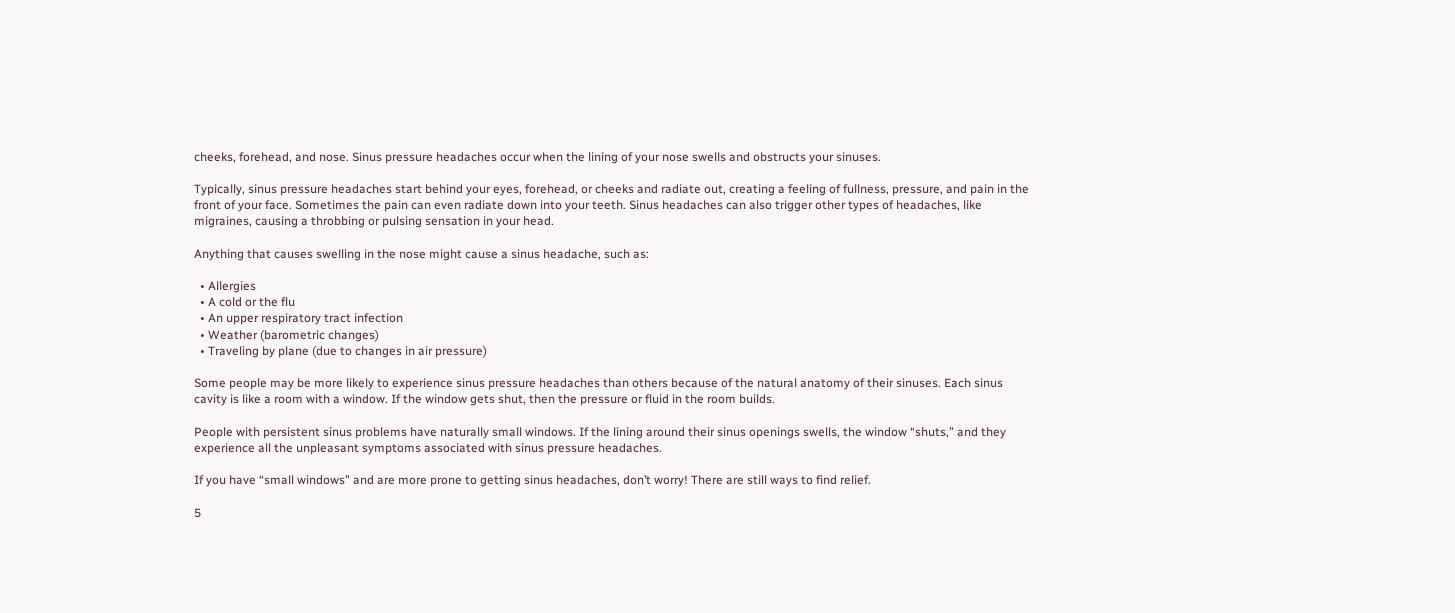cheeks, forehead, and nose. Sinus pressure headaches occur when the lining of your nose swells and obstructs your sinuses.

Typically, sinus pressure headaches start behind your eyes, forehead, or cheeks and radiate out, creating a feeling of fullness, pressure, and pain in the front of your face. Sometimes the pain can even radiate down into your teeth. Sinus headaches can also trigger other types of headaches, like migraines, causing a throbbing or pulsing sensation in your head.

Anything that causes swelling in the nose might cause a sinus headache, such as:

  • Allergies
  • A cold or the flu
  • An upper respiratory tract infection
  • Weather (barometric changes)
  • Traveling by plane (due to changes in air pressure)

Some people may be more likely to experience sinus pressure headaches than others because of the natural anatomy of their sinuses. Each sinus cavity is like a room with a window. If the window gets shut, then the pressure or fluid in the room builds.

People with persistent sinus problems have naturally small windows. If the lining around their sinus openings swells, the window “shuts,” and they experience all the unpleasant symptoms associated with sinus pressure headaches.

If you have “small windows” and are more prone to getting sinus headaches, don’t worry! There are still ways to find relief.

5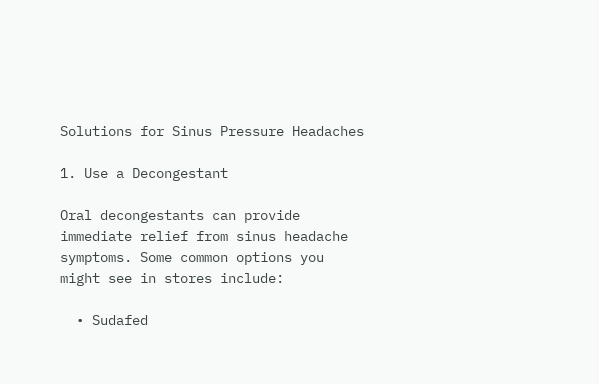Solutions for Sinus Pressure Headaches

1. Use a Decongestant

Oral decongestants can provide immediate relief from sinus headache symptoms. Some common options you might see in stores include:

  • Sudafed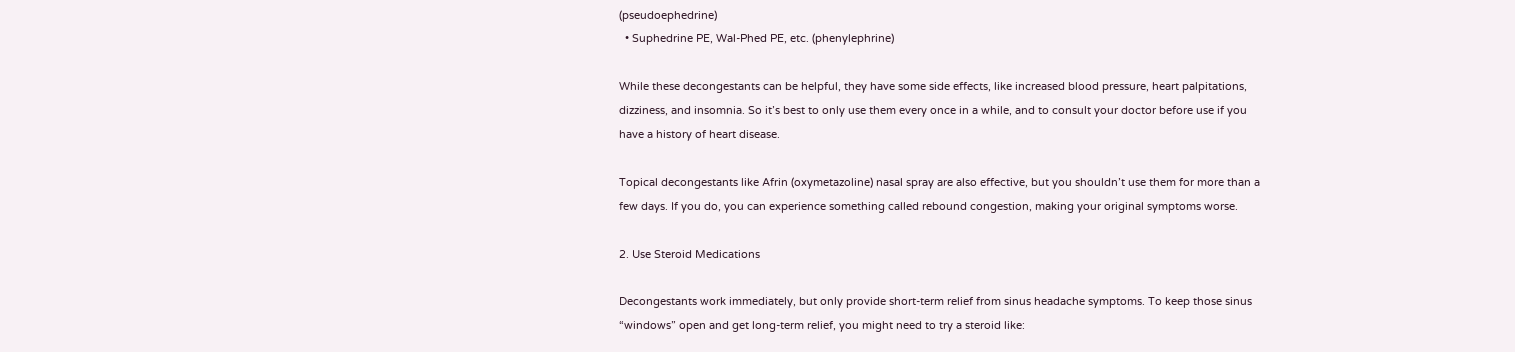(pseudoephedrine)
  • Suphedrine PE, Wal-Phed PE, etc. (phenylephrine)

While these decongestants can be helpful, they have some side effects, like increased blood pressure, heart palpitations, dizziness, and insomnia. So it’s best to only use them every once in a while, and to consult your doctor before use if you have a history of heart disease.

Topical decongestants like Afrin (oxymetazoline) nasal spray are also effective, but you shouldn’t use them for more than a few days. If you do, you can experience something called rebound congestion, making your original symptoms worse.

2. Use Steroid Medications

Decongestants work immediately, but only provide short-term relief from sinus headache symptoms. To keep those sinus “windows” open and get long-term relief, you might need to try a steroid like: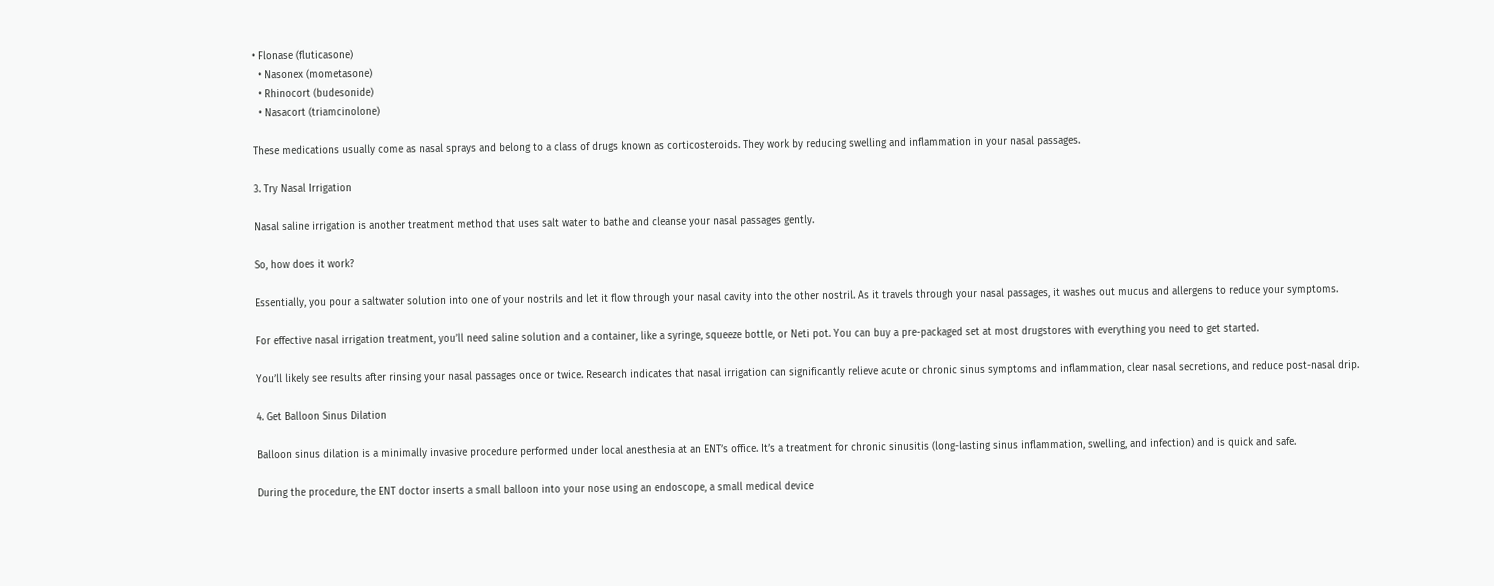• Flonase (fluticasone)
  • Nasonex (mometasone)
  • Rhinocort (budesonide)
  • Nasacort (triamcinolone)

These medications usually come as nasal sprays and belong to a class of drugs known as corticosteroids. They work by reducing swelling and inflammation in your nasal passages.

3. Try Nasal Irrigation

Nasal saline irrigation is another treatment method that uses salt water to bathe and cleanse your nasal passages gently.

So, how does it work?

Essentially, you pour a saltwater solution into one of your nostrils and let it flow through your nasal cavity into the other nostril. As it travels through your nasal passages, it washes out mucus and allergens to reduce your symptoms.

For effective nasal irrigation treatment, you’ll need saline solution and a container, like a syringe, squeeze bottle, or Neti pot. You can buy a pre-packaged set at most drugstores with everything you need to get started.

You’ll likely see results after rinsing your nasal passages once or twice. Research indicates that nasal irrigation can significantly relieve acute or chronic sinus symptoms and inflammation, clear nasal secretions, and reduce post-nasal drip.

4. Get Balloon Sinus Dilation

Balloon sinus dilation is a minimally invasive procedure performed under local anesthesia at an ENT’s office. It’s a treatment for chronic sinusitis (long-lasting sinus inflammation, swelling, and infection) and is quick and safe.

During the procedure, the ENT doctor inserts a small balloon into your nose using an endoscope, a small medical device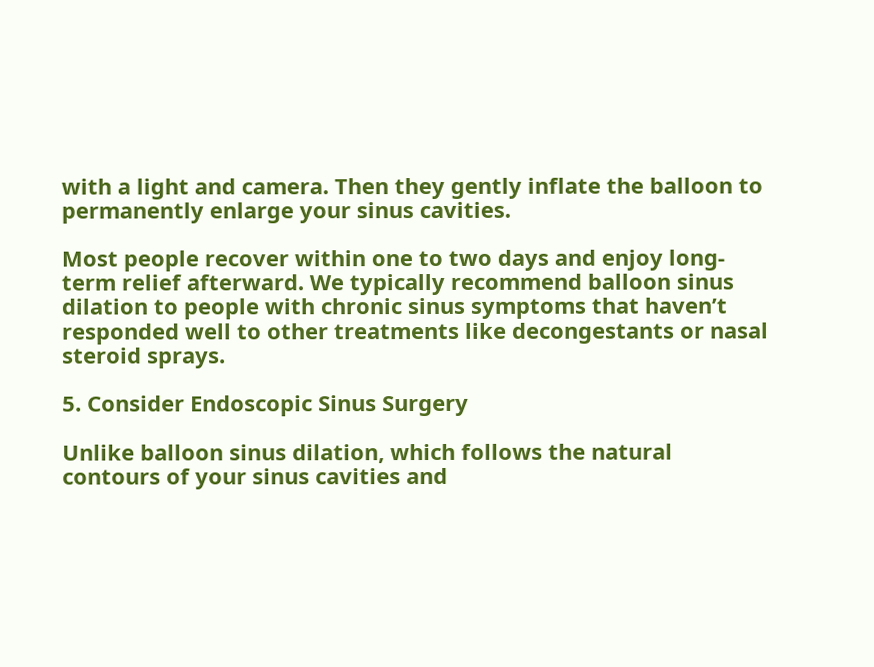with a light and camera. Then they gently inflate the balloon to permanently enlarge your sinus cavities.

Most people recover within one to two days and enjoy long-term relief afterward. We typically recommend balloon sinus dilation to people with chronic sinus symptoms that haven’t responded well to other treatments like decongestants or nasal steroid sprays.

5. Consider Endoscopic Sinus Surgery

Unlike balloon sinus dilation, which follows the natural contours of your sinus cavities and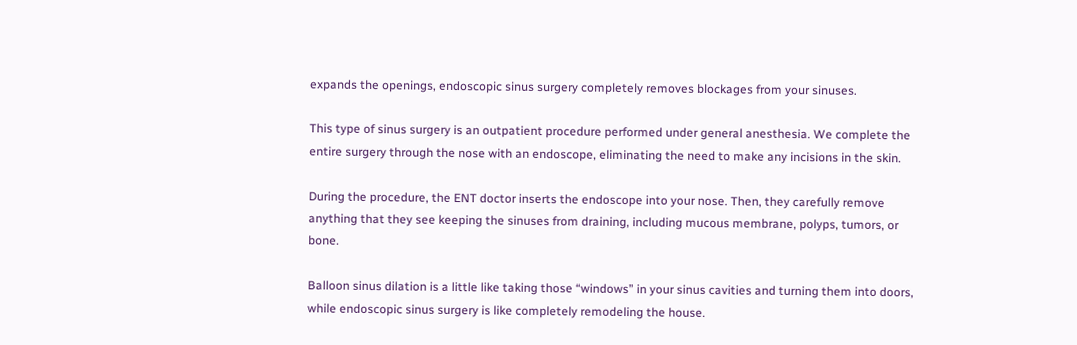expands the openings, endoscopic sinus surgery completely removes blockages from your sinuses.

This type of sinus surgery is an outpatient procedure performed under general anesthesia. We complete the entire surgery through the nose with an endoscope, eliminating the need to make any incisions in the skin.

During the procedure, the ENT doctor inserts the endoscope into your nose. Then, they carefully remove anything that they see keeping the sinuses from draining, including mucous membrane, polyps, tumors, or bone.

Balloon sinus dilation is a little like taking those “windows” in your sinus cavities and turning them into doors, while endoscopic sinus surgery is like completely remodeling the house.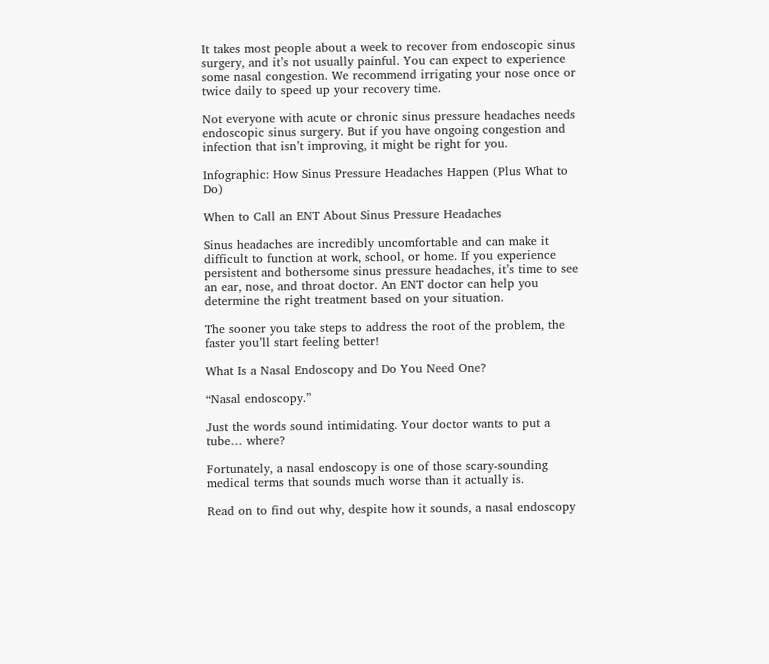It takes most people about a week to recover from endoscopic sinus surgery, and it’s not usually painful. You can expect to experience some nasal congestion. We recommend irrigating your nose once or twice daily to speed up your recovery time.

Not everyone with acute or chronic sinus pressure headaches needs endoscopic sinus surgery. But if you have ongoing congestion and infection that isn’t improving, it might be right for you.

Infographic: How Sinus Pressure Headaches Happen (Plus What to Do)

When to Call an ENT About Sinus Pressure Headaches

Sinus headaches are incredibly uncomfortable and can make it difficult to function at work, school, or home. If you experience persistent and bothersome sinus pressure headaches, it’s time to see an ear, nose, and throat doctor. An ENT doctor can help you determine the right treatment based on your situation.

The sooner you take steps to address the root of the problem, the faster you’ll start feeling better!

What Is a Nasal Endoscopy and Do You Need One?

“Nasal endoscopy.”

Just the words sound intimidating. Your doctor wants to put a tube… where?

Fortunately, a nasal endoscopy is one of those scary-sounding medical terms that sounds much worse than it actually is.

Read on to find out why, despite how it sounds, a nasal endoscopy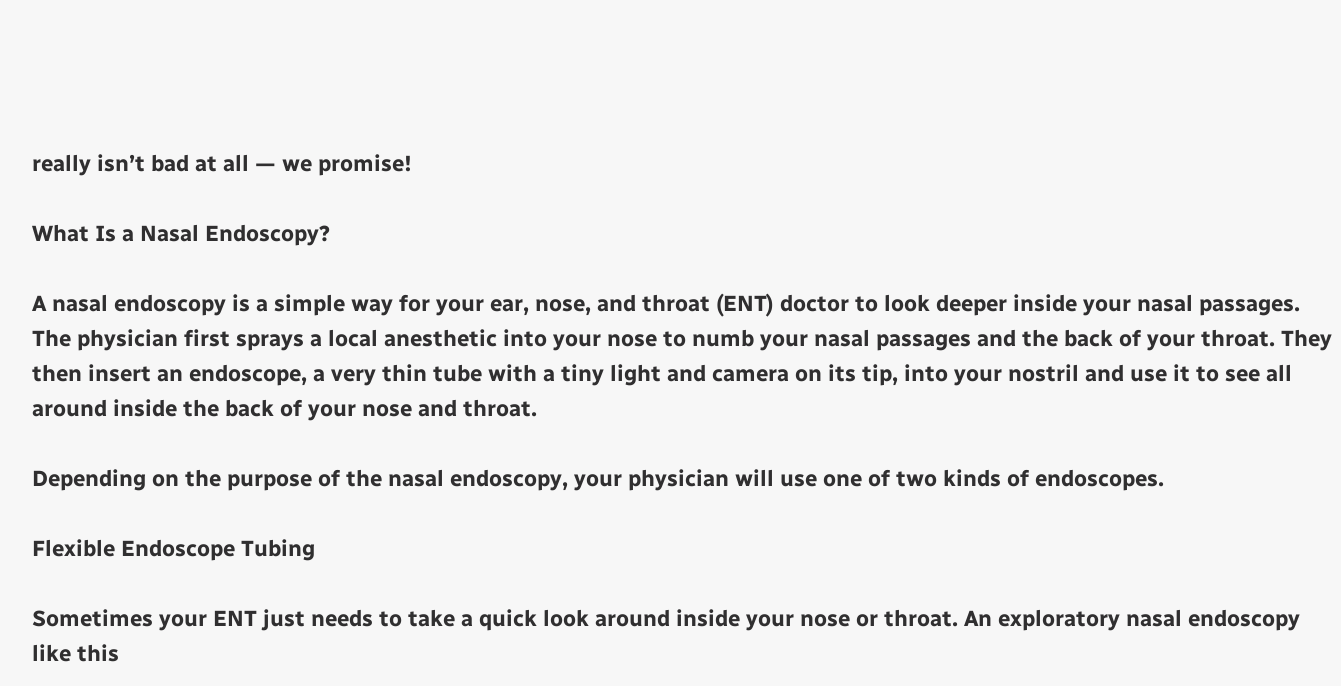really isn’t bad at all — we promise!

What Is a Nasal Endoscopy?

A nasal endoscopy is a simple way for your ear, nose, and throat (ENT) doctor to look deeper inside your nasal passages. The physician first sprays a local anesthetic into your nose to numb your nasal passages and the back of your throat. They then insert an endoscope, a very thin tube with a tiny light and camera on its tip, into your nostril and use it to see all around inside the back of your nose and throat.

Depending on the purpose of the nasal endoscopy, your physician will use one of two kinds of endoscopes.

Flexible Endoscope Tubing

Sometimes your ENT just needs to take a quick look around inside your nose or throat. An exploratory nasal endoscopy like this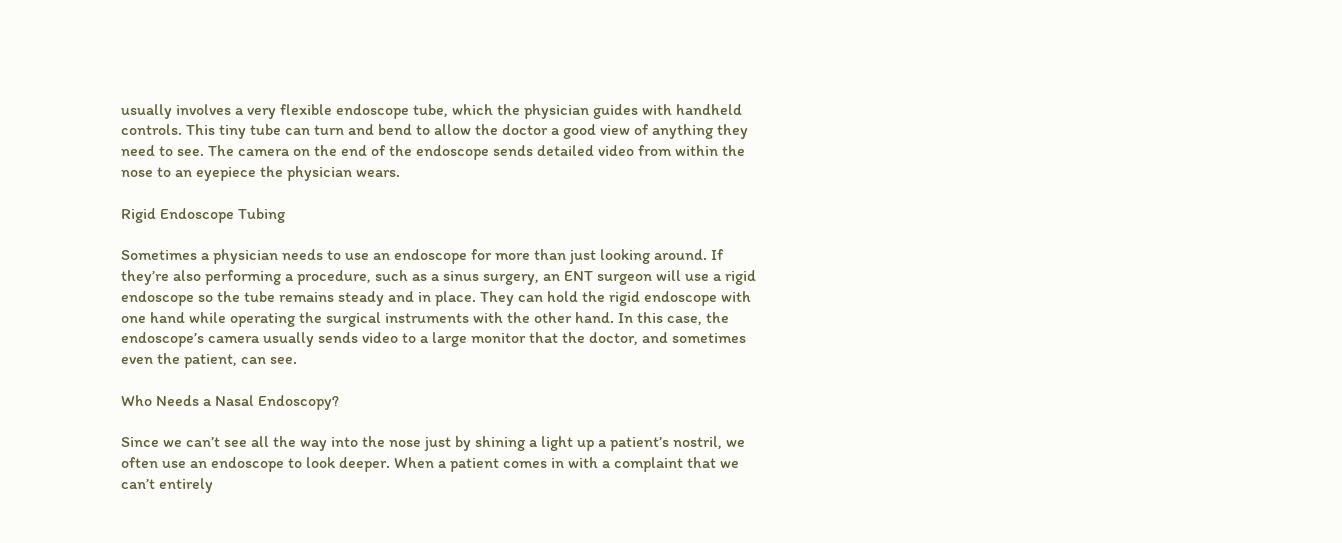usually involves a very flexible endoscope tube, which the physician guides with handheld controls. This tiny tube can turn and bend to allow the doctor a good view of anything they need to see. The camera on the end of the endoscope sends detailed video from within the nose to an eyepiece the physician wears.

Rigid Endoscope Tubing

Sometimes a physician needs to use an endoscope for more than just looking around. If they’re also performing a procedure, such as a sinus surgery, an ENT surgeon will use a rigid endoscope so the tube remains steady and in place. They can hold the rigid endoscope with one hand while operating the surgical instruments with the other hand. In this case, the endoscope’s camera usually sends video to a large monitor that the doctor, and sometimes even the patient, can see.

Who Needs a Nasal Endoscopy?

Since we can’t see all the way into the nose just by shining a light up a patient’s nostril, we often use an endoscope to look deeper. When a patient comes in with a complaint that we can’t entirely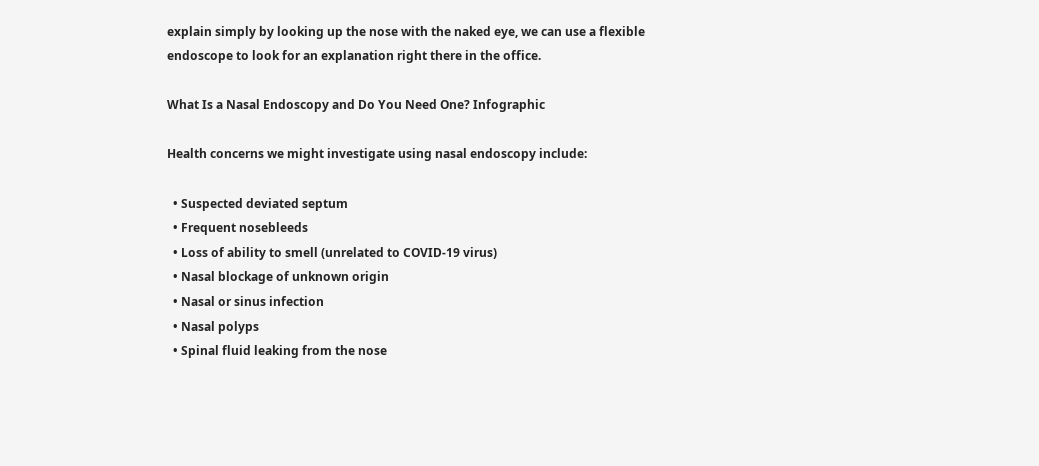explain simply by looking up the nose with the naked eye, we can use a flexible endoscope to look for an explanation right there in the office.

What Is a Nasal Endoscopy and Do You Need One? Infographic

Health concerns we might investigate using nasal endoscopy include:

  • Suspected deviated septum
  • Frequent nosebleeds
  • Loss of ability to smell (unrelated to COVID-19 virus)
  • Nasal blockage of unknown origin
  • Nasal or sinus infection
  • Nasal polyps
  • Spinal fluid leaking from the nose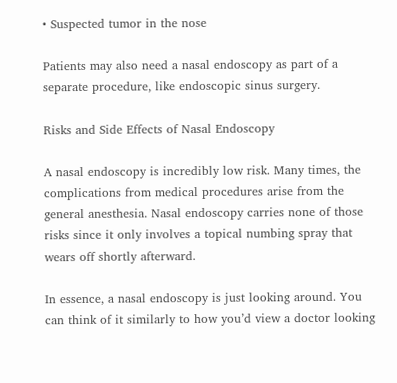• Suspected tumor in the nose

Patients may also need a nasal endoscopy as part of a separate procedure, like endoscopic sinus surgery.

Risks and Side Effects of Nasal Endoscopy

A nasal endoscopy is incredibly low risk. Many times, the complications from medical procedures arise from the general anesthesia. Nasal endoscopy carries none of those risks since it only involves a topical numbing spray that wears off shortly afterward.

In essence, a nasal endoscopy is just looking around. You can think of it similarly to how you’d view a doctor looking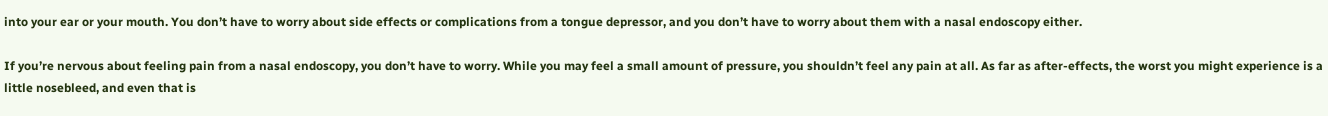into your ear or your mouth. You don’t have to worry about side effects or complications from a tongue depressor, and you don’t have to worry about them with a nasal endoscopy either.

If you’re nervous about feeling pain from a nasal endoscopy, you don’t have to worry. While you may feel a small amount of pressure, you shouldn’t feel any pain at all. As far as after-effects, the worst you might experience is a little nosebleed, and even that is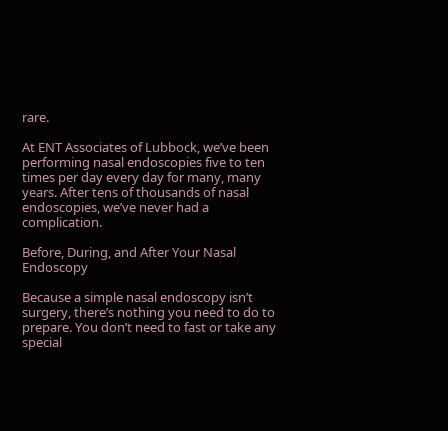rare.

At ENT Associates of Lubbock, we’ve been performing nasal endoscopies five to ten times per day every day for many, many years. After tens of thousands of nasal endoscopies, we’ve never had a complication.

Before, During, and After Your Nasal Endoscopy

Because a simple nasal endoscopy isn’t surgery, there’s nothing you need to do to prepare. You don’t need to fast or take any special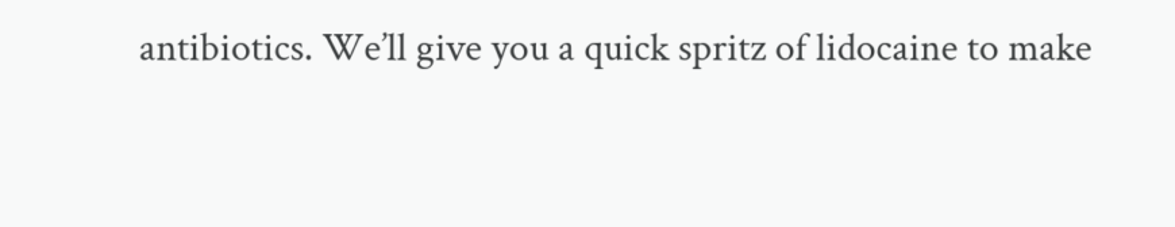antibiotics. We’ll give you a quick spritz of lidocaine to make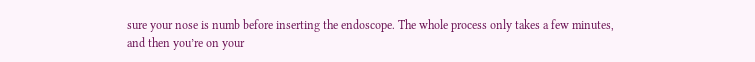sure your nose is numb before inserting the endoscope. The whole process only takes a few minutes, and then you’re on your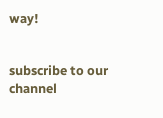way!


subscribe to our channel